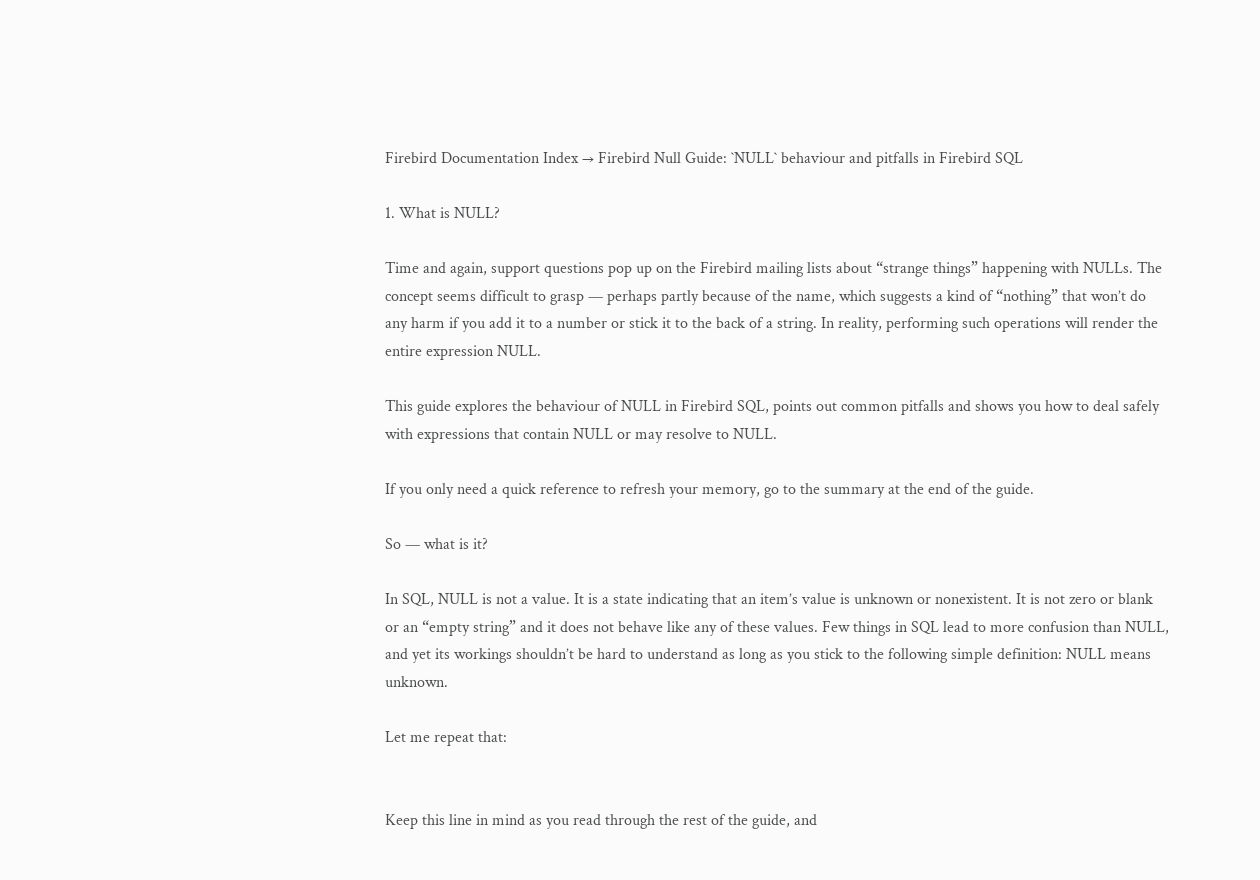Firebird Documentation Index → Firebird Null Guide: `NULL` behaviour and pitfalls in Firebird SQL

1. What is NULL?

Time and again, support questions pop up on the Firebird mailing lists about “strange things” happening with NULLs. The concept seems difficult to grasp — perhaps partly because of the name, which suggests a kind of “nothing” that won’t do any harm if you add it to a number or stick it to the back of a string. In reality, performing such operations will render the entire expression NULL.

This guide explores the behaviour of NULL in Firebird SQL, points out common pitfalls and shows you how to deal safely with expressions that contain NULL or may resolve to NULL.

If you only need a quick reference to refresh your memory, go to the summary at the end of the guide.

So — what is it?

In SQL, NULL is not a value. It is a state indicating that an item’s value is unknown or nonexistent. It is not zero or blank or an “empty string” and it does not behave like any of these values. Few things in SQL lead to more confusion than NULL, and yet its workings shouldn’t be hard to understand as long as you stick to the following simple definition: NULL means unknown.

Let me repeat that:


Keep this line in mind as you read through the rest of the guide, and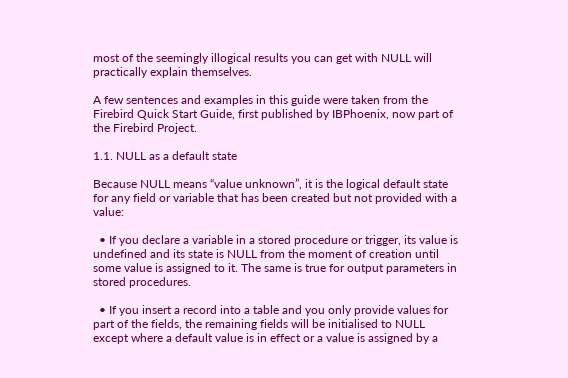most of the seemingly illogical results you can get with NULL will practically explain themselves.

A few sentences and examples in this guide were taken from the Firebird Quick Start Guide, first published by IBPhoenix, now part of the Firebird Project.

1.1. NULL as a default state

Because NULL means “value unknown”, it is the logical default state for any field or variable that has been created but not provided with a value:

  • If you declare a variable in a stored procedure or trigger, its value is undefined and its state is NULL from the moment of creation until some value is assigned to it. The same is true for output parameters in stored procedures.

  • If you insert a record into a table and you only provide values for part of the fields, the remaining fields will be initialised to NULL except where a default value is in effect or a value is assigned by a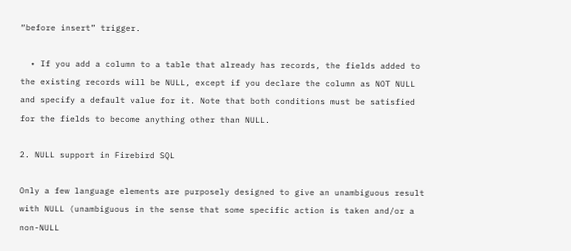“before insert” trigger.

  • If you add a column to a table that already has records, the fields added to the existing records will be NULL, except if you declare the column as NOT NULL and specify a default value for it. Note that both conditions must be satisfied for the fields to become anything other than NULL.

2. NULL support in Firebird SQL

Only a few language elements are purposely designed to give an unambiguous result with NULL (unambiguous in the sense that some specific action is taken and/or a non-NULL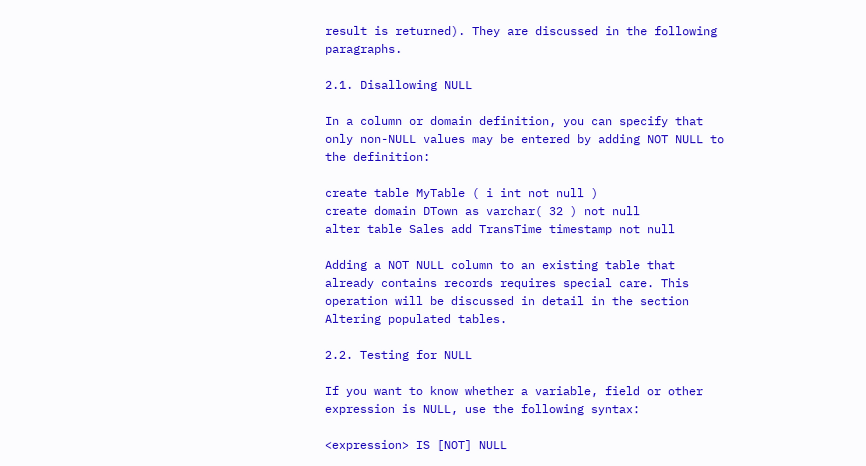result is returned). They are discussed in the following paragraphs.

2.1. Disallowing NULL

In a column or domain definition, you can specify that only non-NULL values may be entered by adding NOT NULL to the definition:

create table MyTable ( i int not null )
create domain DTown as varchar( 32 ) not null
alter table Sales add TransTime timestamp not null

Adding a NOT NULL column to an existing table that already contains records requires special care. This operation will be discussed in detail in the section Altering populated tables.

2.2. Testing for NULL

If you want to know whether a variable, field or other expression is NULL, use the following syntax:

<expression> IS [NOT] NULL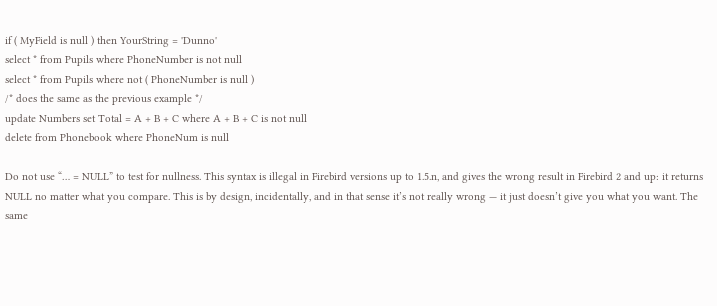if ( MyField is null ) then YourString = 'Dunno'
select * from Pupils where PhoneNumber is not null
select * from Pupils where not ( PhoneNumber is null )
/* does the same as the previous example */
update Numbers set Total = A + B + C where A + B + C is not null
delete from Phonebook where PhoneNum is null

Do not use “… = NULL” to test for nullness. This syntax is illegal in Firebird versions up to 1.5.n, and gives the wrong result in Firebird 2 and up: it returns NULL no matter what you compare. This is by design, incidentally, and in that sense it’s not really wrong — it just doesn’t give you what you want. The same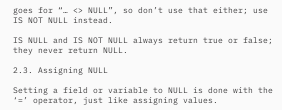goes for “… <> NULL”, so don’t use that either; use IS NOT NULL instead.

IS NULL and IS NOT NULL always return true or false; they never return NULL.

2.3. Assigning NULL

Setting a field or variable to NULL is done with the ‘=’ operator, just like assigning values.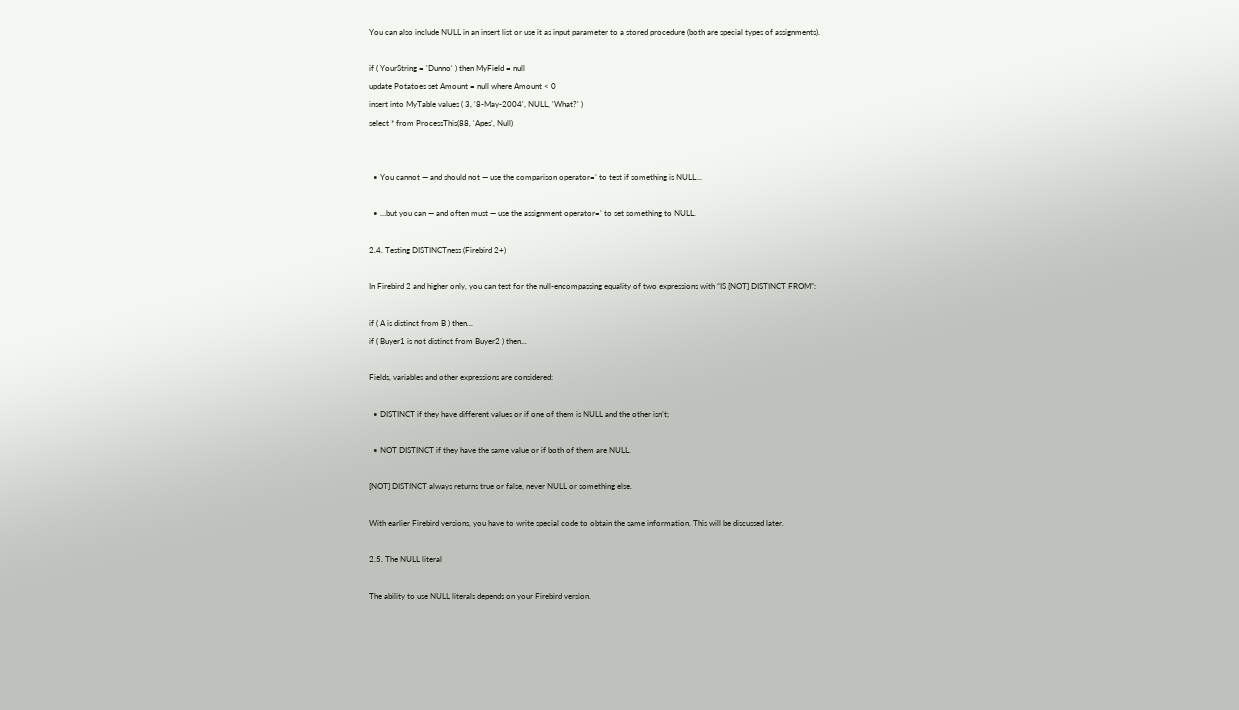You can also include NULL in an insert list or use it as input parameter to a stored procedure (both are special types of assignments).

if ( YourString = 'Dunno' ) then MyField = null
update Potatoes set Amount = null where Amount < 0
insert into MyTable values ( 3, '8-May-2004', NULL, 'What?' )
select * from ProcessThis(88, 'Apes', Null)


  • You cannot — and should not — use the comparison operator=’ to test if something is NULL…

  • …but you can — and often must — use the assignment operator=’ to set something to NULL.

2.4. Testing DISTINCTness (Firebird 2+)

In Firebird 2 and higher only, you can test for the null-encompassing equality of two expressions with “IS [NOT] DISTINCT FROM”:

if ( A is distinct from B ) then...
if ( Buyer1 is not distinct from Buyer2 ) then...

Fields, variables and other expressions are considered:

  • DISTINCT if they have different values or if one of them is NULL and the other isn’t;

  • NOT DISTINCT if they have the same value or if both of them are NULL.

[NOT] DISTINCT always returns true or false, never NULL or something else.

With earlier Firebird versions, you have to write special code to obtain the same information. This will be discussed later.

2.5. The NULL literal

The ability to use NULL literals depends on your Firebird version.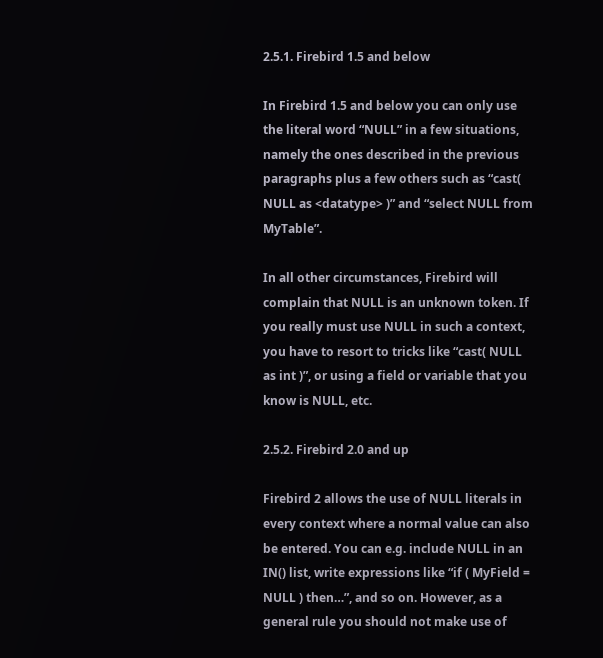2.5.1. Firebird 1.5 and below

In Firebird 1.5 and below you can only use the literal word “NULL” in a few situations, namely the ones described in the previous paragraphs plus a few others such as “cast( NULL as <datatype> )” and “select NULL from MyTable”.

In all other circumstances, Firebird will complain that NULL is an unknown token. If you really must use NULL in such a context, you have to resort to tricks like “cast( NULL as int )”, or using a field or variable that you know is NULL, etc.

2.5.2. Firebird 2.0 and up

Firebird 2 allows the use of NULL literals in every context where a normal value can also be entered. You can e.g. include NULL in an IN() list, write expressions like “if ( MyField = NULL ) then…”, and so on. However, as a general rule you should not make use of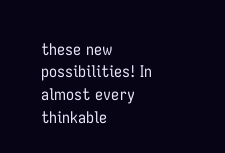these new possibilities! In almost every thinkable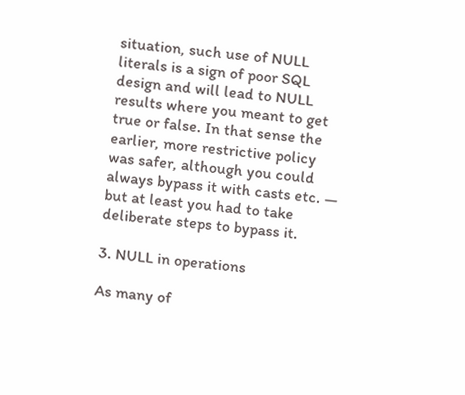situation, such use of NULL literals is a sign of poor SQL design and will lead to NULL results where you meant to get true or false. In that sense the earlier, more restrictive policy was safer, although you could always bypass it with casts etc. — but at least you had to take deliberate steps to bypass it.

3. NULL in operations

As many of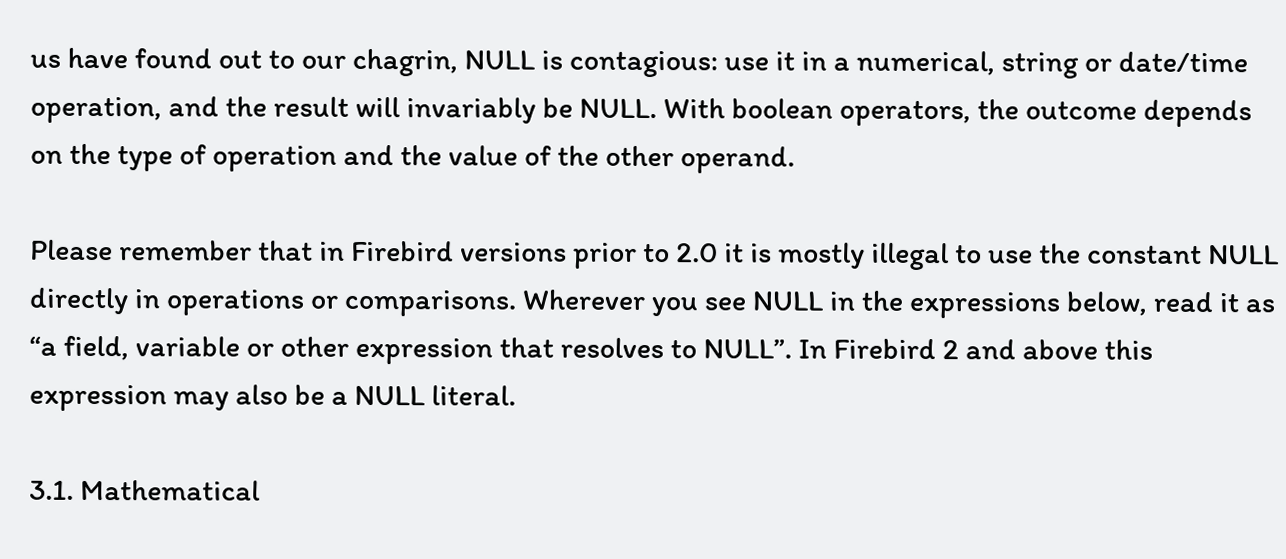us have found out to our chagrin, NULL is contagious: use it in a numerical, string or date/time operation, and the result will invariably be NULL. With boolean operators, the outcome depends on the type of operation and the value of the other operand.

Please remember that in Firebird versions prior to 2.0 it is mostly illegal to use the constant NULL directly in operations or comparisons. Wherever you see NULL in the expressions below, read it as “a field, variable or other expression that resolves to NULL”. In Firebird 2 and above this expression may also be a NULL literal.

3.1. Mathematical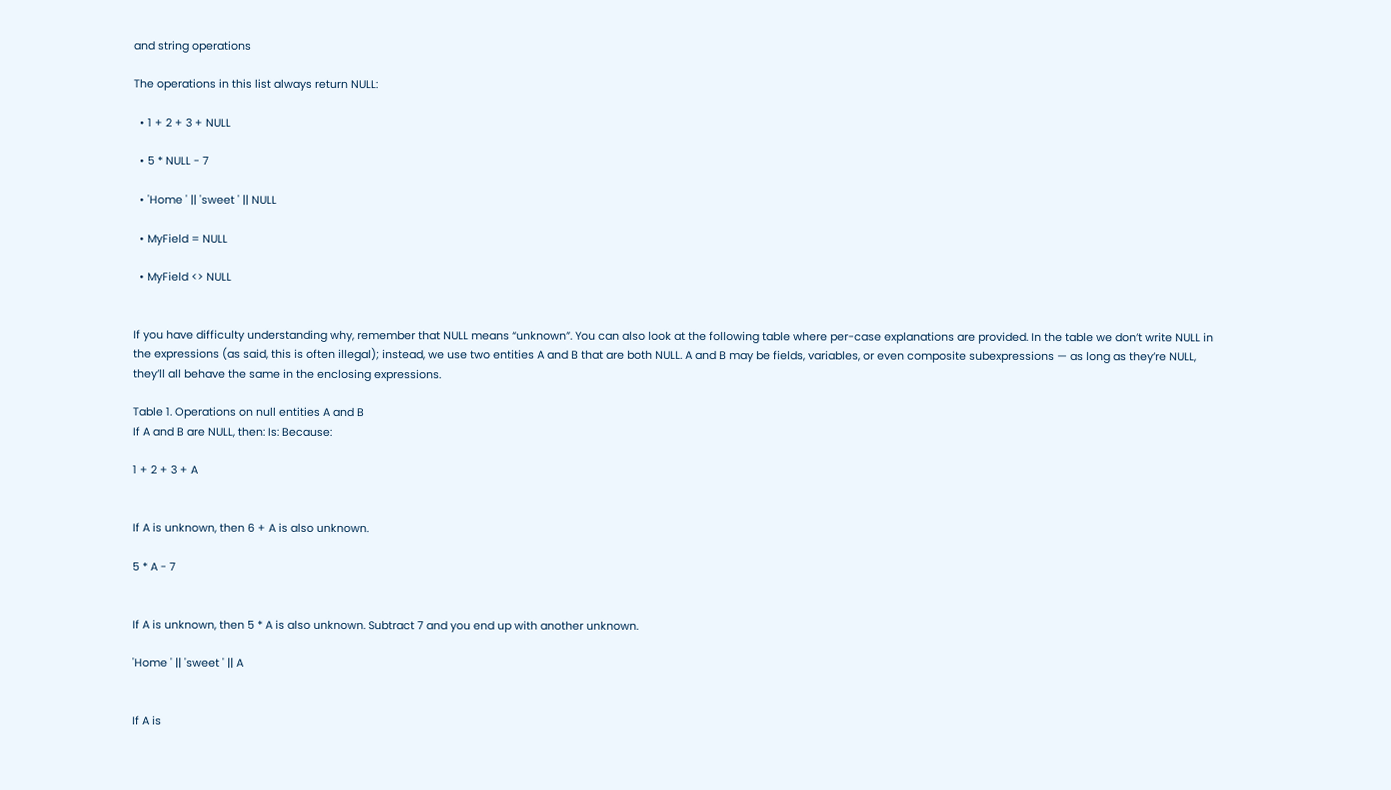and string operations

The operations in this list always return NULL:

  • 1 + 2 + 3 + NULL

  • 5 * NULL - 7

  • 'Home ' || 'sweet ' || NULL

  • MyField = NULL

  • MyField <> NULL


If you have difficulty understanding why, remember that NULL means “unknown”. You can also look at the following table where per-case explanations are provided. In the table we don’t write NULL in the expressions (as said, this is often illegal); instead, we use two entities A and B that are both NULL. A and B may be fields, variables, or even composite subexpressions — as long as they’re NULL, they’ll all behave the same in the enclosing expressions.

Table 1. Operations on null entities A and B
If A and B are NULL, then: Is: Because:

1 + 2 + 3 + A


If A is unknown, then 6 + A is also unknown.

5 * A - 7


If A is unknown, then 5 * A is also unknown. Subtract 7 and you end up with another unknown.

'Home ' || 'sweet ' || A


If A is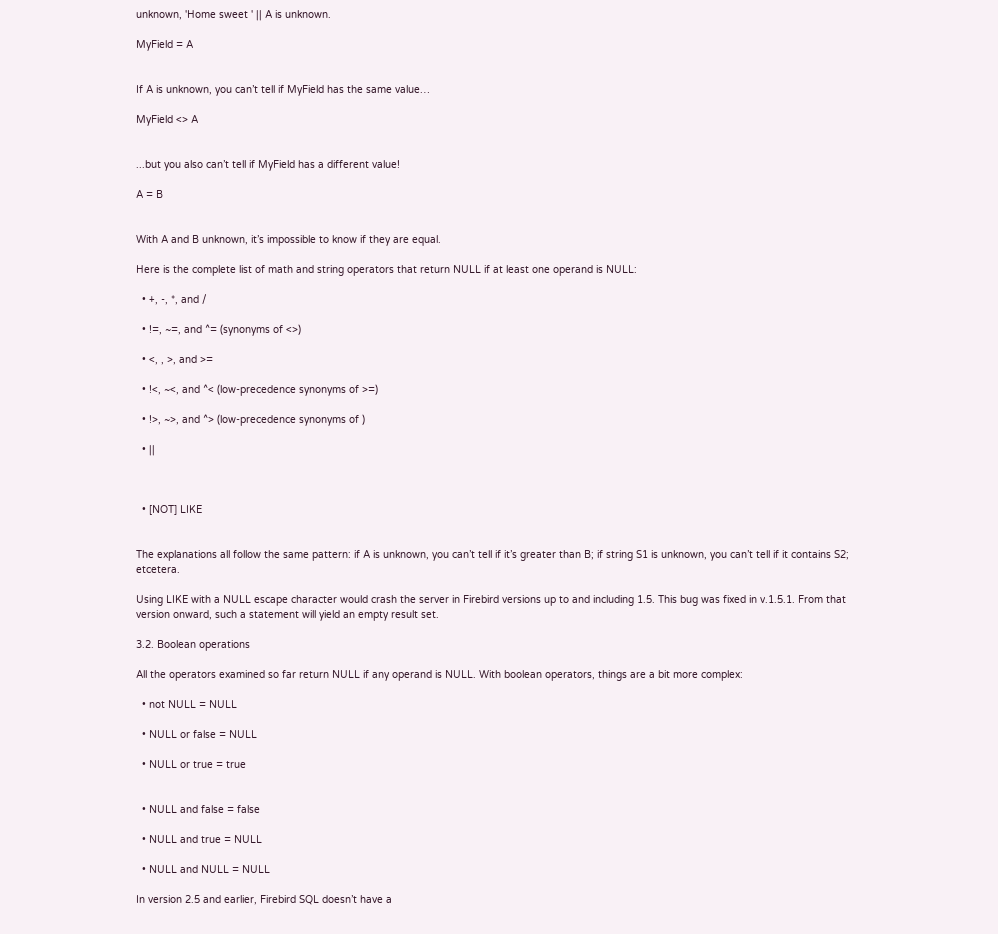unknown, 'Home sweet ' || A is unknown.

MyField = A


If A is unknown, you can’t tell if MyField has the same value…

MyField <> A


...but you also can’t tell if MyField has a different value!

A = B


With A and B unknown, it’s impossible to know if they are equal.

Here is the complete list of math and string operators that return NULL if at least one operand is NULL:

  • +, -, *, and /

  • !=, ~=, and ^= (synonyms of <>)

  • <, , >, and >=

  • !<, ~<, and ^< (low-precedence synonyms of >=)

  • !>, ~>, and ^> (low-precedence synonyms of )

  • ||



  • [NOT] LIKE


The explanations all follow the same pattern: if A is unknown, you can’t tell if it’s greater than B; if string S1 is unknown, you can’t tell if it contains S2; etcetera.

Using LIKE with a NULL escape character would crash the server in Firebird versions up to and including 1.5. This bug was fixed in v.1.5.1. From that version onward, such a statement will yield an empty result set.

3.2. Boolean operations

All the operators examined so far return NULL if any operand is NULL. With boolean operators, things are a bit more complex:

  • not NULL = NULL

  • NULL or false = NULL

  • NULL or true = true


  • NULL and false = false

  • NULL and true = NULL

  • NULL and NULL = NULL

In version 2.5 and earlier, Firebird SQL doesn’t have a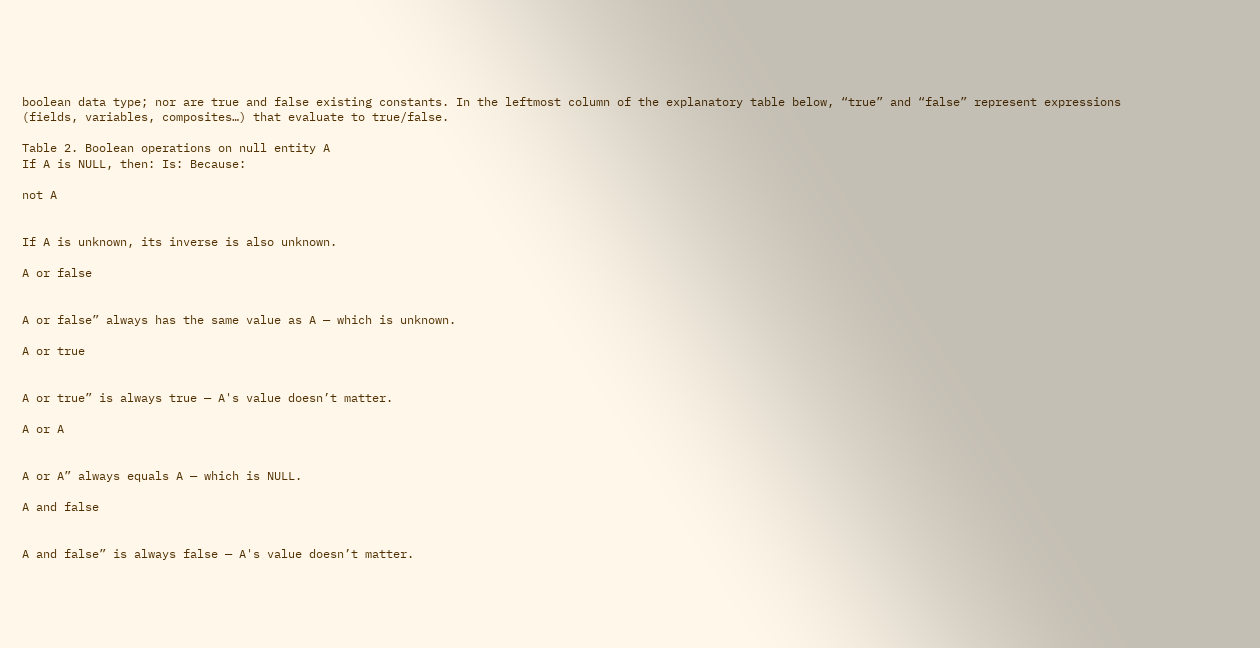boolean data type; nor are true and false existing constants. In the leftmost column of the explanatory table below, “true” and “false” represent expressions (fields, variables, composites…) that evaluate to true/false.

Table 2. Boolean operations on null entity A
If A is NULL, then: Is: Because:

not A


If A is unknown, its inverse is also unknown.

A or false


A or false” always has the same value as A — which is unknown.

A or true


A or true” is always true — A's value doesn’t matter.

A or A


A or A” always equals A — which is NULL.

A and false


A and false” is always false — A's value doesn’t matter.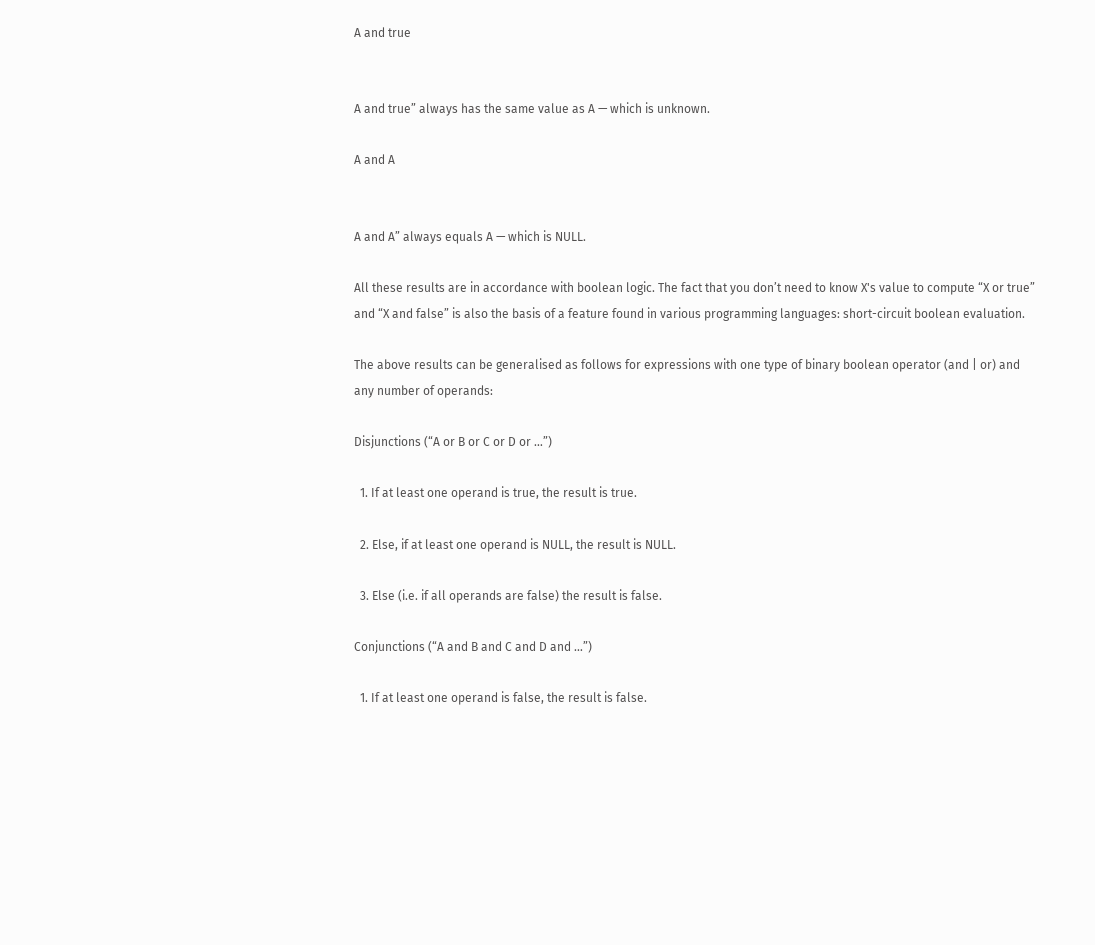A and true


A and true” always has the same value as A — which is unknown.

A and A


A and A” always equals A — which is NULL.

All these results are in accordance with boolean logic. The fact that you don’t need to know X's value to compute “X or true” and “X and false” is also the basis of a feature found in various programming languages: short-circuit boolean evaluation.

The above results can be generalised as follows for expressions with one type of binary boolean operator (and | or) and any number of operands:

Disjunctions (“A or B or C or D or …”)

  1. If at least one operand is true, the result is true.

  2. Else, if at least one operand is NULL, the result is NULL.

  3. Else (i.e. if all operands are false) the result is false.

Conjunctions (“A and B and C and D and …”)

  1. If at least one operand is false, the result is false.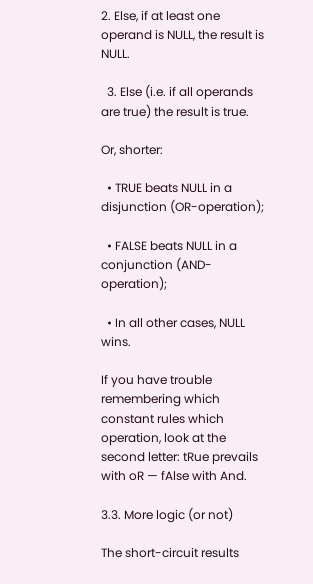2. Else, if at least one operand is NULL, the result is NULL.

  3. Else (i.e. if all operands are true) the result is true.

Or, shorter:

  • TRUE beats NULL in a disjunction (OR-operation);

  • FALSE beats NULL in a conjunction (AND-operation);

  • In all other cases, NULL wins.

If you have trouble remembering which constant rules which operation, look at the second letter: tRue prevails with oR — fAlse with And.

3.3. More logic (or not)

The short-circuit results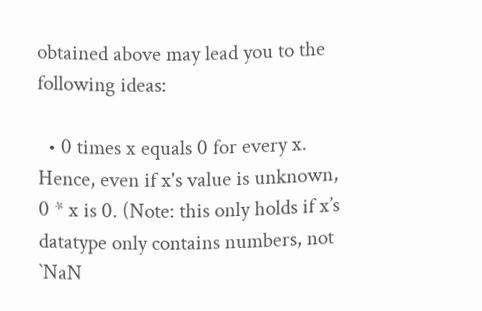obtained above may lead you to the following ideas:

  • 0 times x equals 0 for every x. Hence, even if x's value is unknown, 0 * x is 0. (Note: this only holds if x’s datatype only contains numbers, not `NaN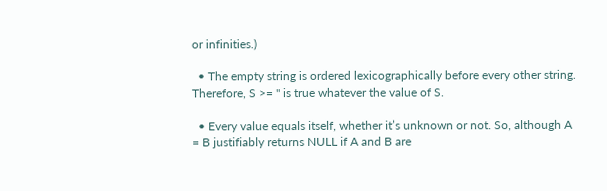or infinities.)

  • The empty string is ordered lexicographically before every other string. Therefore, S >= '' is true whatever the value of S.

  • Every value equals itself, whether it’s unknown or not. So, although A = B justifiably returns NULL if A and B are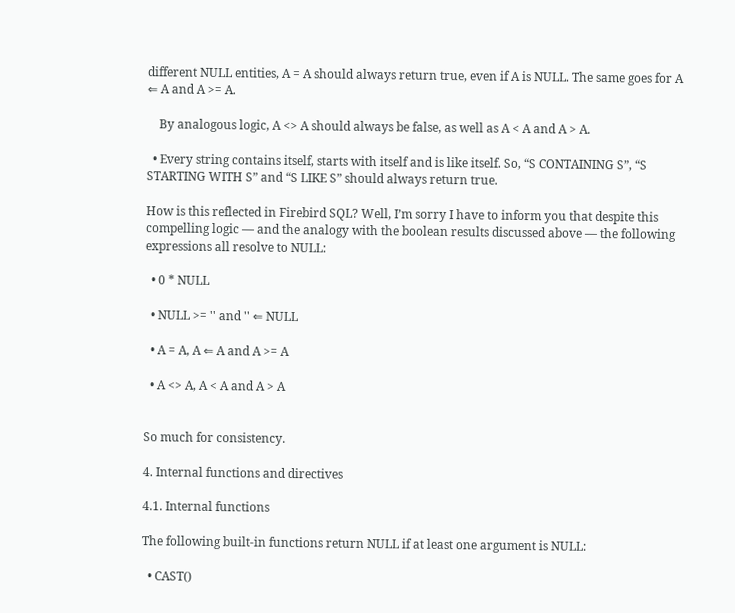different NULL entities, A = A should always return true, even if A is NULL. The same goes for A ⇐ A and A >= A.

    By analogous logic, A <> A should always be false, as well as A < A and A > A.

  • Every string contains itself, starts with itself and is like itself. So, “S CONTAINING S”, “S STARTING WITH S” and “S LIKE S” should always return true.

How is this reflected in Firebird SQL? Well, I’m sorry I have to inform you that despite this compelling logic — and the analogy with the boolean results discussed above — the following expressions all resolve to NULL:

  • 0 * NULL

  • NULL >= '' and '' ⇐ NULL

  • A = A, A ⇐ A and A >= A

  • A <> A, A < A and A > A


So much for consistency.

4. Internal functions and directives

4.1. Internal functions

The following built-in functions return NULL if at least one argument is NULL:

  • CAST()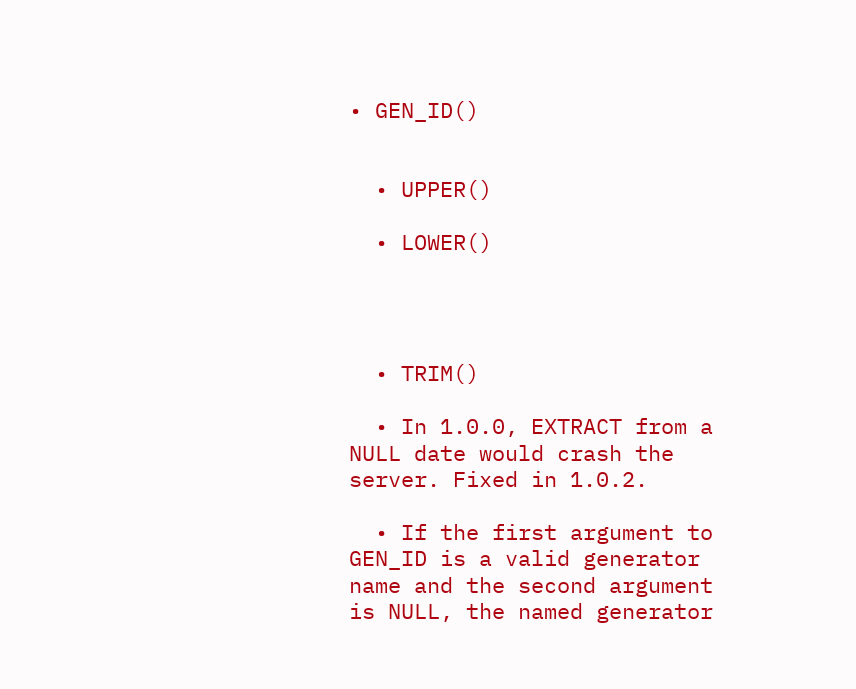• GEN_ID()


  • UPPER()

  • LOWER()




  • TRIM()

  • In 1.0.0, EXTRACT from a NULL date would crash the server. Fixed in 1.0.2.

  • If the first argument to GEN_ID is a valid generator name and the second argument is NULL, the named generator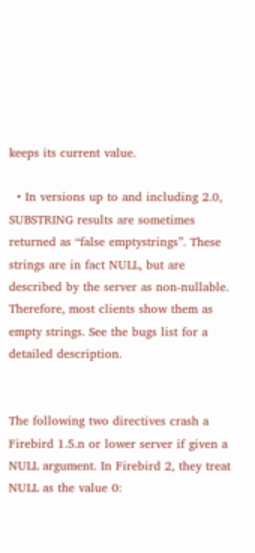keeps its current value.

  • In versions up to and including 2.0, SUBSTRING results are sometimes returned as “false emptystrings”. These strings are in fact NULL, but are described by the server as non-nullable. Therefore, most clients show them as empty strings. See the bugs list for a detailed description.


The following two directives crash a Firebird 1.5.n or lower server if given a NULL argument. In Firebird 2, they treat NULL as the value 0: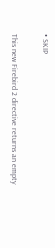• SKIP

This new Firebird 2 directive returns an empty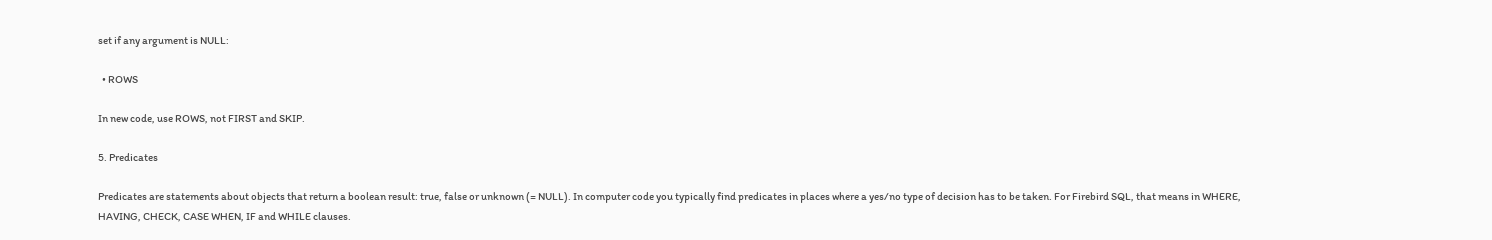set if any argument is NULL:

  • ROWS

In new code, use ROWS, not FIRST and SKIP.

5. Predicates

Predicates are statements about objects that return a boolean result: true, false or unknown (= NULL). In computer code you typically find predicates in places where a yes/no type of decision has to be taken. For Firebird SQL, that means in WHERE, HAVING, CHECK, CASE WHEN, IF and WHILE clauses.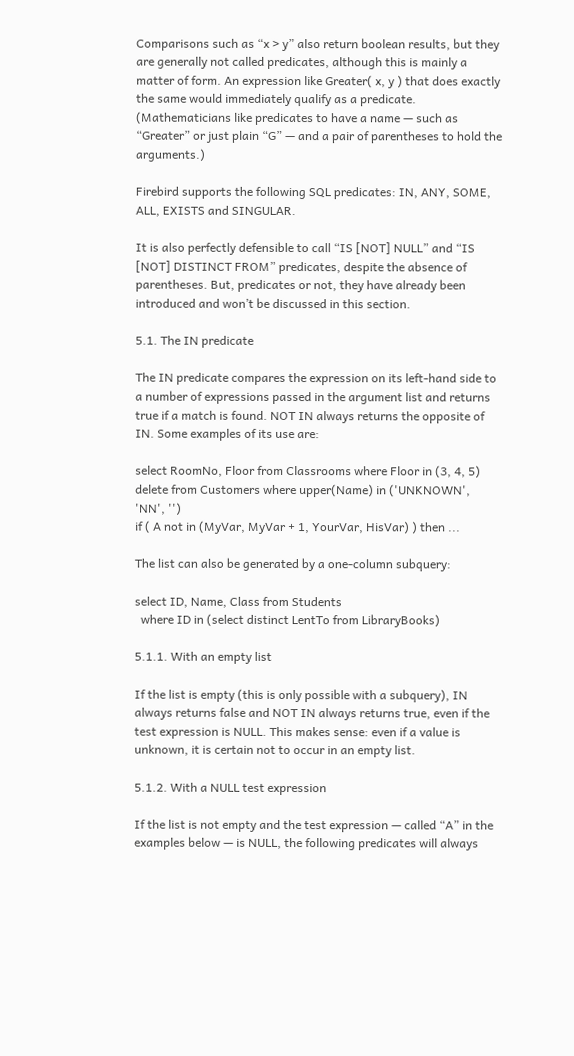Comparisons such as “x > y” also return boolean results, but they are generally not called predicates, although this is mainly a matter of form. An expression like Greater( x, y ) that does exactly the same would immediately qualify as a predicate. (Mathematicians like predicates to have a name — such as “Greater” or just plain “G” — and a pair of parentheses to hold the arguments.)

Firebird supports the following SQL predicates: IN, ANY, SOME, ALL, EXISTS and SINGULAR.

It is also perfectly defensible to call “IS [NOT] NULL” and “IS [NOT] DISTINCT FROM” predicates, despite the absence of parentheses. But, predicates or not, they have already been introduced and won’t be discussed in this section.

5.1. The IN predicate

The IN predicate compares the expression on its left-hand side to a number of expressions passed in the argument list and returns true if a match is found. NOT IN always returns the opposite of IN. Some examples of its use are:

select RoomNo, Floor from Classrooms where Floor in (3, 4, 5)
delete from Customers where upper(Name) in ('UNKNOWN', 'NN', '')
if ( A not in (MyVar, MyVar + 1, YourVar, HisVar) ) then ...

The list can also be generated by a one-column subquery:

select ID, Name, Class from Students
  where ID in (select distinct LentTo from LibraryBooks)

5.1.1. With an empty list

If the list is empty (this is only possible with a subquery), IN always returns false and NOT IN always returns true, even if the test expression is NULL. This makes sense: even if a value is unknown, it is certain not to occur in an empty list.

5.1.2. With a NULL test expression

If the list is not empty and the test expression — called “A” in the examples below — is NULL, the following predicates will always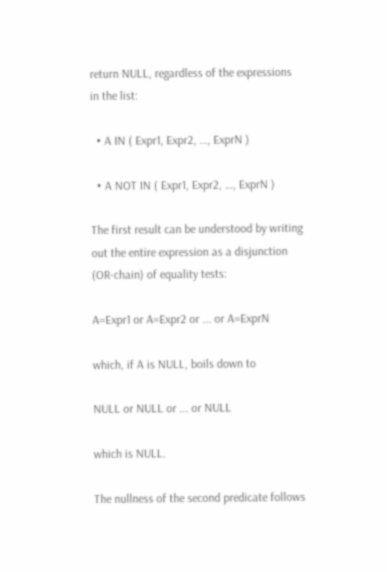return NULL, regardless of the expressions in the list:

  • A IN ( Expr1, Expr2, …, ExprN )

  • A NOT IN ( Expr1, Expr2, …, ExprN )

The first result can be understood by writing out the entire expression as a disjunction (OR-chain) of equality tests:

A=Expr1 or A=Expr2 or ... or A=ExprN

which, if A is NULL, boils down to

NULL or NULL or ... or NULL

which is NULL.

The nullness of the second predicate follows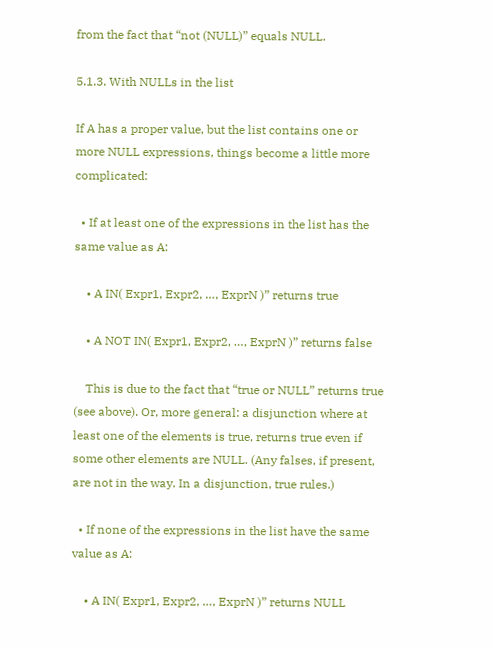from the fact that “not (NULL)” equals NULL.

5.1.3. With NULLs in the list

If A has a proper value, but the list contains one or more NULL expressions, things become a little more complicated:

  • If at least one of the expressions in the list has the same value as A:

    • A IN( Expr1, Expr2, …, ExprN )” returns true

    • A NOT IN( Expr1, Expr2, …, ExprN )” returns false

    This is due to the fact that “true or NULL” returns true (see above). Or, more general: a disjunction where at least one of the elements is true, returns true even if some other elements are NULL. (Any falses, if present, are not in the way. In a disjunction, true rules.)

  • If none of the expressions in the list have the same value as A:

    • A IN( Expr1, Expr2, …, ExprN )” returns NULL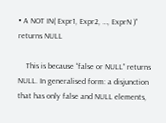• A NOT IN( Expr1, Expr2, …, ExprN )” returns NULL

    This is because “false or NULL” returns NULL. In generalised form: a disjunction that has only false and NULL elements,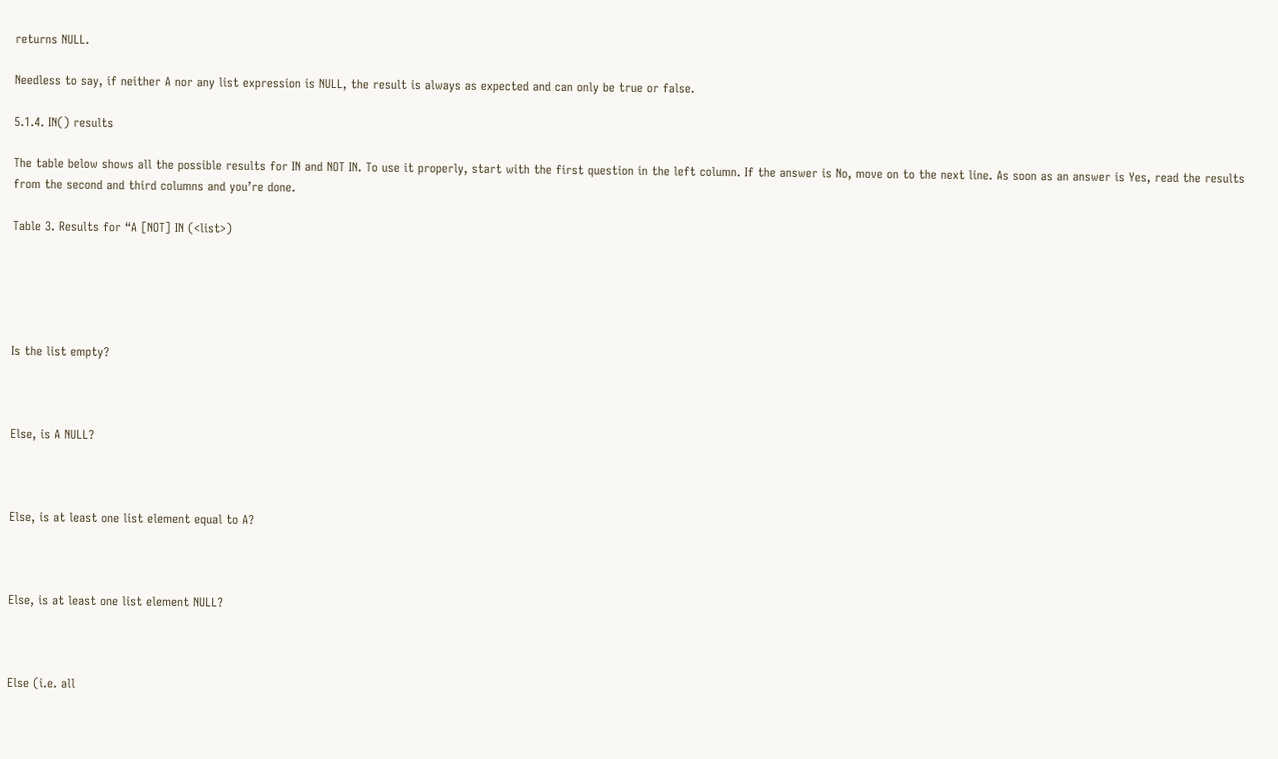returns NULL.

Needless to say, if neither A nor any list expression is NULL, the result is always as expected and can only be true or false.

5.1.4. IN() results

The table below shows all the possible results for IN and NOT IN. To use it properly, start with the first question in the left column. If the answer is No, move on to the next line. As soon as an answer is Yes, read the results from the second and third columns and you’re done.

Table 3. Results for “A [NOT] IN (<list>)





Is the list empty?



Else, is A NULL?



Else, is at least one list element equal to A?



Else, is at least one list element NULL?



Else (i.e. all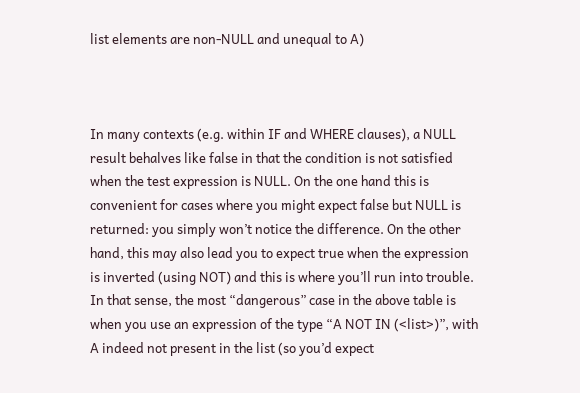list elements are non-NULL and unequal to A)



In many contexts (e.g. within IF and WHERE clauses), a NULL result behalves like false in that the condition is not satisfied when the test expression is NULL. On the one hand this is convenient for cases where you might expect false but NULL is returned: you simply won’t notice the difference. On the other hand, this may also lead you to expect true when the expression is inverted (using NOT) and this is where you’ll run into trouble. In that sense, the most “dangerous” case in the above table is when you use an expression of the type “A NOT IN (<list>)”, with A indeed not present in the list (so you’d expect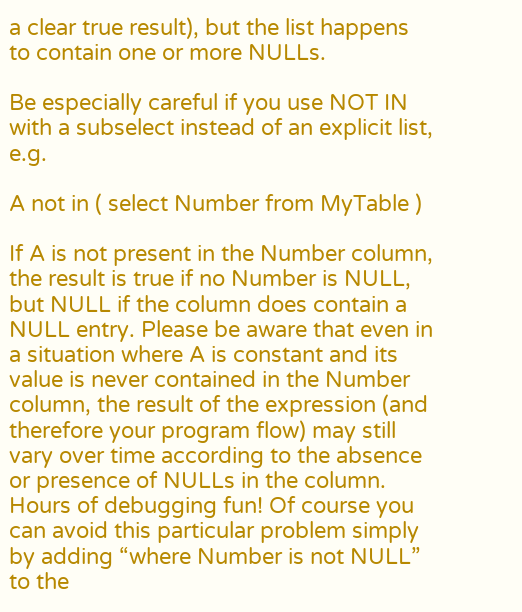a clear true result), but the list happens to contain one or more NULLs.

Be especially careful if you use NOT IN with a subselect instead of an explicit list, e.g.

A not in ( select Number from MyTable )

If A is not present in the Number column, the result is true if no Number is NULL, but NULL if the column does contain a NULL entry. Please be aware that even in a situation where A is constant and its value is never contained in the Number column, the result of the expression (and therefore your program flow) may still vary over time according to the absence or presence of NULLs in the column. Hours of debugging fun! Of course you can avoid this particular problem simply by adding “where Number is not NULL” to the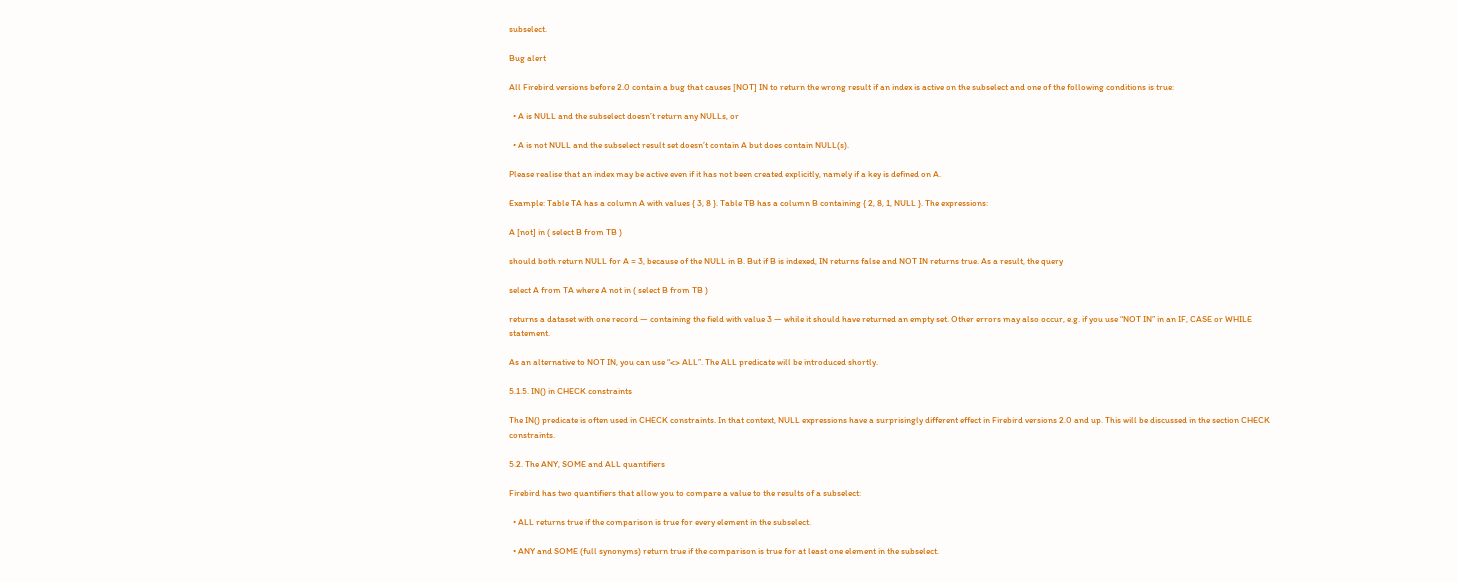subselect.

Bug alert

All Firebird versions before 2.0 contain a bug that causes [NOT] IN to return the wrong result if an index is active on the subselect and one of the following conditions is true:

  • A is NULL and the subselect doesn’t return any NULLs, or

  • A is not NULL and the subselect result set doesn’t contain A but does contain NULL(s).

Please realise that an index may be active even if it has not been created explicitly, namely if a key is defined on A.

Example: Table TA has a column A with values { 3, 8 }. Table TB has a column B containing { 2, 8, 1, NULL }. The expressions:

A [not] in ( select B from TB )

should both return NULL for A = 3, because of the NULL in B. But if B is indexed, IN returns false and NOT IN returns true. As a result, the query

select A from TA where A not in ( select B from TB )

returns a dataset with one record — containing the field with value 3 — while it should have returned an empty set. Other errors may also occur, e.g. if you use “NOT IN” in an IF, CASE or WHILE statement.

As an alternative to NOT IN, you can use “<> ALL”. The ALL predicate will be introduced shortly.

5.1.5. IN() in CHECK constraints

The IN() predicate is often used in CHECK constraints. In that context, NULL expressions have a surprisingly different effect in Firebird versions 2.0 and up. This will be discussed in the section CHECK constraints.

5.2. The ANY, SOME and ALL quantifiers

Firebird has two quantifiers that allow you to compare a value to the results of a subselect:

  • ALL returns true if the comparison is true for every element in the subselect.

  • ANY and SOME (full synonyms) return true if the comparison is true for at least one element in the subselect.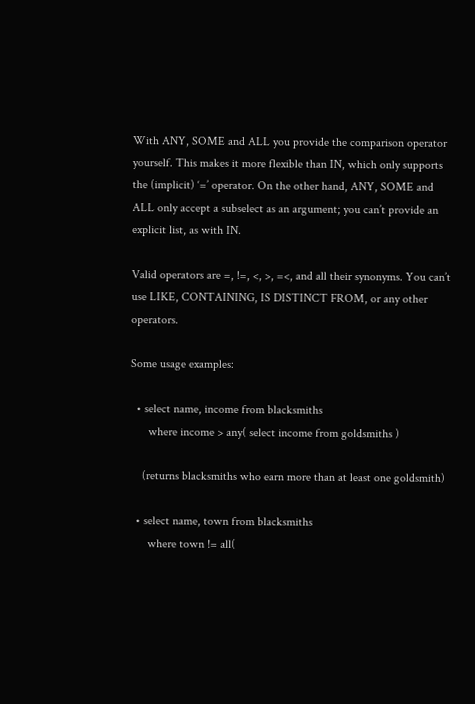With ANY, SOME and ALL you provide the comparison operator yourself. This makes it more flexible than IN, which only supports the (implicit) ‘=’ operator. On the other hand, ANY, SOME and ALL only accept a subselect as an argument; you can’t provide an explicit list, as with IN.

Valid operators are =, !=, <, >, =<, and all their synonyms. You can’t use LIKE, CONTAINING, IS DISTINCT FROM, or any other operators.

Some usage examples:

  • select name, income from blacksmiths
      where income > any( select income from goldsmiths )

    (returns blacksmiths who earn more than at least one goldsmith)

  • select name, town from blacksmiths
      where town != all(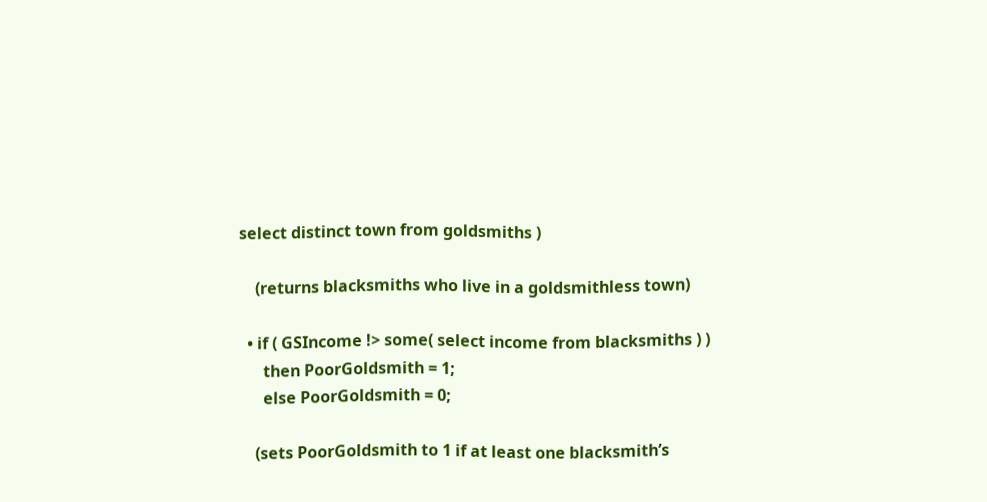select distinct town from goldsmiths )

    (returns blacksmiths who live in a goldsmithless town)

  • if ( GSIncome !> some( select income from blacksmiths ) )
      then PoorGoldsmith = 1;
      else PoorGoldsmith = 0;

    (sets PoorGoldsmith to 1 if at least one blacksmith’s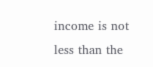income is not less than the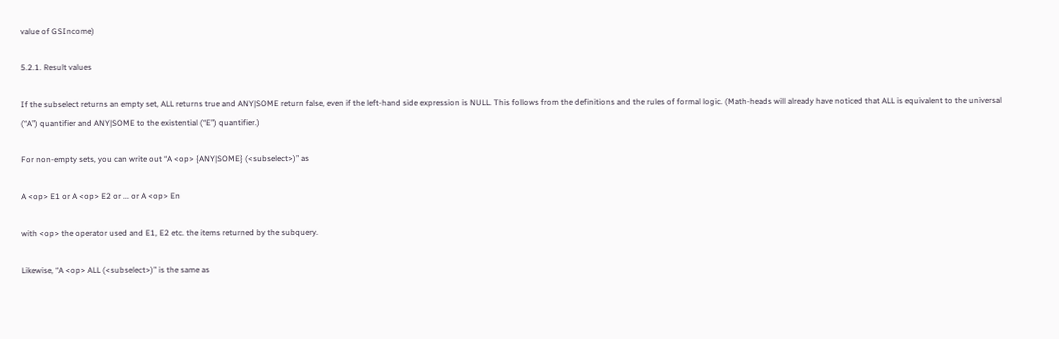value of GSIncome)

5.2.1. Result values

If the subselect returns an empty set, ALL returns true and ANY|SOME return false, even if the left-hand side expression is NULL. This follows from the definitions and the rules of formal logic. (Math-heads will already have noticed that ALL is equivalent to the universal (“A”) quantifier and ANY|SOME to the existential (“E”) quantifier.)

For non-empty sets, you can write out “A <op> {ANY|SOME} (<subselect>)” as

A <op> E1 or A <op> E2 or ... or A <op> En

with <op> the operator used and E1, E2 etc. the items returned by the subquery.

Likewise, “A <op> ALL (<subselect>)” is the same as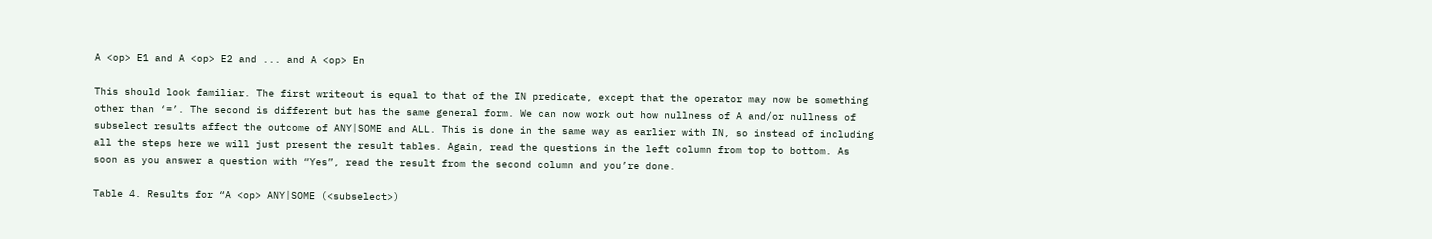A <op> E1 and A <op> E2 and ... and A <op> En

This should look familiar. The first writeout is equal to that of the IN predicate, except that the operator may now be something other than ‘=’. The second is different but has the same general form. We can now work out how nullness of A and/or nullness of subselect results affect the outcome of ANY|SOME and ALL. This is done in the same way as earlier with IN, so instead of including all the steps here we will just present the result tables. Again, read the questions in the left column from top to bottom. As soon as you answer a question with “Yes”, read the result from the second column and you’re done.

Table 4. Results for “A <op> ANY|SOME (<subselect>)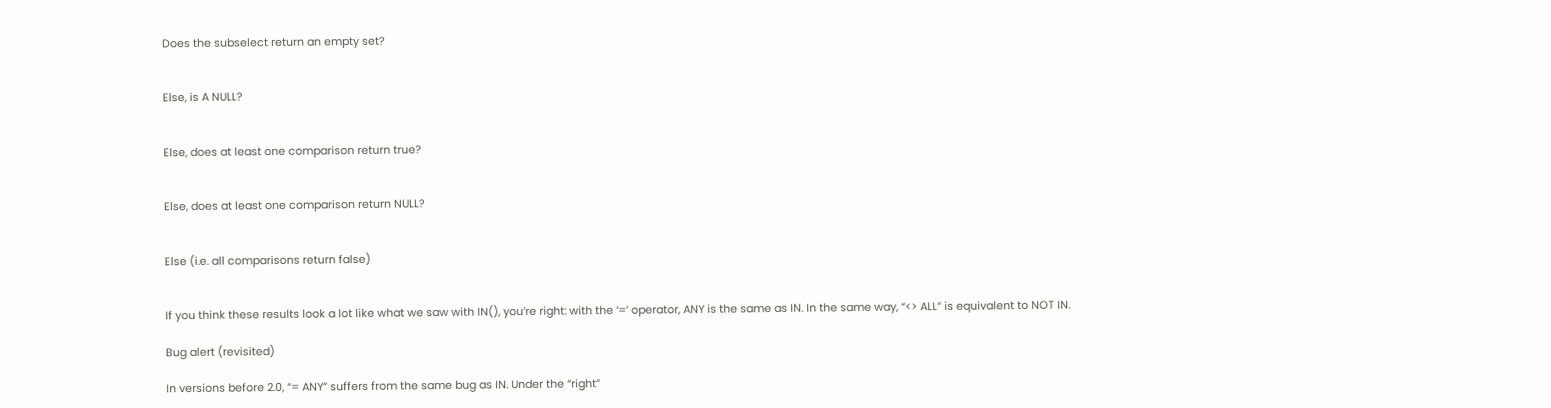Does the subselect return an empty set?


Else, is A NULL?


Else, does at least one comparison return true?


Else, does at least one comparison return NULL?


Else (i.e. all comparisons return false)


If you think these results look a lot like what we saw with IN(), you’re right: with the ‘=’ operator, ANY is the same as IN. In the same way, “<> ALL” is equivalent to NOT IN.

Bug alert (revisited)

In versions before 2.0, “= ANY” suffers from the same bug as IN. Under the “right”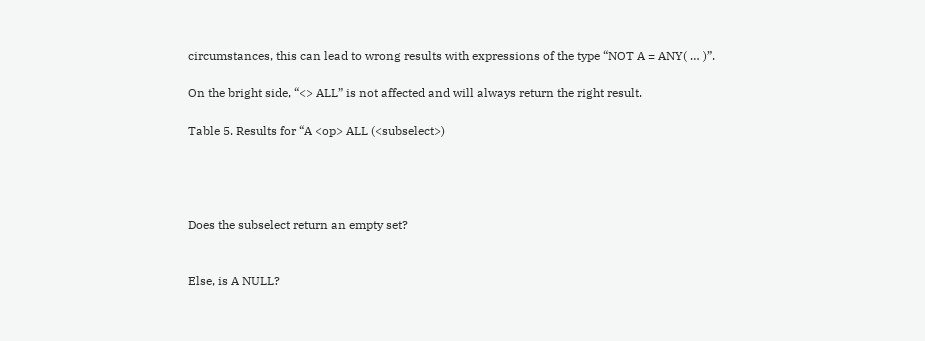circumstances, this can lead to wrong results with expressions of the type “NOT A = ANY( … )”.

On the bright side, “<> ALL” is not affected and will always return the right result.

Table 5. Results for “A <op> ALL (<subselect>)




Does the subselect return an empty set?


Else, is A NULL?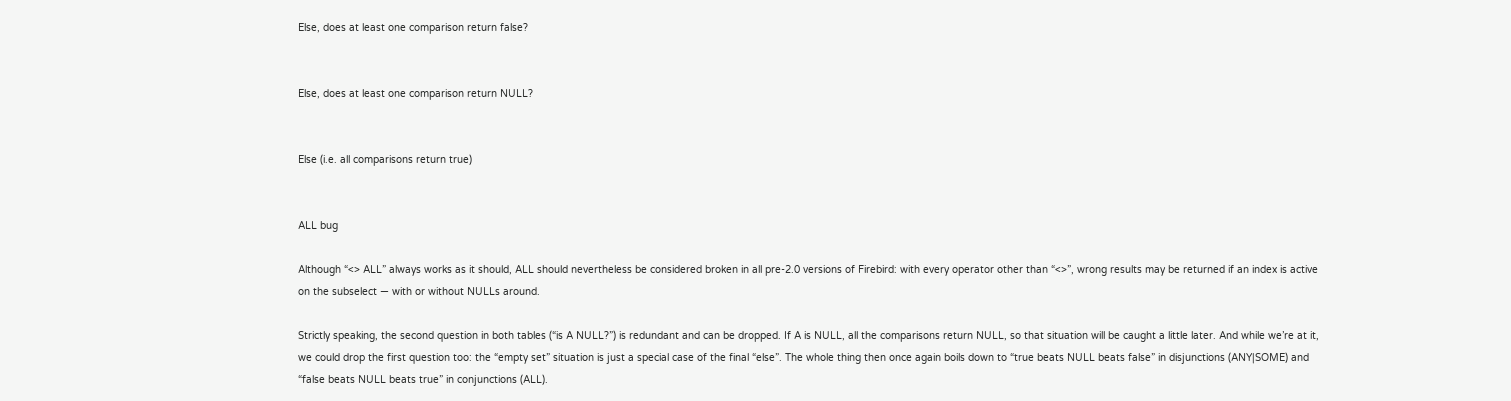Else, does at least one comparison return false?


Else, does at least one comparison return NULL?


Else (i.e. all comparisons return true)


ALL bug

Although “<> ALL” always works as it should, ALL should nevertheless be considered broken in all pre-2.0 versions of Firebird: with every operator other than “<>”, wrong results may be returned if an index is active on the subselect — with or without NULLs around.

Strictly speaking, the second question in both tables (“is A NULL?”) is redundant and can be dropped. If A is NULL, all the comparisons return NULL, so that situation will be caught a little later. And while we’re at it, we could drop the first question too: the “empty set” situation is just a special case of the final “else”. The whole thing then once again boils down to “true beats NULL beats false” in disjunctions (ANY|SOME) and “false beats NULL beats true” in conjunctions (ALL).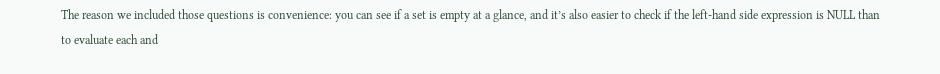The reason we included those questions is convenience: you can see if a set is empty at a glance, and it’s also easier to check if the left-hand side expression is NULL than to evaluate each and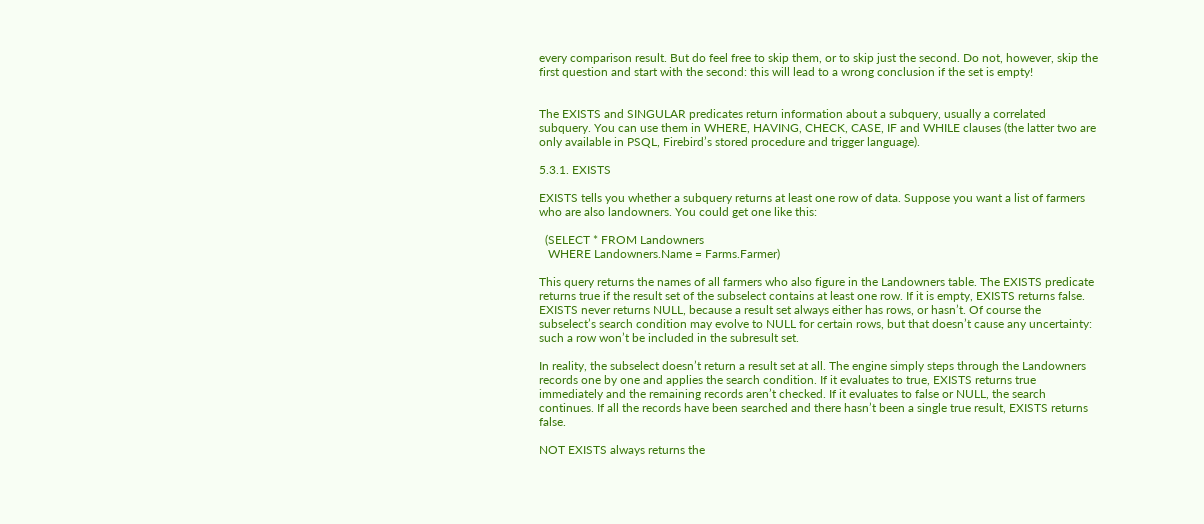every comparison result. But do feel free to skip them, or to skip just the second. Do not, however, skip the first question and start with the second: this will lead to a wrong conclusion if the set is empty!


The EXISTS and SINGULAR predicates return information about a subquery, usually a correlated subquery. You can use them in WHERE, HAVING, CHECK, CASE, IF and WHILE clauses (the latter two are only available in PSQL, Firebird’s stored procedure and trigger language).

5.3.1. EXISTS

EXISTS tells you whether a subquery returns at least one row of data. Suppose you want a list of farmers who are also landowners. You could get one like this:

  (SELECT * FROM Landowners
   WHERE Landowners.Name = Farms.Farmer)

This query returns the names of all farmers who also figure in the Landowners table. The EXISTS predicate returns true if the result set of the subselect contains at least one row. If it is empty, EXISTS returns false. EXISTS never returns NULL, because a result set always either has rows, or hasn’t. Of course the subselect’s search condition may evolve to NULL for certain rows, but that doesn’t cause any uncertainty: such a row won’t be included in the subresult set.

In reality, the subselect doesn’t return a result set at all. The engine simply steps through the Landowners records one by one and applies the search condition. If it evaluates to true, EXISTS returns true immediately and the remaining records aren’t checked. If it evaluates to false or NULL, the search continues. If all the records have been searched and there hasn’t been a single true result, EXISTS returns false.

NOT EXISTS always returns the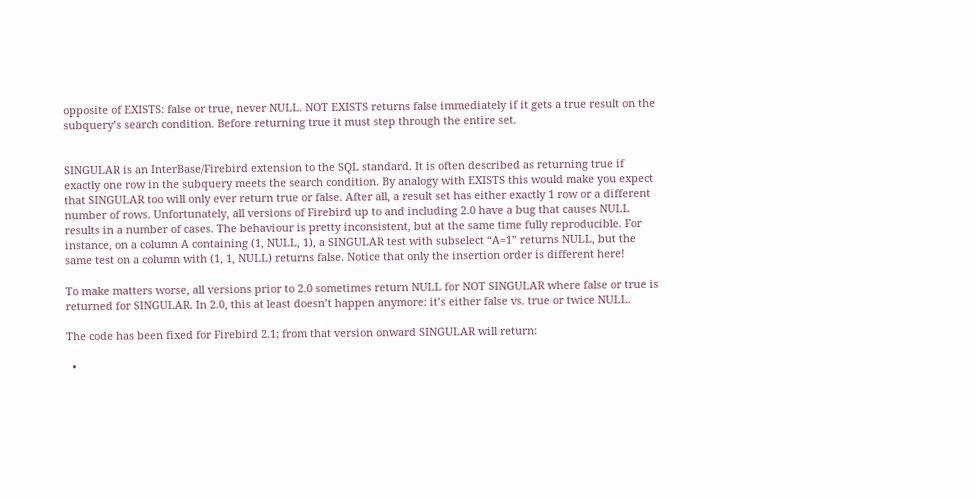opposite of EXISTS: false or true, never NULL. NOT EXISTS returns false immediately if it gets a true result on the subquery’s search condition. Before returning true it must step through the entire set.


SINGULAR is an InterBase/Firebird extension to the SQL standard. It is often described as returning true if exactly one row in the subquery meets the search condition. By analogy with EXISTS this would make you expect that SINGULAR too will only ever return true or false. After all, a result set has either exactly 1 row or a different number of rows. Unfortunately, all versions of Firebird up to and including 2.0 have a bug that causes NULL results in a number of cases. The behaviour is pretty inconsistent, but at the same time fully reproducible. For instance, on a column A containing (1, NULL, 1), a SINGULAR test with subselect “A=1” returns NULL, but the same test on a column with (1, 1, NULL) returns false. Notice that only the insertion order is different here!

To make matters worse, all versions prior to 2.0 sometimes return NULL for NOT SINGULAR where false or true is returned for SINGULAR. In 2.0, this at least doesn’t happen anymore: it’s either false vs. true or twice NULL.

The code has been fixed for Firebird 2.1; from that version onward SINGULAR will return:

  •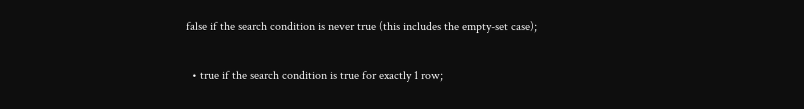false if the search condition is never true (this includes the empty-set case);

  • true if the search condition is true for exactly 1 row;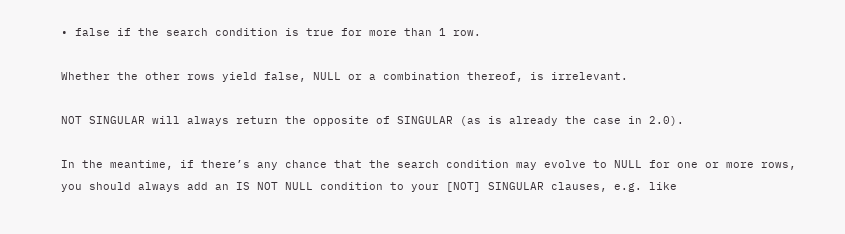• false if the search condition is true for more than 1 row.

Whether the other rows yield false, NULL or a combination thereof, is irrelevant.

NOT SINGULAR will always return the opposite of SINGULAR (as is already the case in 2.0).

In the meantime, if there’s any chance that the search condition may evolve to NULL for one or more rows, you should always add an IS NOT NULL condition to your [NOT] SINGULAR clauses, e.g. like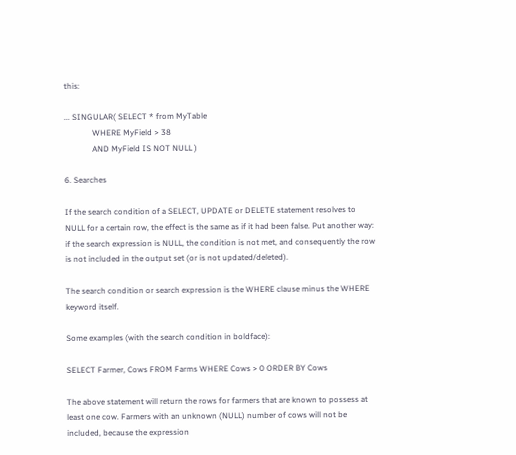this:

... SINGULAR( SELECT * from MyTable
              WHERE MyField > 38
              AND MyField IS NOT NULL )

6. Searches

If the search condition of a SELECT, UPDATE or DELETE statement resolves to NULL for a certain row, the effect is the same as if it had been false. Put another way: if the search expression is NULL, the condition is not met, and consequently the row is not included in the output set (or is not updated/deleted).

The search condition or search expression is the WHERE clause minus the WHERE keyword itself.

Some examples (with the search condition in boldface):

SELECT Farmer, Cows FROM Farms WHERE Cows > 0 ORDER BY Cows

The above statement will return the rows for farmers that are known to possess at least one cow. Farmers with an unknown (NULL) number of cows will not be included, because the expression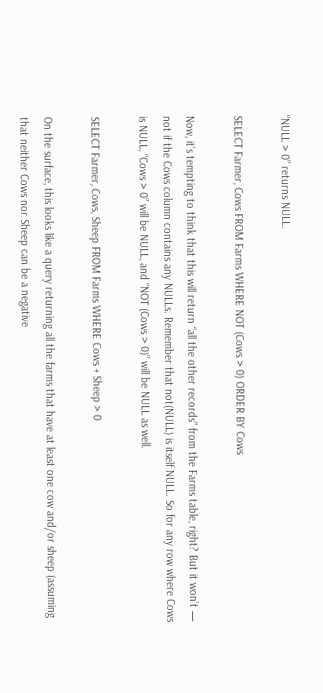“NULL > 0” returns NULL.

SELECT Farmer, Cows FROM Farms WHERE NOT (Cows > 0) ORDER BY Cows

Now, it’s tempting to think that this will return “all the other records” from the Farms table, right? But it won’t — not if the Cows column contains any NULLs. Remember that not(NULL) is itself NULL. So for any row where Cows is NULL, “Cows > 0” will be NULL, and “NOT (Cows > 0)” will be NULL as well.

SELECT Farmer, Cows, Sheep FROM Farms WHERE Cows + Sheep > 0

On the surface, this looks like a query returning all the farms that have at least one cow and/or sheep (assuming that neither Cows nor Sheep can be a negative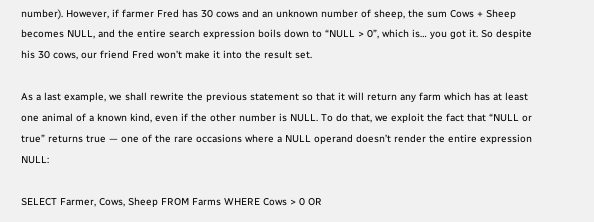number). However, if farmer Fred has 30 cows and an unknown number of sheep, the sum Cows + Sheep becomes NULL, and the entire search expression boils down to “NULL > 0”, which is… you got it. So despite his 30 cows, our friend Fred won’t make it into the result set.

As a last example, we shall rewrite the previous statement so that it will return any farm which has at least one animal of a known kind, even if the other number is NULL. To do that, we exploit the fact that “NULL or true” returns true — one of the rare occasions where a NULL operand doesn’t render the entire expression NULL:

SELECT Farmer, Cows, Sheep FROM Farms WHERE Cows > 0 OR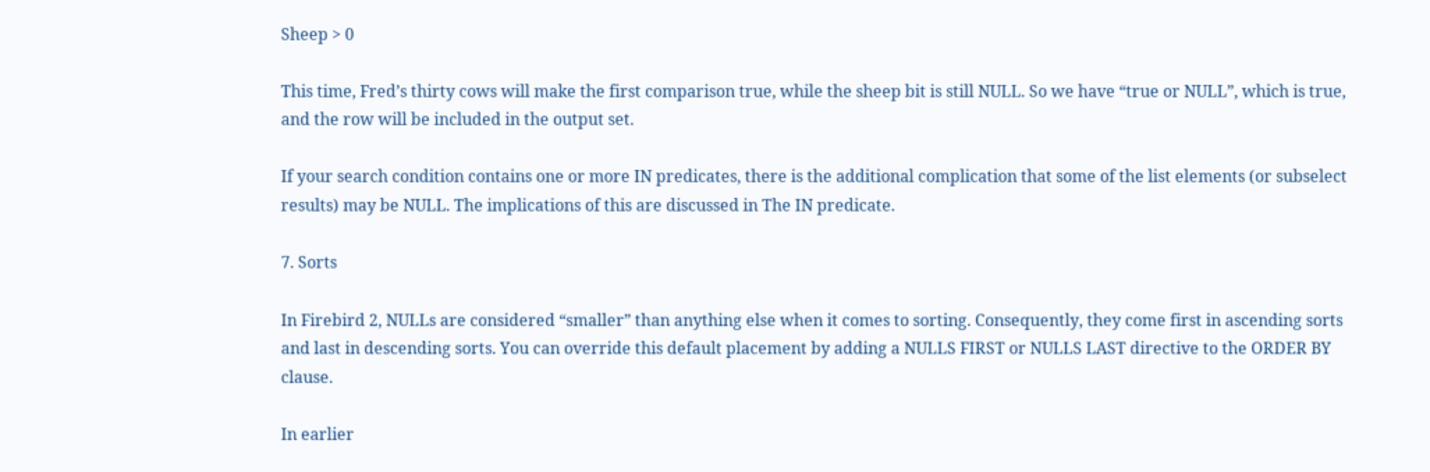Sheep > 0

This time, Fred’s thirty cows will make the first comparison true, while the sheep bit is still NULL. So we have “true or NULL”, which is true, and the row will be included in the output set.

If your search condition contains one or more IN predicates, there is the additional complication that some of the list elements (or subselect results) may be NULL. The implications of this are discussed in The IN predicate.

7. Sorts

In Firebird 2, NULLs are considered “smaller” than anything else when it comes to sorting. Consequently, they come first in ascending sorts and last in descending sorts. You can override this default placement by adding a NULLS FIRST or NULLS LAST directive to the ORDER BY clause.

In earlier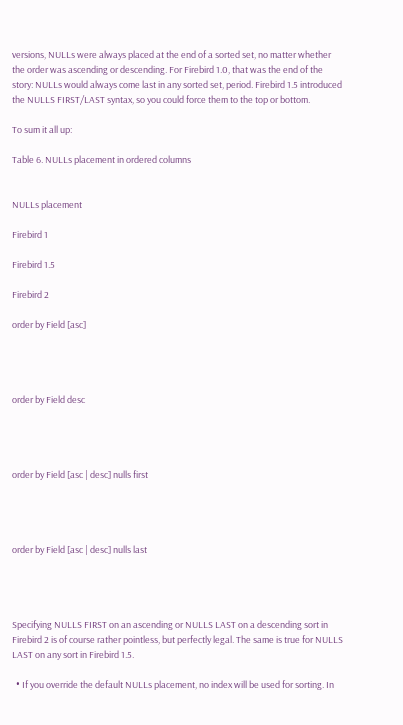versions, NULLs were always placed at the end of a sorted set, no matter whether the order was ascending or descending. For Firebird 1.0, that was the end of the story: NULLs would always come last in any sorted set, period. Firebird 1.5 introduced the NULLS FIRST/LAST syntax, so you could force them to the top or bottom.

To sum it all up:

Table 6. NULLs placement in ordered columns


NULLs placement

Firebird 1

Firebird 1.5

Firebird 2

order by Field [asc]




order by Field desc




order by Field [asc | desc] nulls first




order by Field [asc | desc] nulls last




Specifying NULLS FIRST on an ascending or NULLS LAST on a descending sort in Firebird 2 is of course rather pointless, but perfectly legal. The same is true for NULLS LAST on any sort in Firebird 1.5.

  • If you override the default NULLs placement, no index will be used for sorting. In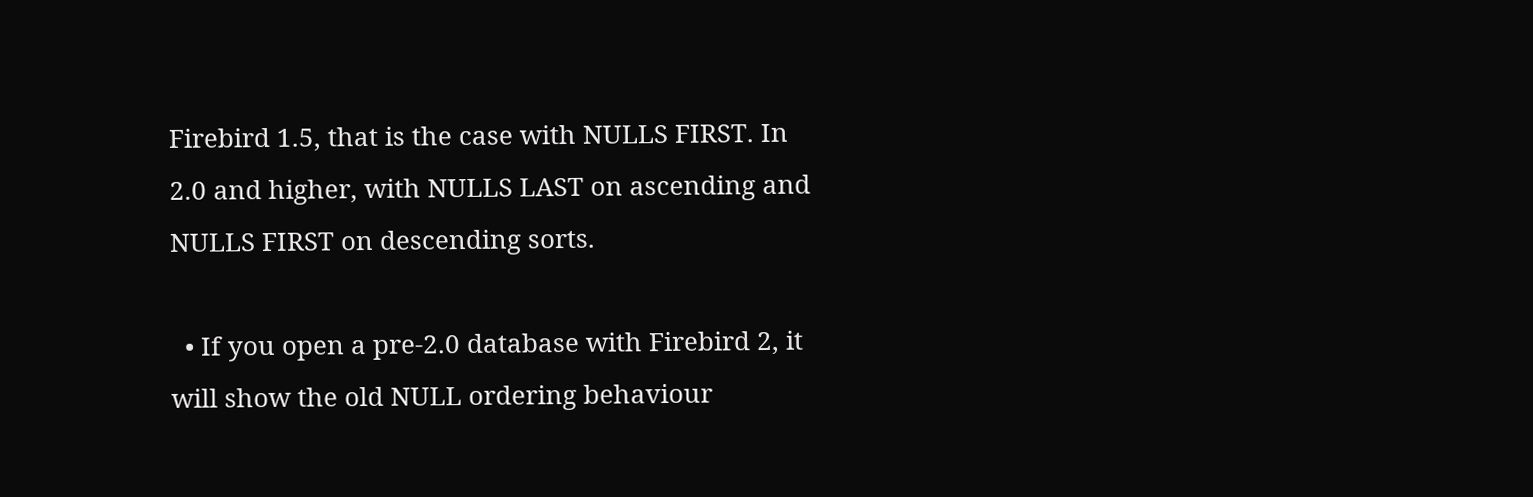Firebird 1.5, that is the case with NULLS FIRST. In 2.0 and higher, with NULLS LAST on ascending and NULLS FIRST on descending sorts.

  • If you open a pre-2.0 database with Firebird 2, it will show the old NULL ordering behaviour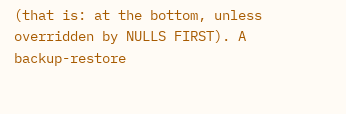(that is: at the bottom, unless overridden by NULLS FIRST). A backup-restore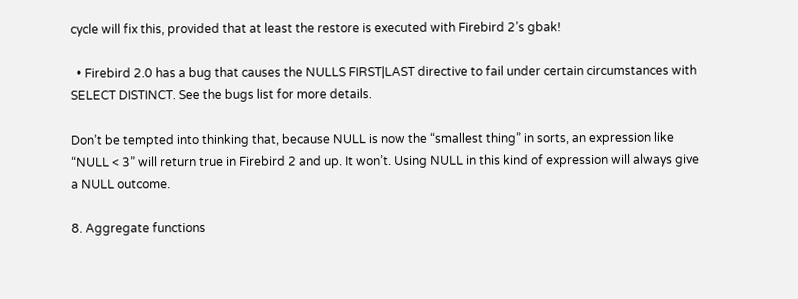cycle will fix this, provided that at least the restore is executed with Firebird 2’s gbak!

  • Firebird 2.0 has a bug that causes the NULLS FIRST|LAST directive to fail under certain circumstances with SELECT DISTINCT. See the bugs list for more details.

Don’t be tempted into thinking that, because NULL is now the “smallest thing” in sorts, an expression like “NULL < 3” will return true in Firebird 2 and up. It won’t. Using NULL in this kind of expression will always give a NULL outcome.

8. Aggregate functions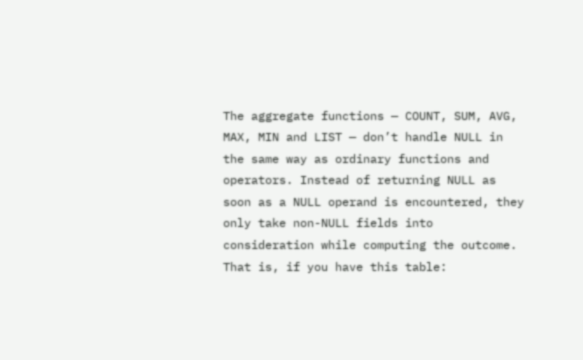The aggregate functions — COUNT, SUM, AVG, MAX, MIN and LIST — don’t handle NULL in the same way as ordinary functions and operators. Instead of returning NULL as soon as a NULL operand is encountered, they only take non-NULL fields into consideration while computing the outcome. That is, if you have this table: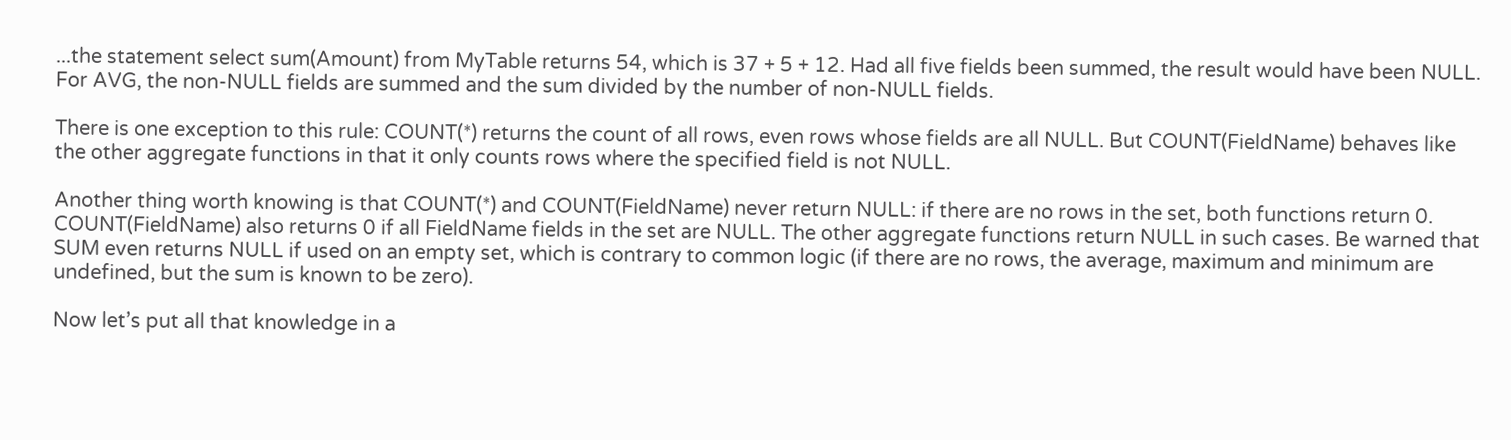...the statement select sum(Amount) from MyTable returns 54, which is 37 + 5 + 12. Had all five fields been summed, the result would have been NULL. For AVG, the non-NULL fields are summed and the sum divided by the number of non-NULL fields.

There is one exception to this rule: COUNT(*) returns the count of all rows, even rows whose fields are all NULL. But COUNT(FieldName) behaves like the other aggregate functions in that it only counts rows where the specified field is not NULL.

Another thing worth knowing is that COUNT(*) and COUNT(FieldName) never return NULL: if there are no rows in the set, both functions return 0. COUNT(FieldName) also returns 0 if all FieldName fields in the set are NULL. The other aggregate functions return NULL in such cases. Be warned that SUM even returns NULL if used on an empty set, which is contrary to common logic (if there are no rows, the average, maximum and minimum are undefined, but the sum is known to be zero).

Now let’s put all that knowledge in a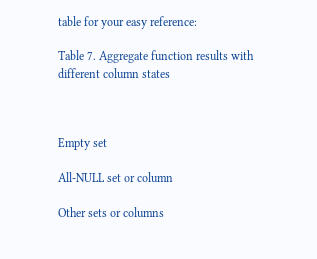table for your easy reference:

Table 7. Aggregate function results with different column states



Empty set

All-NULL set or column

Other sets or columns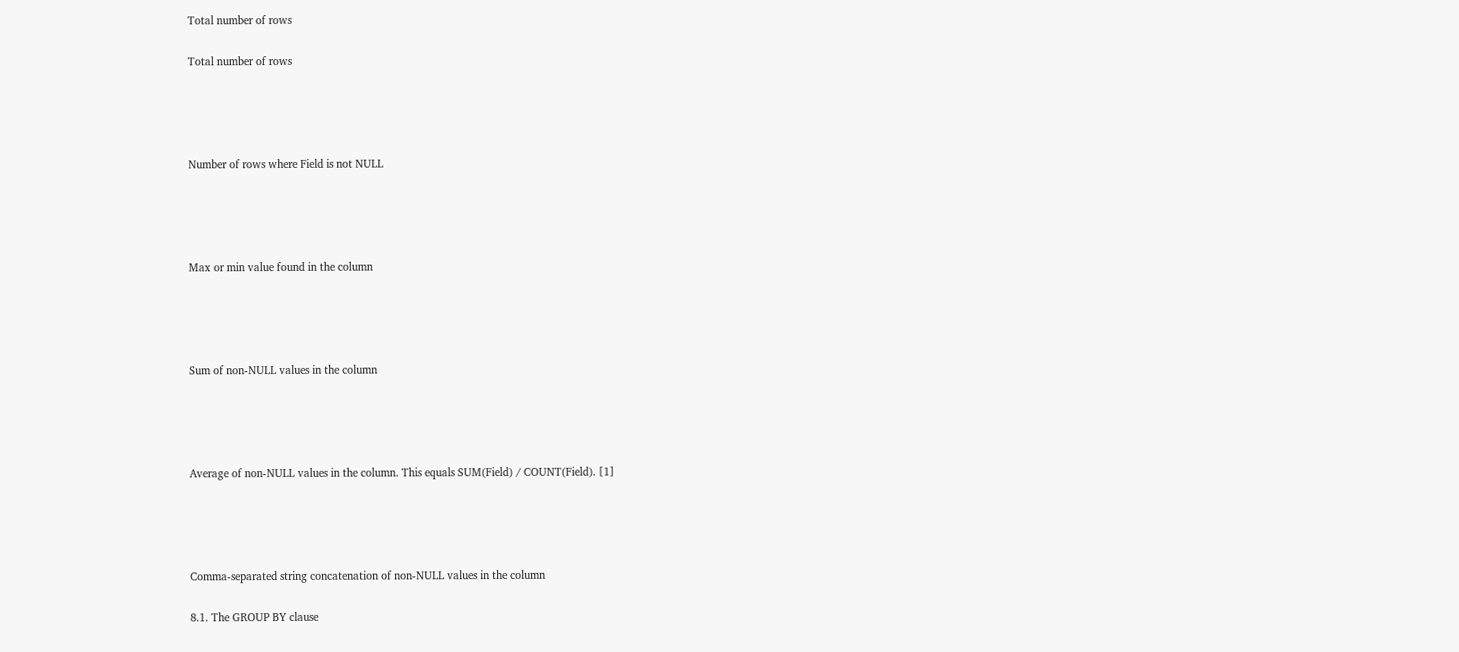Total number of rows

Total number of rows




Number of rows where Field is not NULL




Max or min value found in the column




Sum of non-NULL values in the column




Average of non-NULL values in the column. This equals SUM(Field) / COUNT(Field). [1]




Comma-separated string concatenation of non-NULL values in the column

8.1. The GROUP BY clause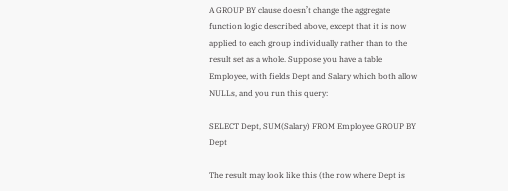A GROUP BY clause doesn’t change the aggregate function logic described above, except that it is now applied to each group individually rather than to the result set as a whole. Suppose you have a table Employee, with fields Dept and Salary which both allow NULLs, and you run this query:

SELECT Dept, SUM(Salary) FROM Employee GROUP BY Dept

The result may look like this (the row where Dept is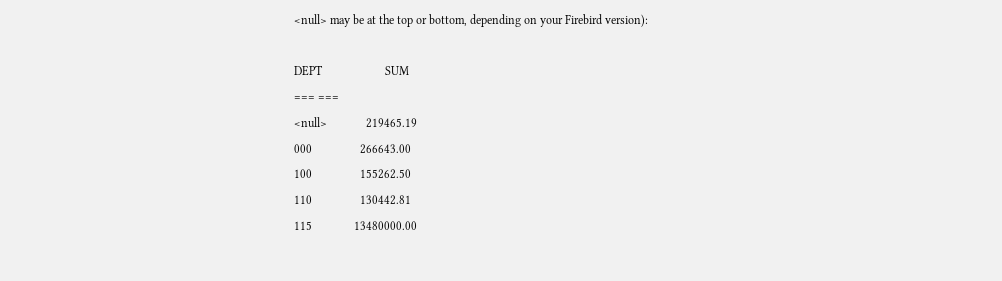<null> may be at the top or bottom, depending on your Firebird version):

DEPT                     SUM
=== ===
<null>             219465.19
000                266643.00
100                155262.50
110                130442.81
115              13480000.00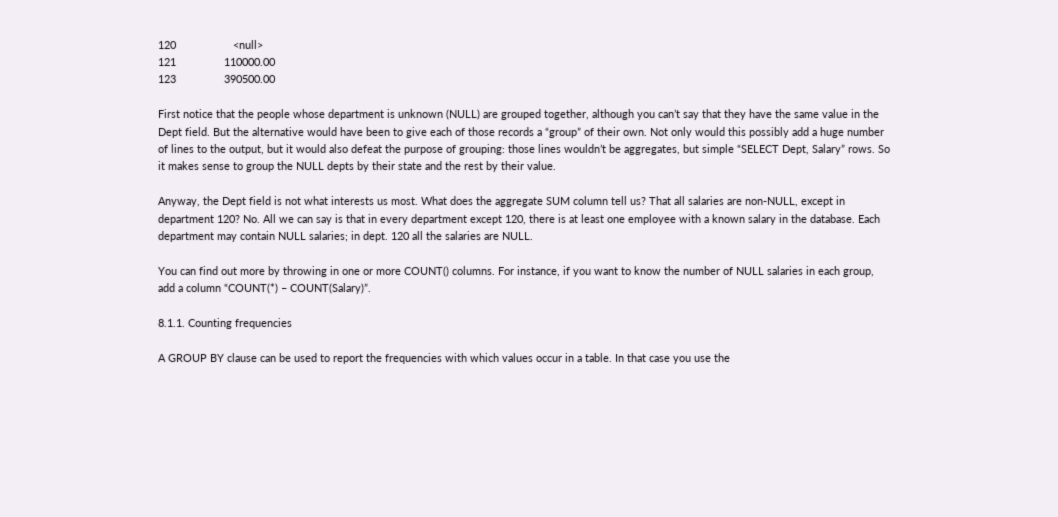120                   <null>
121                110000.00
123                390500.00

First notice that the people whose department is unknown (NULL) are grouped together, although you can’t say that they have the same value in the Dept field. But the alternative would have been to give each of those records a “group” of their own. Not only would this possibly add a huge number of lines to the output, but it would also defeat the purpose of grouping: those lines wouldn’t be aggregates, but simple “SELECT Dept, Salary” rows. So it makes sense to group the NULL depts by their state and the rest by their value.

Anyway, the Dept field is not what interests us most. What does the aggregate SUM column tell us? That all salaries are non-NULL, except in department 120? No. All we can say is that in every department except 120, there is at least one employee with a known salary in the database. Each department may contain NULL salaries; in dept. 120 all the salaries are NULL.

You can find out more by throwing in one or more COUNT() columns. For instance, if you want to know the number of NULL salaries in each group, add a column “COUNT(*) – COUNT(Salary)”.

8.1.1. Counting frequencies

A GROUP BY clause can be used to report the frequencies with which values occur in a table. In that case you use the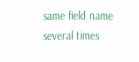same field name several times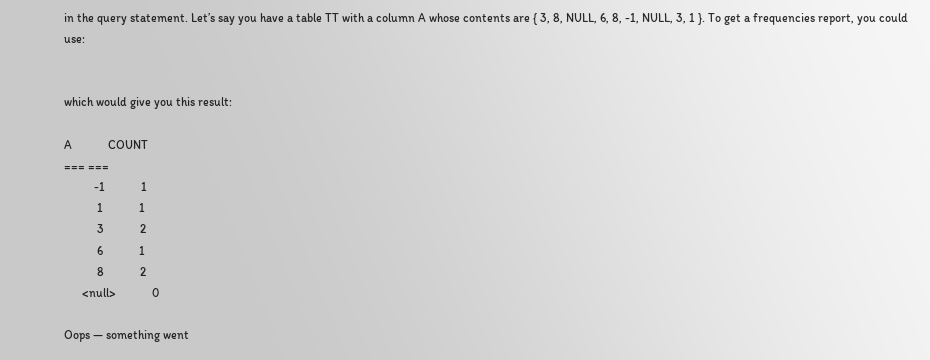in the query statement. Let’s say you have a table TT with a column A whose contents are { 3, 8, NULL, 6, 8, -1, NULL, 3, 1 }. To get a frequencies report, you could use:


which would give you this result:

A            COUNT
=== ===
          -1            1
           1            1
           3            2
           6            1
           8            2
      <null>            0

Oops — something went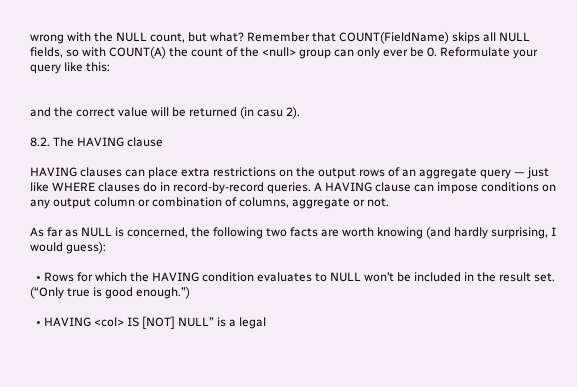wrong with the NULL count, but what? Remember that COUNT(FieldName) skips all NULL fields, so with COUNT(A) the count of the <null> group can only ever be 0. Reformulate your query like this:


and the correct value will be returned (in casu 2).

8.2. The HAVING clause

HAVING clauses can place extra restrictions on the output rows of an aggregate query — just like WHERE clauses do in record-by-record queries. A HAVING clause can impose conditions on any output column or combination of columns, aggregate or not.

As far as NULL is concerned, the following two facts are worth knowing (and hardly surprising, I would guess):

  • Rows for which the HAVING condition evaluates to NULL won’t be included in the result set. (“Only true is good enough.”)

  • HAVING <col> IS [NOT] NULL” is a legal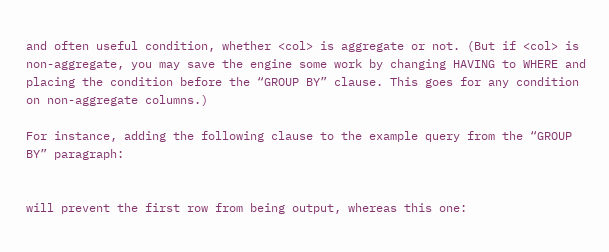and often useful condition, whether <col> is aggregate or not. (But if <col> is non-aggregate, you may save the engine some work by changing HAVING to WHERE and placing the condition before the “GROUP BY” clause. This goes for any condition on non-aggregate columns.)

For instance, adding the following clause to the example query from the “GROUP BY” paragraph:


will prevent the first row from being output, whereas this one: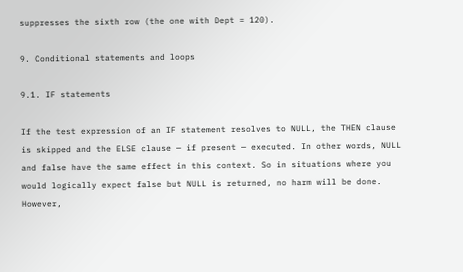suppresses the sixth row (the one with Dept = 120).

9. Conditional statements and loops

9.1. IF statements

If the test expression of an IF statement resolves to NULL, the THEN clause is skipped and the ELSE clause — if present — executed. In other words, NULL and false have the same effect in this context. So in situations where you would logically expect false but NULL is returned, no harm will be done. However,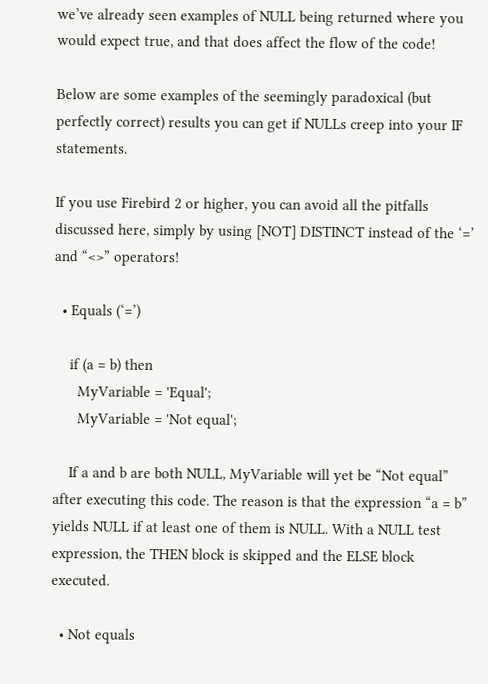we’ve already seen examples of NULL being returned where you would expect true, and that does affect the flow of the code!

Below are some examples of the seemingly paradoxical (but perfectly correct) results you can get if NULLs creep into your IF statements.

If you use Firebird 2 or higher, you can avoid all the pitfalls discussed here, simply by using [NOT] DISTINCT instead of the ‘=’ and “<>” operators!

  • Equals (‘=’)

    if (a = b) then
      MyVariable = 'Equal';
      MyVariable = 'Not equal';

    If a and b are both NULL, MyVariable will yet be “Not equal” after executing this code. The reason is that the expression “a = b” yields NULL if at least one of them is NULL. With a NULL test expression, the THEN block is skipped and the ELSE block executed.

  • Not equals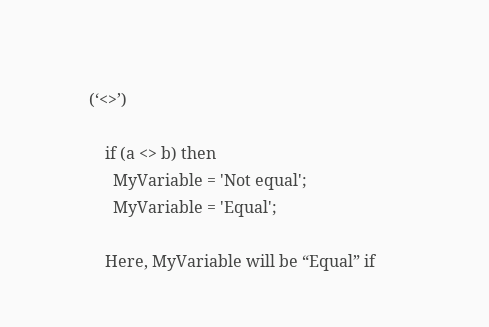(‘<>’)

    if (a <> b) then
      MyVariable = 'Not equal';
      MyVariable = 'Equal';

    Here, MyVariable will be “Equal” if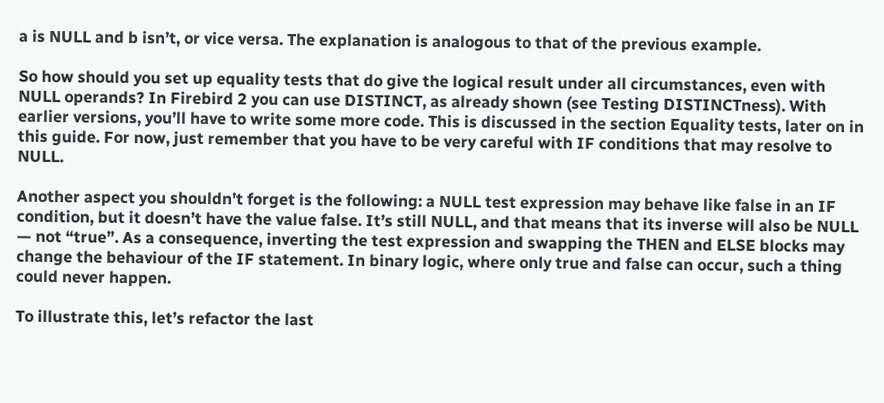a is NULL and b isn’t, or vice versa. The explanation is analogous to that of the previous example.

So how should you set up equality tests that do give the logical result under all circumstances, even with NULL operands? In Firebird 2 you can use DISTINCT, as already shown (see Testing DISTINCTness). With earlier versions, you’ll have to write some more code. This is discussed in the section Equality tests, later on in this guide. For now, just remember that you have to be very careful with IF conditions that may resolve to NULL.

Another aspect you shouldn’t forget is the following: a NULL test expression may behave like false in an IF condition, but it doesn’t have the value false. It’s still NULL, and that means that its inverse will also be NULL — not “true”. As a consequence, inverting the test expression and swapping the THEN and ELSE blocks may change the behaviour of the IF statement. In binary logic, where only true and false can occur, such a thing could never happen.

To illustrate this, let’s refactor the last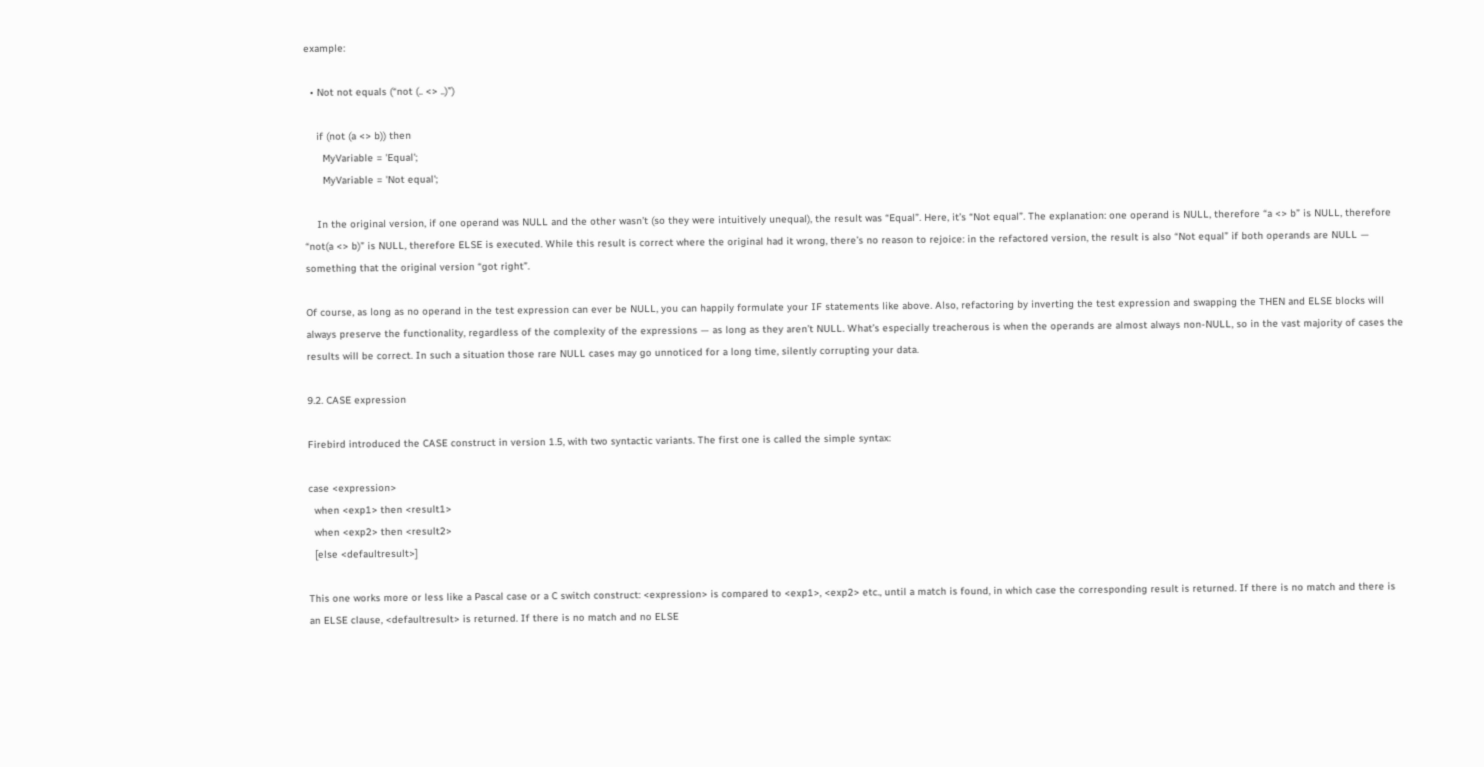example:

  • Not not equals (“not (.. <> ..)”)

    if (not (a <> b)) then
      MyVariable = 'Equal';
      MyVariable = 'Not equal';

    In the original version, if one operand was NULL and the other wasn’t (so they were intuitively unequal), the result was “Equal”. Here, it’s “Not equal”. The explanation: one operand is NULL, therefore “a <> b” is NULL, therefore “not(a <> b)” is NULL, therefore ELSE is executed. While this result is correct where the original had it wrong, there’s no reason to rejoice: in the refactored version, the result is also “Not equal” if both operands are NULL — something that the original version “got right”.

Of course, as long as no operand in the test expression can ever be NULL, you can happily formulate your IF statements like above. Also, refactoring by inverting the test expression and swapping the THEN and ELSE blocks will always preserve the functionality, regardless of the complexity of the expressions — as long as they aren’t NULL. What’s especially treacherous is when the operands are almost always non-NULL, so in the vast majority of cases the results will be correct. In such a situation those rare NULL cases may go unnoticed for a long time, silently corrupting your data.

9.2. CASE expression

Firebird introduced the CASE construct in version 1.5, with two syntactic variants. The first one is called the simple syntax:

case <expression>
  when <exp1> then <result1>
  when <exp2> then <result2>
  [else <defaultresult>]

This one works more or less like a Pascal case or a C switch construct: <expression> is compared to <exp1>, <exp2> etc., until a match is found, in which case the corresponding result is returned. If there is no match and there is an ELSE clause, <defaultresult> is returned. If there is no match and no ELSE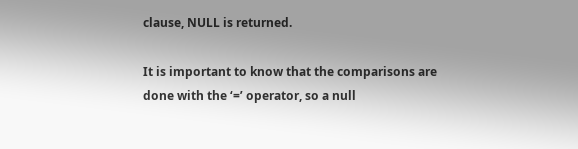clause, NULL is returned.

It is important to know that the comparisons are done with the ‘=’ operator, so a null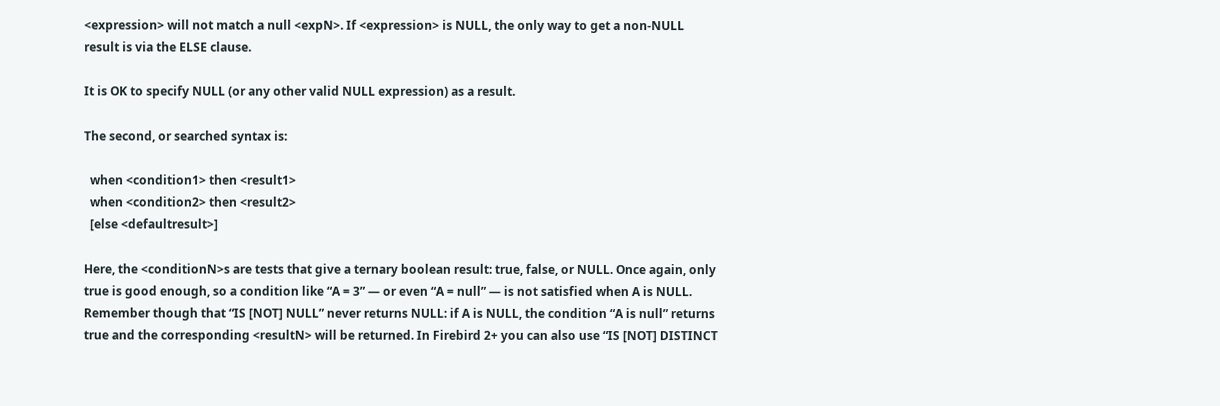<expression> will not match a null <expN>. If <expression> is NULL, the only way to get a non-NULL result is via the ELSE clause.

It is OK to specify NULL (or any other valid NULL expression) as a result.

The second, or searched syntax is:

  when <condition1> then <result1>
  when <condition2> then <result2>
  [else <defaultresult>]

Here, the <conditionN>s are tests that give a ternary boolean result: true, false, or NULL. Once again, only true is good enough, so a condition like “A = 3” — or even “A = null” — is not satisfied when A is NULL. Remember though that “IS [NOT] NULL” never returns NULL: if A is NULL, the condition “A is null” returns true and the corresponding <resultN> will be returned. In Firebird 2+ you can also use “IS [NOT] DISTINCT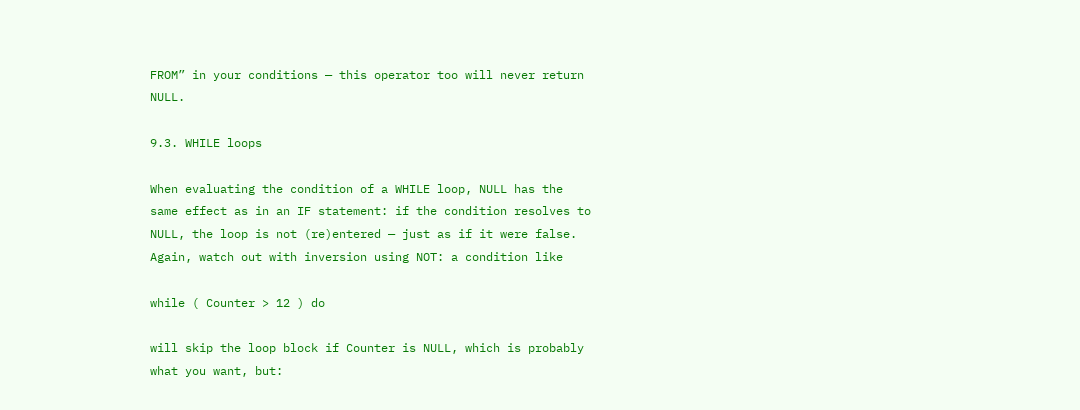FROM” in your conditions — this operator too will never return NULL.

9.3. WHILE loops

When evaluating the condition of a WHILE loop, NULL has the same effect as in an IF statement: if the condition resolves to NULL, the loop is not (re)entered — just as if it were false. Again, watch out with inversion using NOT: a condition like

while ( Counter > 12 ) do

will skip the loop block if Counter is NULL, which is probably what you want, but: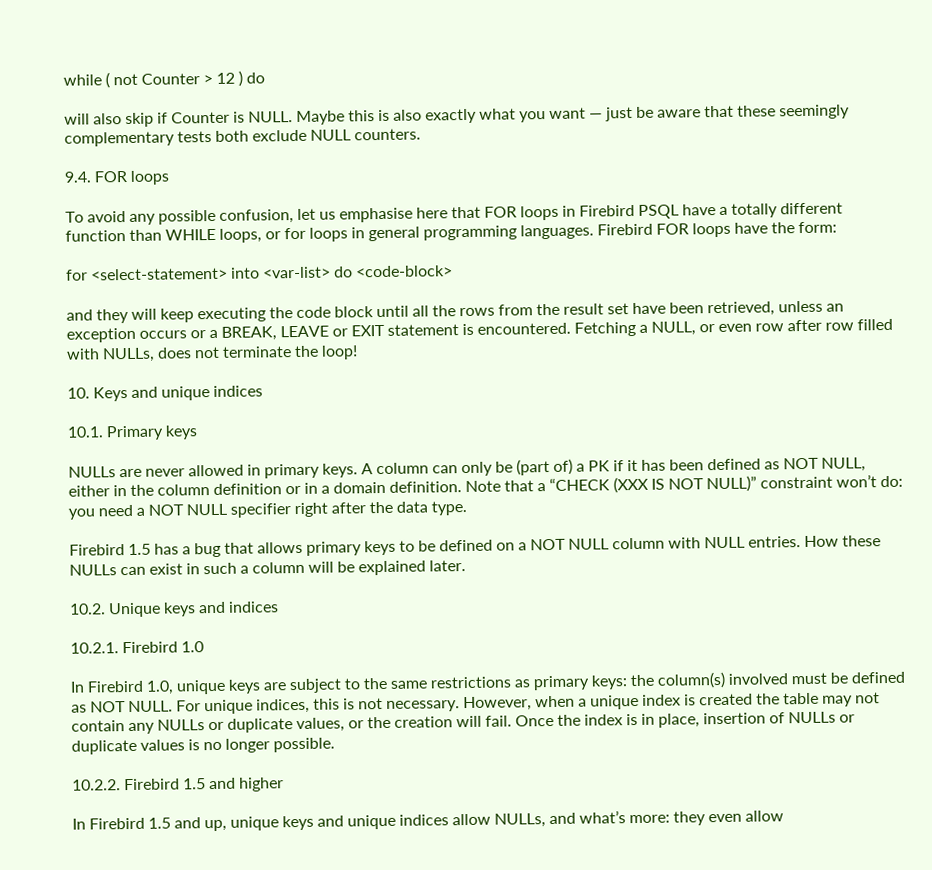while ( not Counter > 12 ) do

will also skip if Counter is NULL. Maybe this is also exactly what you want — just be aware that these seemingly complementary tests both exclude NULL counters.

9.4. FOR loops

To avoid any possible confusion, let us emphasise here that FOR loops in Firebird PSQL have a totally different function than WHILE loops, or for loops in general programming languages. Firebird FOR loops have the form:

for <select-statement> into <var-list> do <code-block>

and they will keep executing the code block until all the rows from the result set have been retrieved, unless an exception occurs or a BREAK, LEAVE or EXIT statement is encountered. Fetching a NULL, or even row after row filled with NULLs, does not terminate the loop!

10. Keys and unique indices

10.1. Primary keys

NULLs are never allowed in primary keys. A column can only be (part of) a PK if it has been defined as NOT NULL, either in the column definition or in a domain definition. Note that a “CHECK (XXX IS NOT NULL)” constraint won’t do: you need a NOT NULL specifier right after the data type.

Firebird 1.5 has a bug that allows primary keys to be defined on a NOT NULL column with NULL entries. How these NULLs can exist in such a column will be explained later.

10.2. Unique keys and indices

10.2.1. Firebird 1.0

In Firebird 1.0, unique keys are subject to the same restrictions as primary keys: the column(s) involved must be defined as NOT NULL. For unique indices, this is not necessary. However, when a unique index is created the table may not contain any NULLs or duplicate values, or the creation will fail. Once the index is in place, insertion of NULLs or duplicate values is no longer possible.

10.2.2. Firebird 1.5 and higher

In Firebird 1.5 and up, unique keys and unique indices allow NULLs, and what’s more: they even allow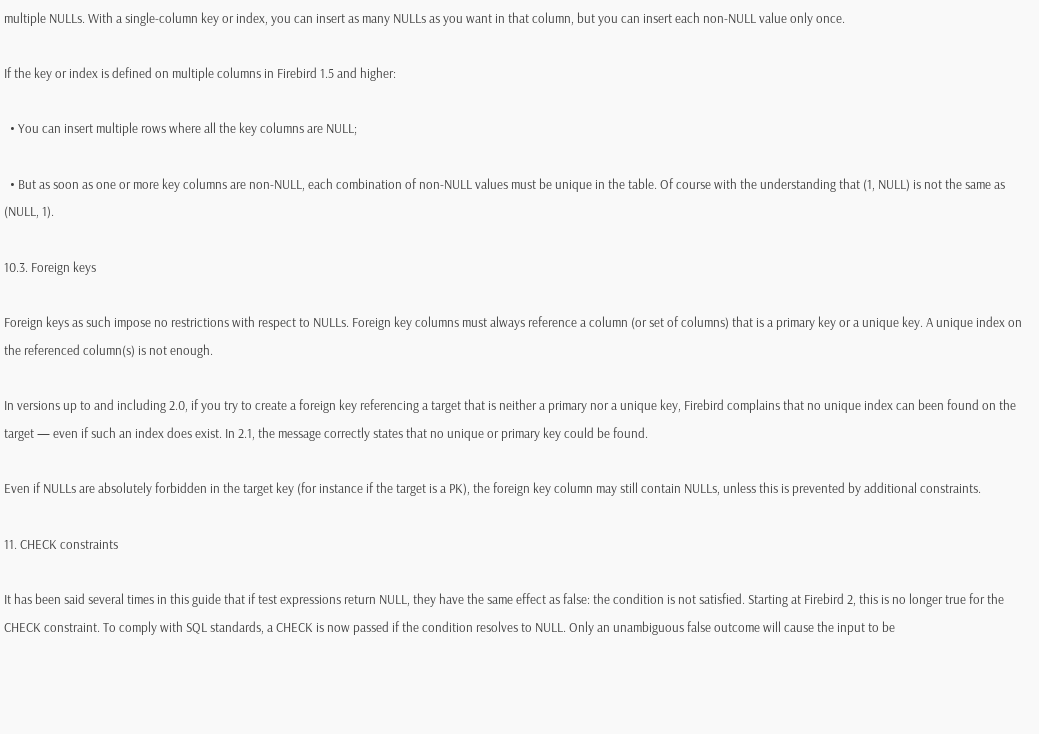multiple NULLs. With a single-column key or index, you can insert as many NULLs as you want in that column, but you can insert each non-NULL value only once.

If the key or index is defined on multiple columns in Firebird 1.5 and higher:

  • You can insert multiple rows where all the key columns are NULL;

  • But as soon as one or more key columns are non-NULL, each combination of non-NULL values must be unique in the table. Of course with the understanding that (1, NULL) is not the same as (NULL, 1).

10.3. Foreign keys

Foreign keys as such impose no restrictions with respect to NULLs. Foreign key columns must always reference a column (or set of columns) that is a primary key or a unique key. A unique index on the referenced column(s) is not enough.

In versions up to and including 2.0, if you try to create a foreign key referencing a target that is neither a primary nor a unique key, Firebird complains that no unique index can been found on the target — even if such an index does exist. In 2.1, the message correctly states that no unique or primary key could be found.

Even if NULLs are absolutely forbidden in the target key (for instance if the target is a PK), the foreign key column may still contain NULLs, unless this is prevented by additional constraints.

11. CHECK constraints

It has been said several times in this guide that if test expressions return NULL, they have the same effect as false: the condition is not satisfied. Starting at Firebird 2, this is no longer true for the CHECK constraint. To comply with SQL standards, a CHECK is now passed if the condition resolves to NULL. Only an unambiguous false outcome will cause the input to be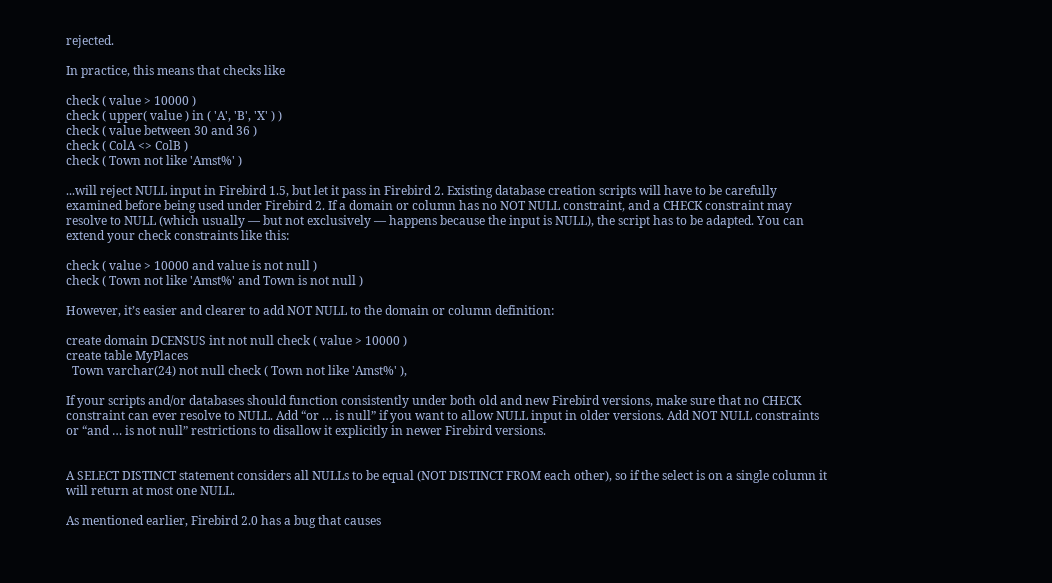rejected.

In practice, this means that checks like

check ( value > 10000 )
check ( upper( value ) in ( 'A', 'B', 'X' ) )
check ( value between 30 and 36 )
check ( ColA <> ColB )
check ( Town not like 'Amst%' )

...will reject NULL input in Firebird 1.5, but let it pass in Firebird 2. Existing database creation scripts will have to be carefully examined before being used under Firebird 2. If a domain or column has no NOT NULL constraint, and a CHECK constraint may resolve to NULL (which usually — but not exclusively — happens because the input is NULL), the script has to be adapted. You can extend your check constraints like this:

check ( value > 10000 and value is not null )
check ( Town not like 'Amst%' and Town is not null )

However, it’s easier and clearer to add NOT NULL to the domain or column definition:

create domain DCENSUS int not null check ( value > 10000 )
create table MyPlaces
  Town varchar(24) not null check ( Town not like 'Amst%' ),

If your scripts and/or databases should function consistently under both old and new Firebird versions, make sure that no CHECK constraint can ever resolve to NULL. Add “or … is null” if you want to allow NULL input in older versions. Add NOT NULL constraints or “and … is not null” restrictions to disallow it explicitly in newer Firebird versions.


A SELECT DISTINCT statement considers all NULLs to be equal (NOT DISTINCT FROM each other), so if the select is on a single column it will return at most one NULL.

As mentioned earlier, Firebird 2.0 has a bug that causes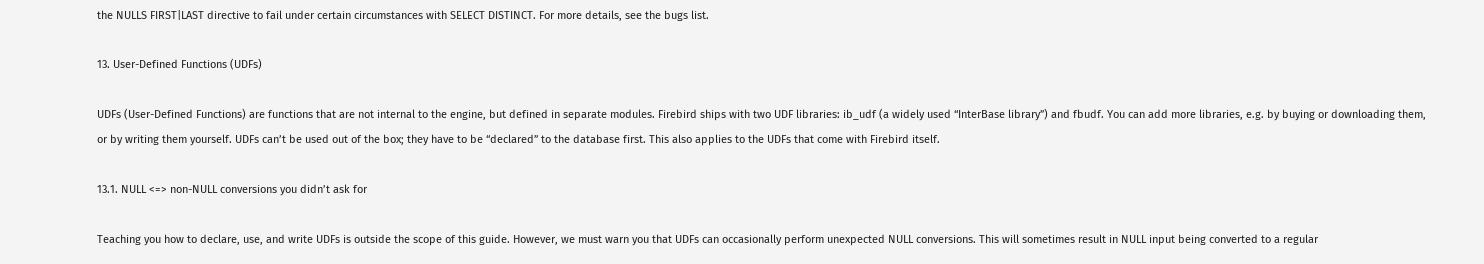the NULLS FIRST|LAST directive to fail under certain circumstances with SELECT DISTINCT. For more details, see the bugs list.

13. User-Defined Functions (UDFs)

UDFs (User-Defined Functions) are functions that are not internal to the engine, but defined in separate modules. Firebird ships with two UDF libraries: ib_udf (a widely used “InterBase library”) and fbudf. You can add more libraries, e.g. by buying or downloading them, or by writing them yourself. UDFs can’t be used out of the box; they have to be “declared” to the database first. This also applies to the UDFs that come with Firebird itself.

13.1. NULL <=> non-NULL conversions you didn’t ask for

Teaching you how to declare, use, and write UDFs is outside the scope of this guide. However, we must warn you that UDFs can occasionally perform unexpected NULL conversions. This will sometimes result in NULL input being converted to a regular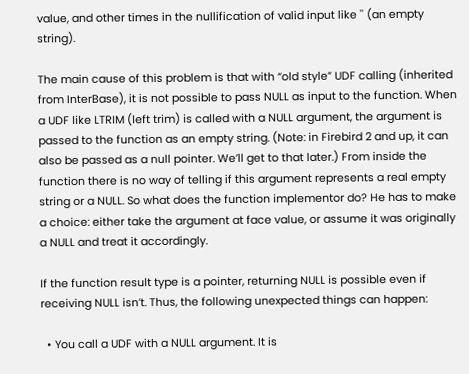value, and other times in the nullification of valid input like '' (an empty string).

The main cause of this problem is that with “old style” UDF calling (inherited from InterBase), it is not possible to pass NULL as input to the function. When a UDF like LTRIM (left trim) is called with a NULL argument, the argument is passed to the function as an empty string. (Note: in Firebird 2 and up, it can also be passed as a null pointer. We’ll get to that later.) From inside the function there is no way of telling if this argument represents a real empty string or a NULL. So what does the function implementor do? He has to make a choice: either take the argument at face value, or assume it was originally a NULL and treat it accordingly.

If the function result type is a pointer, returning NULL is possible even if receiving NULL isn’t. Thus, the following unexpected things can happen:

  • You call a UDF with a NULL argument. It is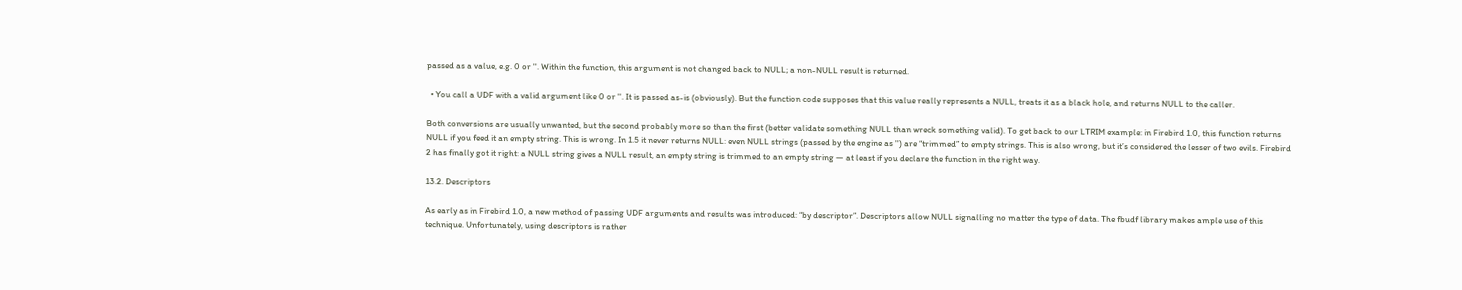passed as a value, e.g. 0 or ''. Within the function, this argument is not changed back to NULL; a non-NULL result is returned.

  • You call a UDF with a valid argument like 0 or ''. It is passed as-is (obviously). But the function code supposes that this value really represents a NULL, treats it as a black hole, and returns NULL to the caller.

Both conversions are usually unwanted, but the second probably more so than the first (better validate something NULL than wreck something valid). To get back to our LTRIM example: in Firebird 1.0, this function returns NULL if you feed it an empty string. This is wrong. In 1.5 it never returns NULL: even NULL strings (passed by the engine as '') are “trimmed” to empty strings. This is also wrong, but it’s considered the lesser of two evils. Firebird 2 has finally got it right: a NULL string gives a NULL result, an empty string is trimmed to an empty string — at least if you declare the function in the right way.

13.2. Descriptors

As early as in Firebird 1.0, a new method of passing UDF arguments and results was introduced: “by descriptor”. Descriptors allow NULL signalling no matter the type of data. The fbudf library makes ample use of this technique. Unfortunately, using descriptors is rather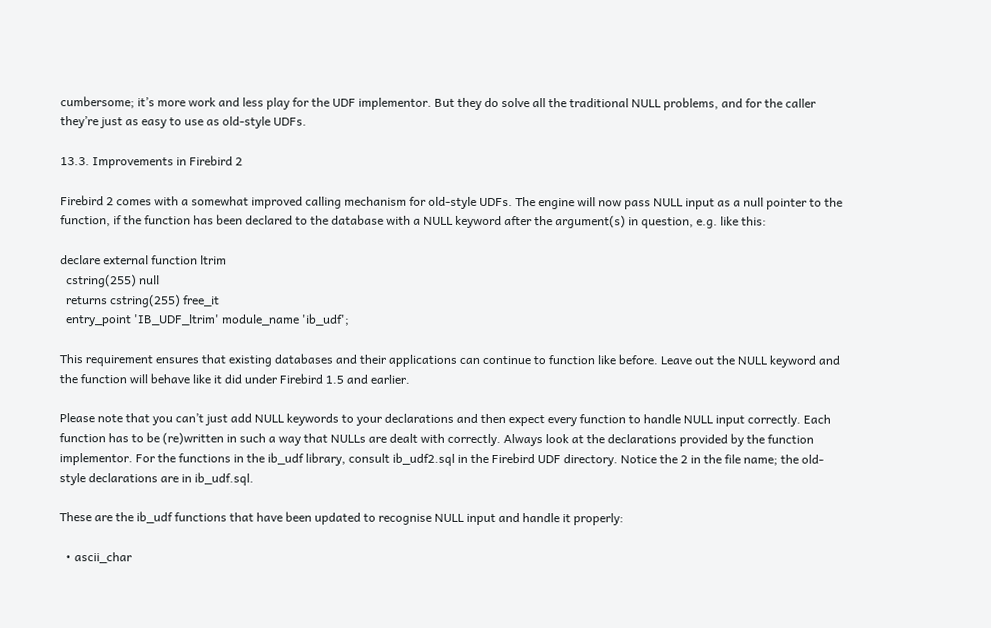cumbersome; it’s more work and less play for the UDF implementor. But they do solve all the traditional NULL problems, and for the caller they’re just as easy to use as old-style UDFs.

13.3. Improvements in Firebird 2

Firebird 2 comes with a somewhat improved calling mechanism for old-style UDFs. The engine will now pass NULL input as a null pointer to the function, if the function has been declared to the database with a NULL keyword after the argument(s) in question, e.g. like this:

declare external function ltrim
  cstring(255) null
  returns cstring(255) free_it
  entry_point 'IB_UDF_ltrim' module_name 'ib_udf';

This requirement ensures that existing databases and their applications can continue to function like before. Leave out the NULL keyword and the function will behave like it did under Firebird 1.5 and earlier.

Please note that you can’t just add NULL keywords to your declarations and then expect every function to handle NULL input correctly. Each function has to be (re)written in such a way that NULLs are dealt with correctly. Always look at the declarations provided by the function implementor. For the functions in the ib_udf library, consult ib_udf2.sql in the Firebird UDF directory. Notice the 2 in the file name; the old-style declarations are in ib_udf.sql.

These are the ib_udf functions that have been updated to recognise NULL input and handle it properly:

  • ascii_char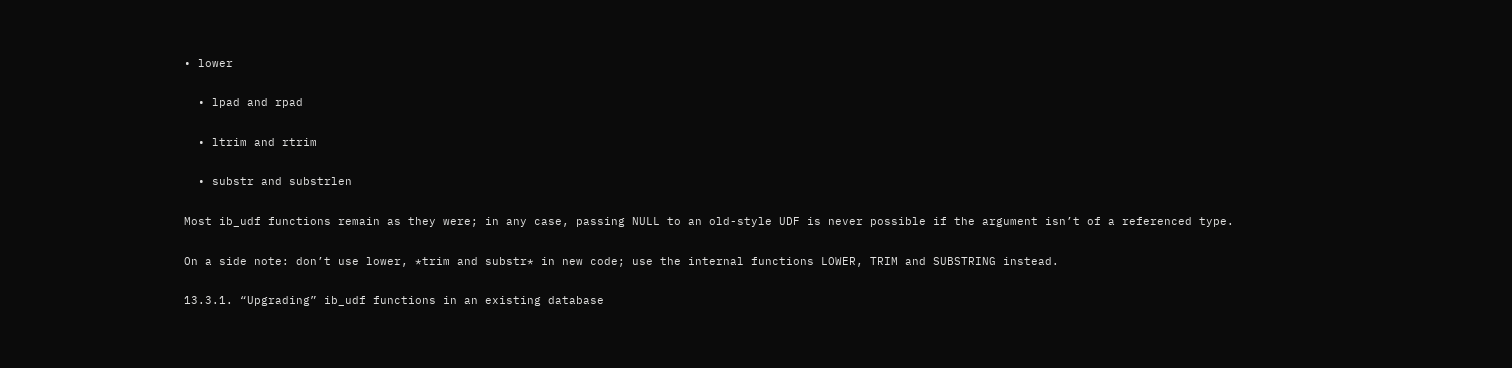• lower

  • lpad and rpad

  • ltrim and rtrim

  • substr and substrlen

Most ib_udf functions remain as they were; in any case, passing NULL to an old-style UDF is never possible if the argument isn’t of a referenced type.

On a side note: don’t use lower, *trim and substr* in new code; use the internal functions LOWER, TRIM and SUBSTRING instead.

13.3.1. “Upgrading” ib_udf functions in an existing database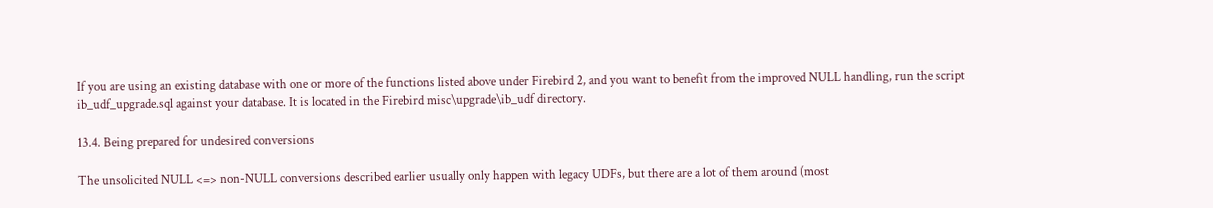If you are using an existing database with one or more of the functions listed above under Firebird 2, and you want to benefit from the improved NULL handling, run the script ib_udf_upgrade.sql against your database. It is located in the Firebird misc\upgrade\ib_udf directory.

13.4. Being prepared for undesired conversions

The unsolicited NULL <=> non-NULL conversions described earlier usually only happen with legacy UDFs, but there are a lot of them around (most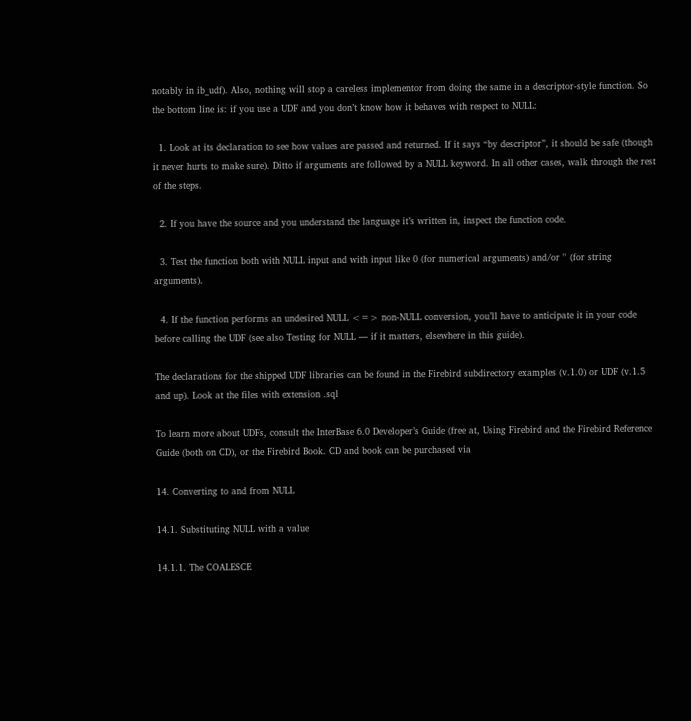notably in ib_udf). Also, nothing will stop a careless implementor from doing the same in a descriptor-style function. So the bottom line is: if you use a UDF and you don’t know how it behaves with respect to NULL:

  1. Look at its declaration to see how values are passed and returned. If it says “by descriptor”, it should be safe (though it never hurts to make sure). Ditto if arguments are followed by a NULL keyword. In all other cases, walk through the rest of the steps.

  2. If you have the source and you understand the language it’s written in, inspect the function code.

  3. Test the function both with NULL input and with input like 0 (for numerical arguments) and/or '' (for string arguments).

  4. If the function performs an undesired NULL <=> non-NULL conversion, you’ll have to anticipate it in your code before calling the UDF (see also Testing for NULL — if it matters, elsewhere in this guide).

The declarations for the shipped UDF libraries can be found in the Firebird subdirectory examples (v.1.0) or UDF (v.1.5 and up). Look at the files with extension .sql

To learn more about UDFs, consult the InterBase 6.0 Developer’s Guide (free at, Using Firebird and the Firebird Reference Guide (both on CD), or the Firebird Book. CD and book can be purchased via

14. Converting to and from NULL

14.1. Substituting NULL with a value

14.1.1. The COALESCE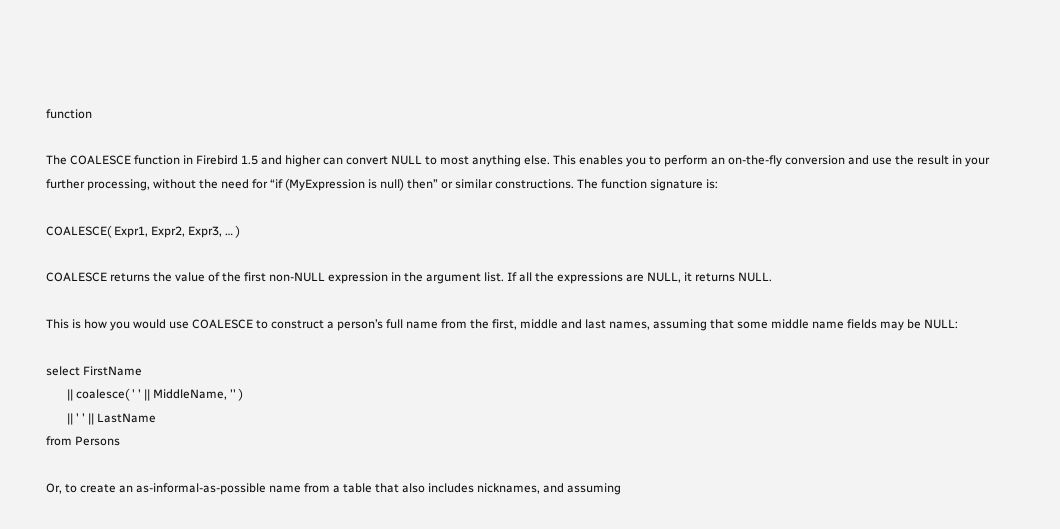function

The COALESCE function in Firebird 1.5 and higher can convert NULL to most anything else. This enables you to perform an on-the-fly conversion and use the result in your further processing, without the need for “if (MyExpression is null) then” or similar constructions. The function signature is:

COALESCE( Expr1, Expr2, Expr3, … )

COALESCE returns the value of the first non-NULL expression in the argument list. If all the expressions are NULL, it returns NULL.

This is how you would use COALESCE to construct a person’s full name from the first, middle and last names, assuming that some middle name fields may be NULL:

select FirstName
       || coalesce( ' ' || MiddleName, '' )
       || ' ' || LastName
from Persons

Or, to create an as-informal-as-possible name from a table that also includes nicknames, and assuming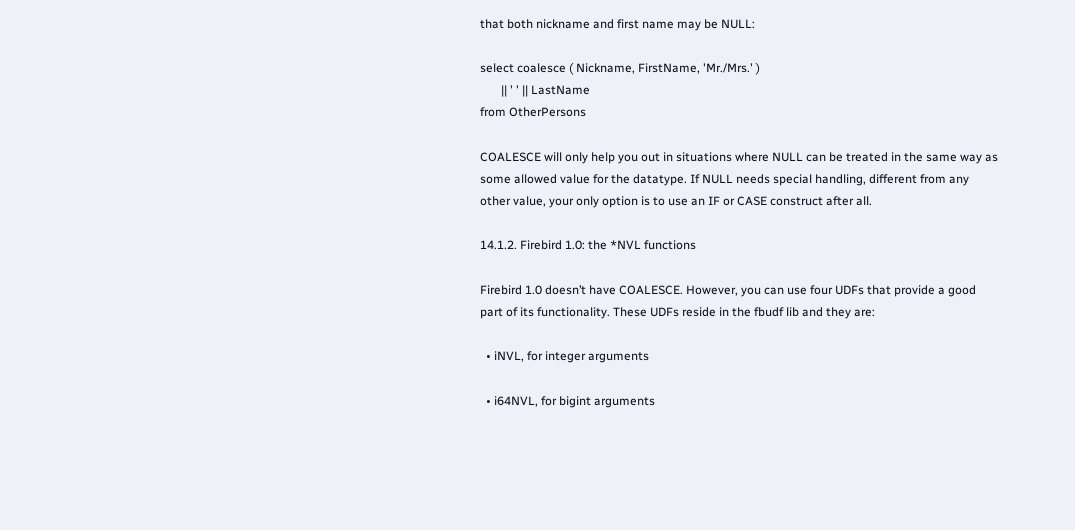that both nickname and first name may be NULL:

select coalesce ( Nickname, FirstName, 'Mr./Mrs.' )
       || ' ' || LastName
from OtherPersons

COALESCE will only help you out in situations where NULL can be treated in the same way as some allowed value for the datatype. If NULL needs special handling, different from any other value, your only option is to use an IF or CASE construct after all.

14.1.2. Firebird 1.0: the *NVL functions

Firebird 1.0 doesn’t have COALESCE. However, you can use four UDFs that provide a good part of its functionality. These UDFs reside in the fbudf lib and they are:

  • iNVL, for integer arguments

  • i64NVL, for bigint arguments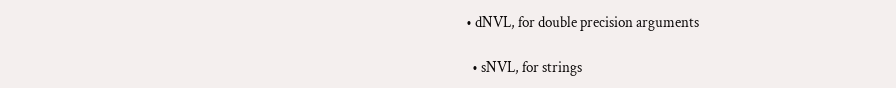• dNVL, for double precision arguments

  • sNVL, for strings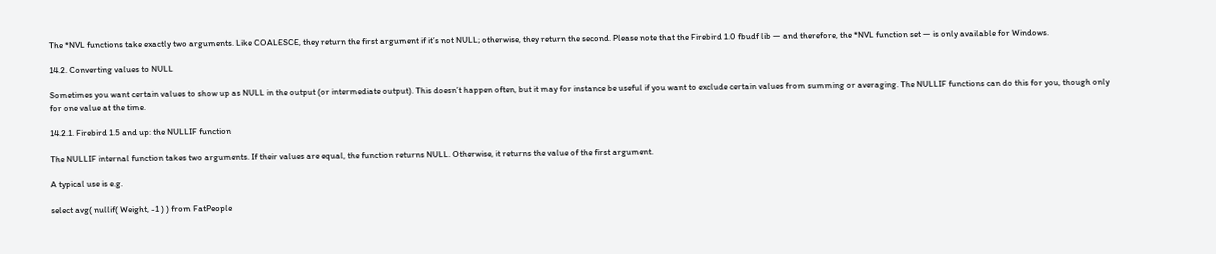The *NVL functions take exactly two arguments. Like COALESCE, they return the first argument if it’s not NULL; otherwise, they return the second. Please note that the Firebird 1.0 fbudf lib — and therefore, the *NVL function set — is only available for Windows.

14.2. Converting values to NULL

Sometimes you want certain values to show up as NULL in the output (or intermediate output). This doesn’t happen often, but it may for instance be useful if you want to exclude certain values from summing or averaging. The NULLIF functions can do this for you, though only for one value at the time.

14.2.1. Firebird 1.5 and up: the NULLIF function

The NULLIF internal function takes two arguments. If their values are equal, the function returns NULL. Otherwise, it returns the value of the first argument.

A typical use is e.g.

select avg( nullif( Weight, -1 ) ) from FatPeople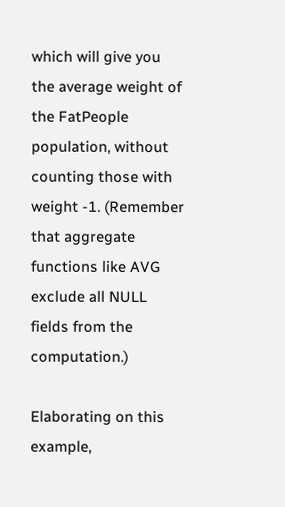which will give you the average weight of the FatPeople population, without counting those with weight -1. (Remember that aggregate functions like AVG exclude all NULL fields from the computation.)

Elaborating on this example,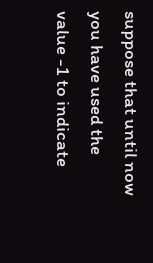suppose that until now you have used the value -1 to indicate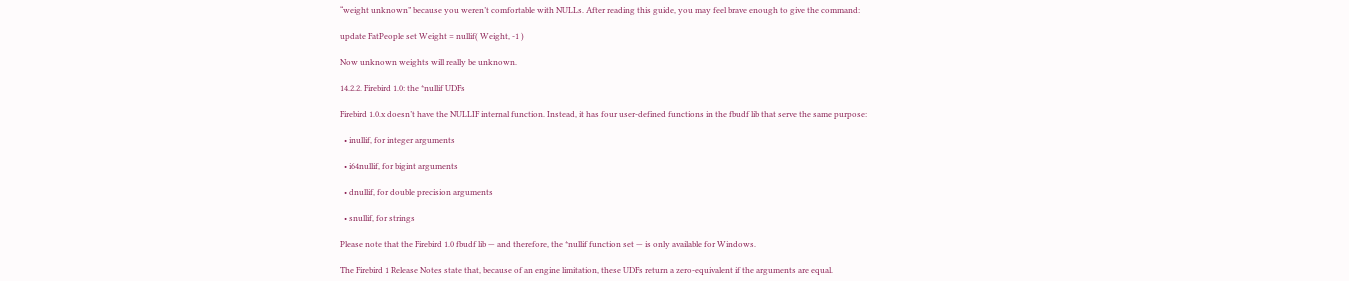“weight unknown” because you weren’t comfortable with NULLs. After reading this guide, you may feel brave enough to give the command:

update FatPeople set Weight = nullif( Weight, -1 )

Now unknown weights will really be unknown.

14.2.2. Firebird 1.0: the *nullif UDFs

Firebird 1.0.x doesn’t have the NULLIF internal function. Instead, it has four user-defined functions in the fbudf lib that serve the same purpose:

  • inullif, for integer arguments

  • i64nullif, for bigint arguments

  • dnullif, for double precision arguments

  • snullif, for strings

Please note that the Firebird 1.0 fbudf lib — and therefore, the *nullif function set — is only available for Windows.

The Firebird 1 Release Notes state that, because of an engine limitation, these UDFs return a zero-equivalent if the arguments are equal.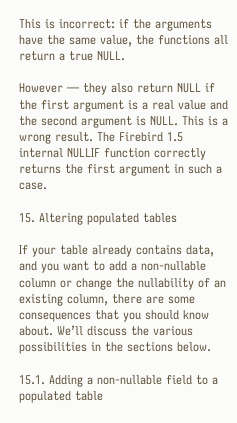This is incorrect: if the arguments have the same value, the functions all return a true NULL.

However — they also return NULL if the first argument is a real value and the second argument is NULL. This is a wrong result. The Firebird 1.5 internal NULLIF function correctly returns the first argument in such a case.

15. Altering populated tables

If your table already contains data, and you want to add a non-nullable column or change the nullability of an existing column, there are some consequences that you should know about. We’ll discuss the various possibilities in the sections below.

15.1. Adding a non-nullable field to a populated table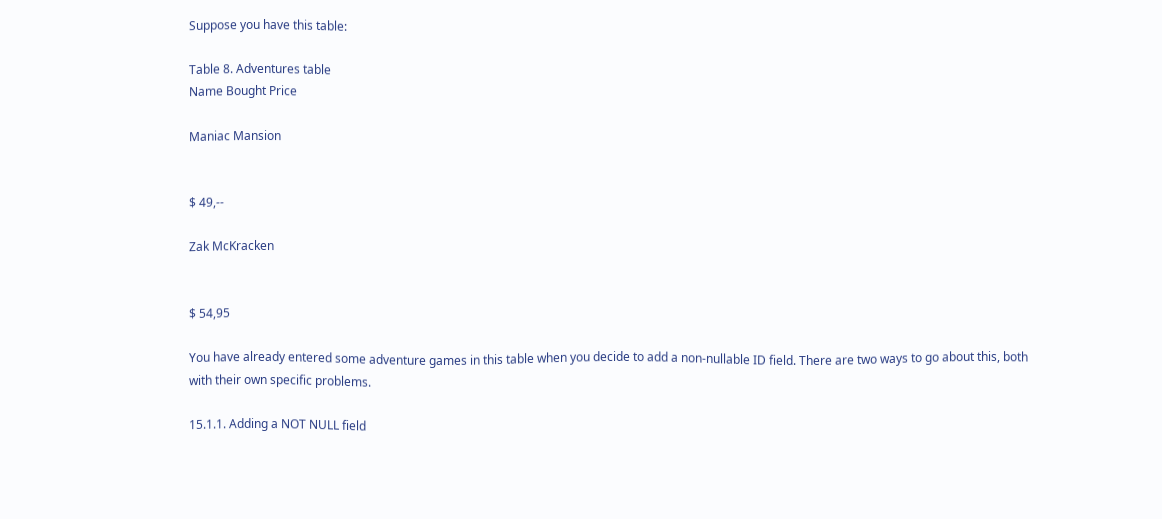Suppose you have this table:

Table 8. Adventures table
Name Bought Price

Maniac Mansion


$ 49,--

Zak McKracken


$ 54,95

You have already entered some adventure games in this table when you decide to add a non-nullable ID field. There are two ways to go about this, both with their own specific problems.

15.1.1. Adding a NOT NULL field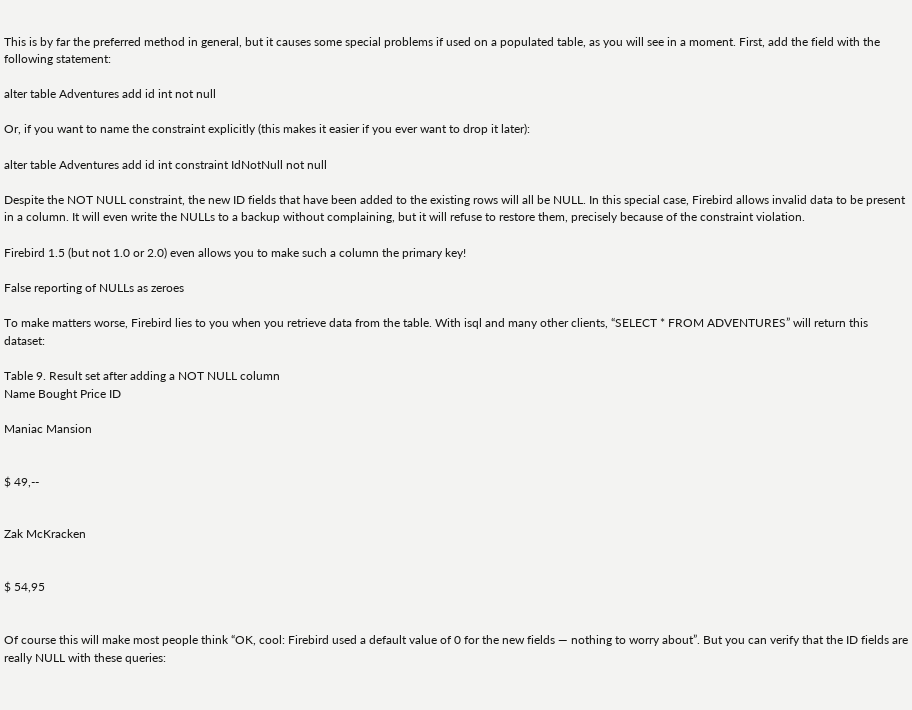This is by far the preferred method in general, but it causes some special problems if used on a populated table, as you will see in a moment. First, add the field with the following statement:

alter table Adventures add id int not null

Or, if you want to name the constraint explicitly (this makes it easier if you ever want to drop it later):

alter table Adventures add id int constraint IdNotNull not null

Despite the NOT NULL constraint, the new ID fields that have been added to the existing rows will all be NULL. In this special case, Firebird allows invalid data to be present in a column. It will even write the NULLs to a backup without complaining, but it will refuse to restore them, precisely because of the constraint violation.

Firebird 1.5 (but not 1.0 or 2.0) even allows you to make such a column the primary key!

False reporting of NULLs as zeroes

To make matters worse, Firebird lies to you when you retrieve data from the table. With isql and many other clients, “SELECT * FROM ADVENTURES” will return this dataset:

Table 9. Result set after adding a NOT NULL column
Name Bought Price ID

Maniac Mansion


$ 49,--


Zak McKracken


$ 54,95


Of course this will make most people think “OK, cool: Firebird used a default value of 0 for the new fields — nothing to worry about”. But you can verify that the ID fields are really NULL with these queries: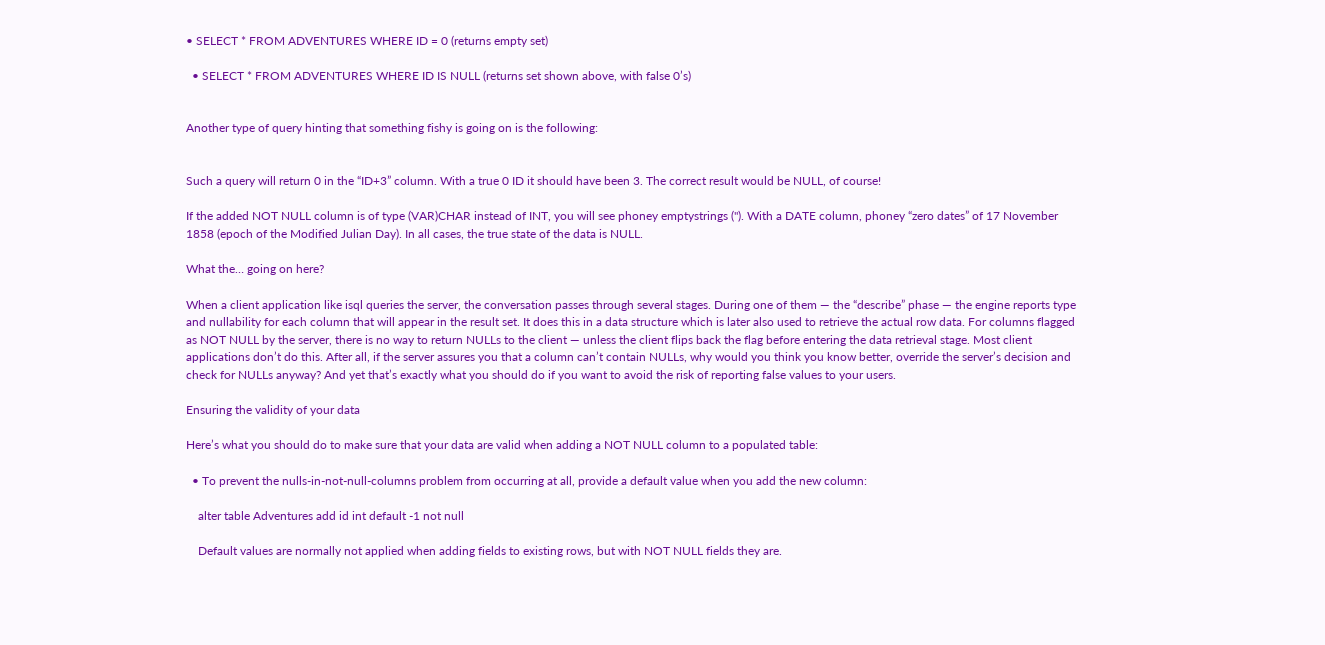• SELECT * FROM ADVENTURES WHERE ID = 0 (returns empty set)

  • SELECT * FROM ADVENTURES WHERE ID IS NULL (returns set shown above, with false 0’s)


Another type of query hinting that something fishy is going on is the following:


Such a query will return 0 in the “ID+3” column. With a true 0 ID it should have been 3. The correct result would be NULL, of course!

If the added NOT NULL column is of type (VAR)CHAR instead of INT, you will see phoney emptystrings (''). With a DATE column, phoney “zero dates” of 17 November 1858 (epoch of the Modified Julian Day). In all cases, the true state of the data is NULL.

What the… going on here?

When a client application like isql queries the server, the conversation passes through several stages. During one of them — the “describe” phase — the engine reports type and nullability for each column that will appear in the result set. It does this in a data structure which is later also used to retrieve the actual row data. For columns flagged as NOT NULL by the server, there is no way to return NULLs to the client — unless the client flips back the flag before entering the data retrieval stage. Most client applications don’t do this. After all, if the server assures you that a column can’t contain NULLs, why would you think you know better, override the server’s decision and check for NULLs anyway? And yet that’s exactly what you should do if you want to avoid the risk of reporting false values to your users.

Ensuring the validity of your data

Here’s what you should do to make sure that your data are valid when adding a NOT NULL column to a populated table:

  • To prevent the nulls-in-not-null-columns problem from occurring at all, provide a default value when you add the new column:

    alter table Adventures add id int default -1 not null

    Default values are normally not applied when adding fields to existing rows, but with NOT NULL fields they are.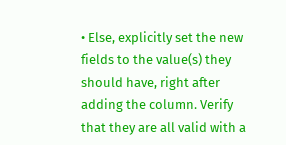• Else, explicitly set the new fields to the value(s) they should have, right after adding the column. Verify that they are all valid with a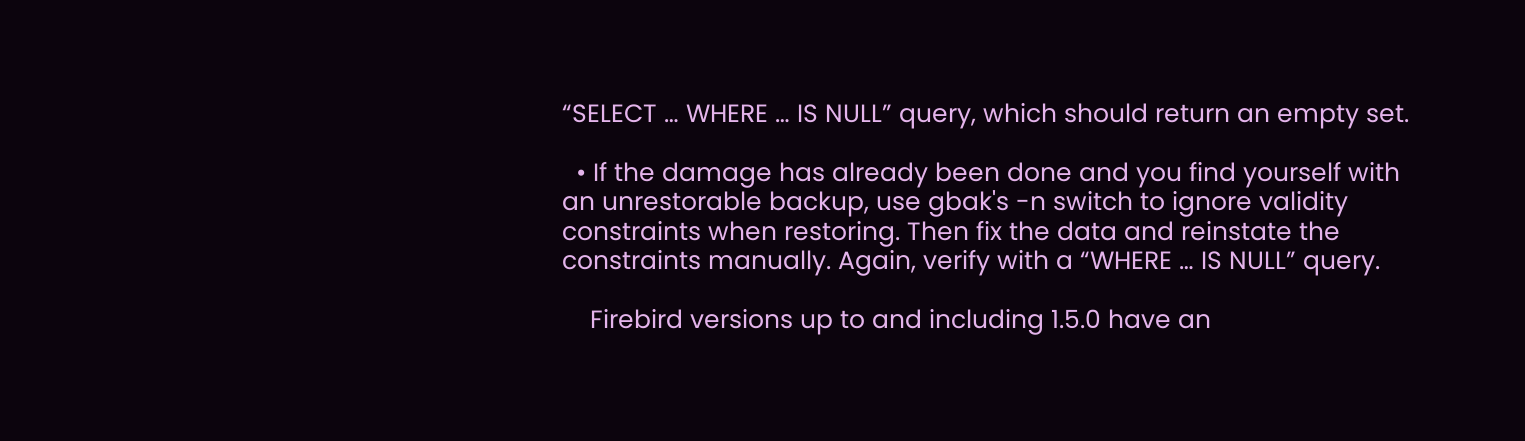“SELECT … WHERE … IS NULL” query, which should return an empty set.

  • If the damage has already been done and you find yourself with an unrestorable backup, use gbak's -n switch to ignore validity constraints when restoring. Then fix the data and reinstate the constraints manually. Again, verify with a “WHERE … IS NULL” query.

    Firebird versions up to and including 1.5.0 have an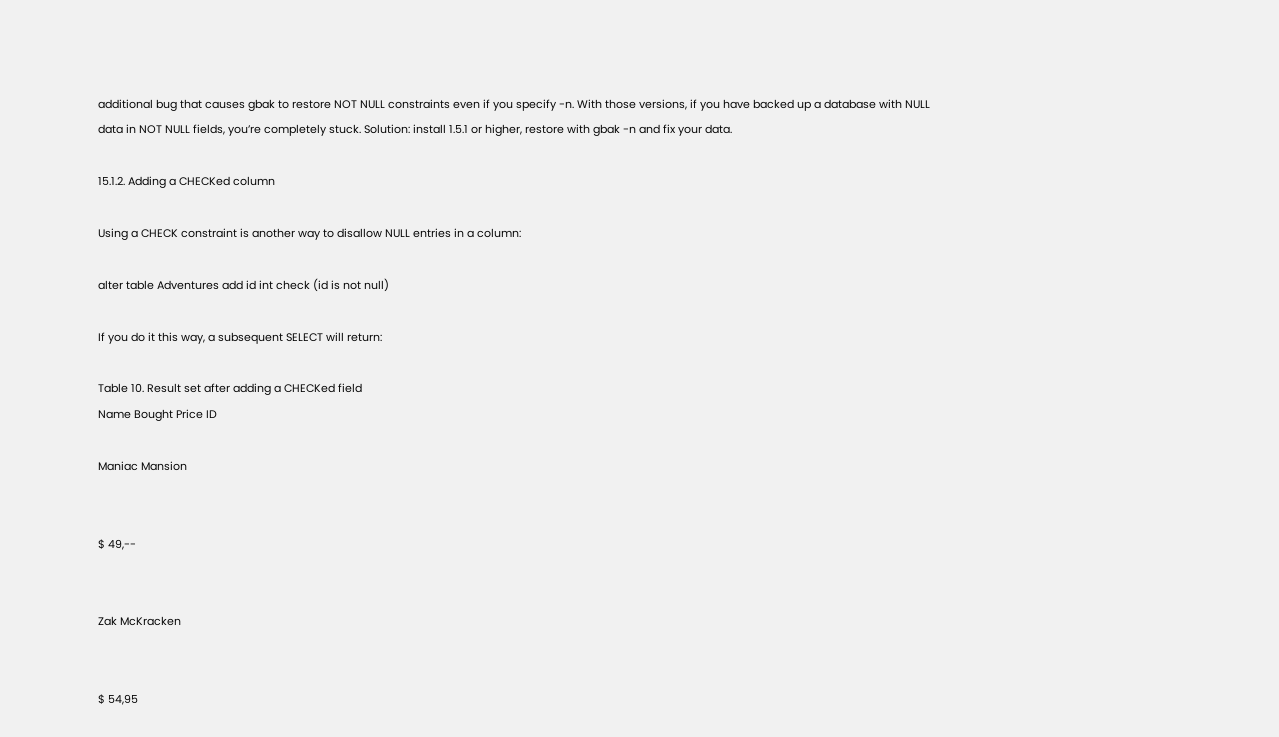additional bug that causes gbak to restore NOT NULL constraints even if you specify -n. With those versions, if you have backed up a database with NULL data in NOT NULL fields, you’re completely stuck. Solution: install 1.5.1 or higher, restore with gbak -n and fix your data.

15.1.2. Adding a CHECKed column

Using a CHECK constraint is another way to disallow NULL entries in a column:

alter table Adventures add id int check (id is not null)

If you do it this way, a subsequent SELECT will return:

Table 10. Result set after adding a CHECKed field
Name Bought Price ID

Maniac Mansion


$ 49,--


Zak McKracken


$ 54,95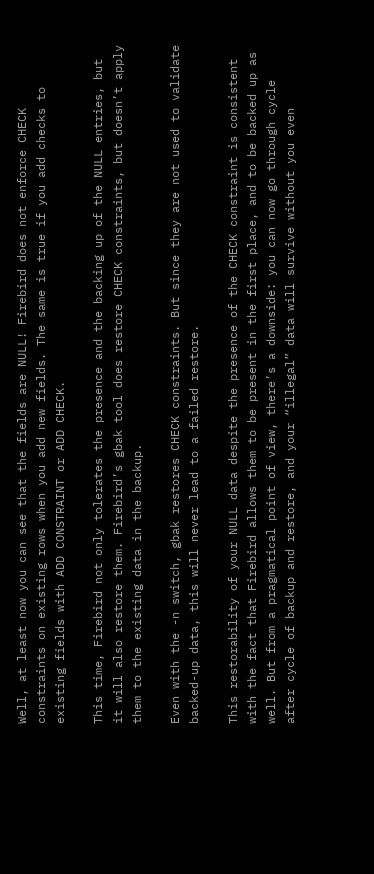Well, at least now you can see that the fields are NULL! Firebird does not enforce CHECK constraints on existing rows when you add new fields. The same is true if you add checks to existing fields with ADD CONSTRAINT or ADD CHECK.

This time, Firebird not only tolerates the presence and the backing up of the NULL entries, but it will also restore them. Firebird’s gbak tool does restore CHECK constraints, but doesn’t apply them to the existing data in the backup.

Even with the -n switch, gbak restores CHECK constraints. But since they are not used to validate backed-up data, this will never lead to a failed restore.

This restorability of your NULL data despite the presence of the CHECK constraint is consistent with the fact that Firebird allows them to be present in the first place, and to be backed up as well. But from a pragmatical point of view, there’s a downside: you can now go through cycle after cycle of backup and restore, and your “illegal” data will survive without you even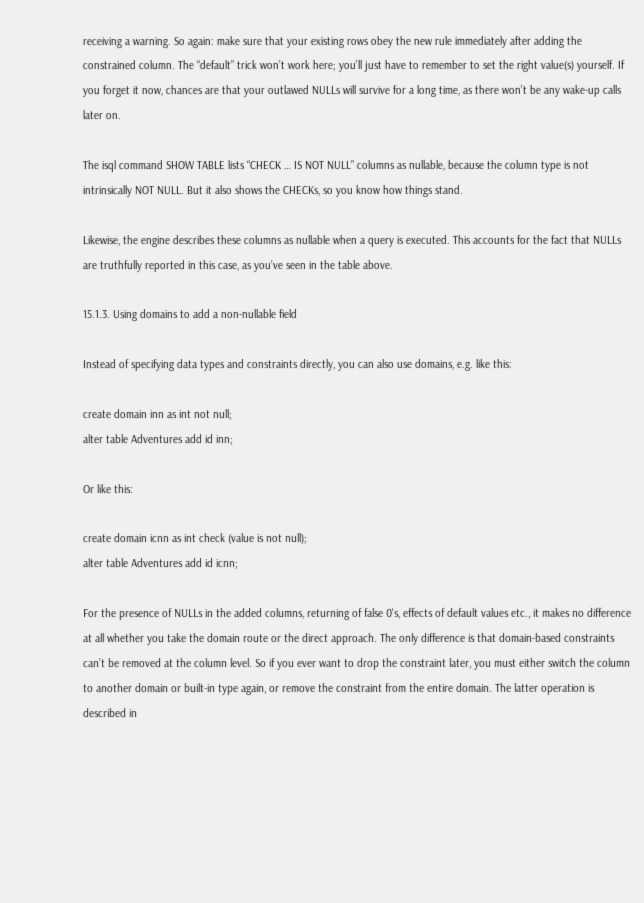receiving a warning. So again: make sure that your existing rows obey the new rule immediately after adding the constrained column. The “default” trick won’t work here; you’ll just have to remember to set the right value(s) yourself. If you forget it now, chances are that your outlawed NULLs will survive for a long time, as there won’t be any wake-up calls later on.

The isql command SHOW TABLE lists “CHECK … IS NOT NULL” columns as nullable, because the column type is not intrinsically NOT NULL. But it also shows the CHECKs, so you know how things stand.

Likewise, the engine describes these columns as nullable when a query is executed. This accounts for the fact that NULLs are truthfully reported in this case, as you’ve seen in the table above.

15.1.3. Using domains to add a non-nullable field

Instead of specifying data types and constraints directly, you can also use domains, e.g. like this:

create domain inn as int not null;
alter table Adventures add id inn;

Or like this:

create domain icnn as int check (value is not null);
alter table Adventures add id icnn;

For the presence of NULLs in the added columns, returning of false 0's, effects of default values etc., it makes no difference at all whether you take the domain route or the direct approach. The only difference is that domain-based constraints can’t be removed at the column level. So if you ever want to drop the constraint later, you must either switch the column to another domain or built-in type again, or remove the constraint from the entire domain. The latter operation is described in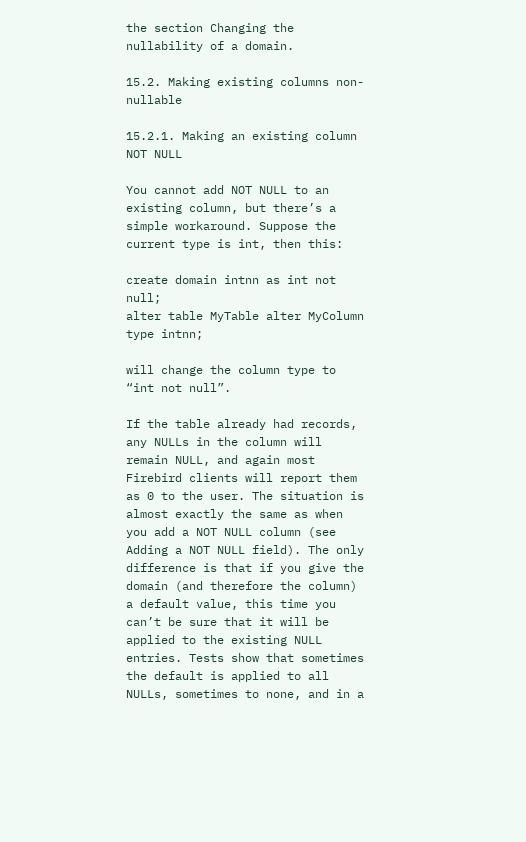the section Changing the nullability of a domain.

15.2. Making existing columns non-nullable

15.2.1. Making an existing column NOT NULL

You cannot add NOT NULL to an existing column, but there’s a simple workaround. Suppose the current type is int, then this:

create domain intnn as int not null;
alter table MyTable alter MyColumn type intnn;

will change the column type to “int not null”.

If the table already had records, any NULLs in the column will remain NULL, and again most Firebird clients will report them as 0 to the user. The situation is almost exactly the same as when you add a NOT NULL column (see Adding a NOT NULL field). The only difference is that if you give the domain (and therefore the column) a default value, this time you can’t be sure that it will be applied to the existing NULL entries. Tests show that sometimes the default is applied to all NULLs, sometimes to none, and in a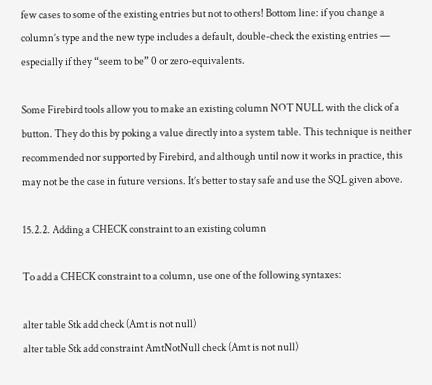few cases to some of the existing entries but not to others! Bottom line: if you change a column’s type and the new type includes a default, double-check the existing entries — especially if they “seem to be” 0 or zero-equivalents.

Some Firebird tools allow you to make an existing column NOT NULL with the click of a button. They do this by poking a value directly into a system table. This technique is neither recommended nor supported by Firebird, and although until now it works in practice, this may not be the case in future versions. It’s better to stay safe and use the SQL given above.

15.2.2. Adding a CHECK constraint to an existing column

To add a CHECK constraint to a column, use one of the following syntaxes:

alter table Stk add check (Amt is not null)
alter table Stk add constraint AmtNotNull check (Amt is not null)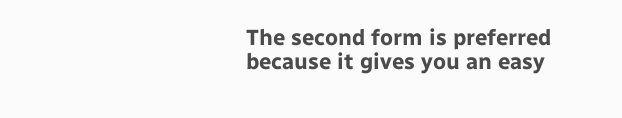The second form is preferred because it gives you an easy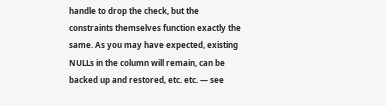handle to drop the check, but the constraints themselves function exactly the same. As you may have expected, existing NULLs in the column will remain, can be backed up and restored, etc. etc. — see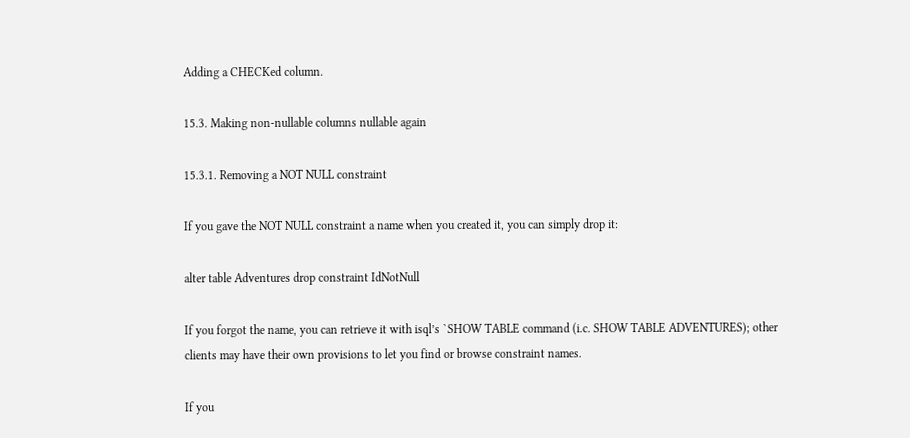Adding a CHECKed column.

15.3. Making non-nullable columns nullable again

15.3.1. Removing a NOT NULL constraint

If you gave the NOT NULL constraint a name when you created it, you can simply drop it:

alter table Adventures drop constraint IdNotNull

If you forgot the name, you can retrieve it with isql’s `SHOW TABLE command (i.c. SHOW TABLE ADVENTURES); other clients may have their own provisions to let you find or browse constraint names.

If you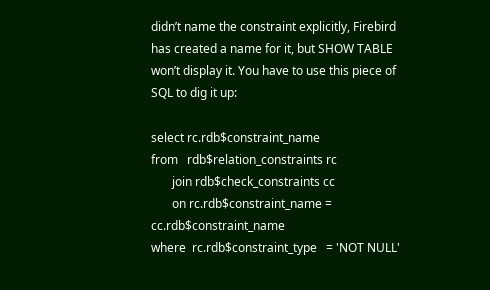didn’t name the constraint explicitly, Firebird has created a name for it, but SHOW TABLE won’t display it. You have to use this piece of SQL to dig it up:

select rc.rdb$constraint_name
from   rdb$relation_constraints rc
       join rdb$check_constraints cc
       on rc.rdb$constraint_name = cc.rdb$constraint_name
where  rc.rdb$constraint_type   = 'NOT NULL'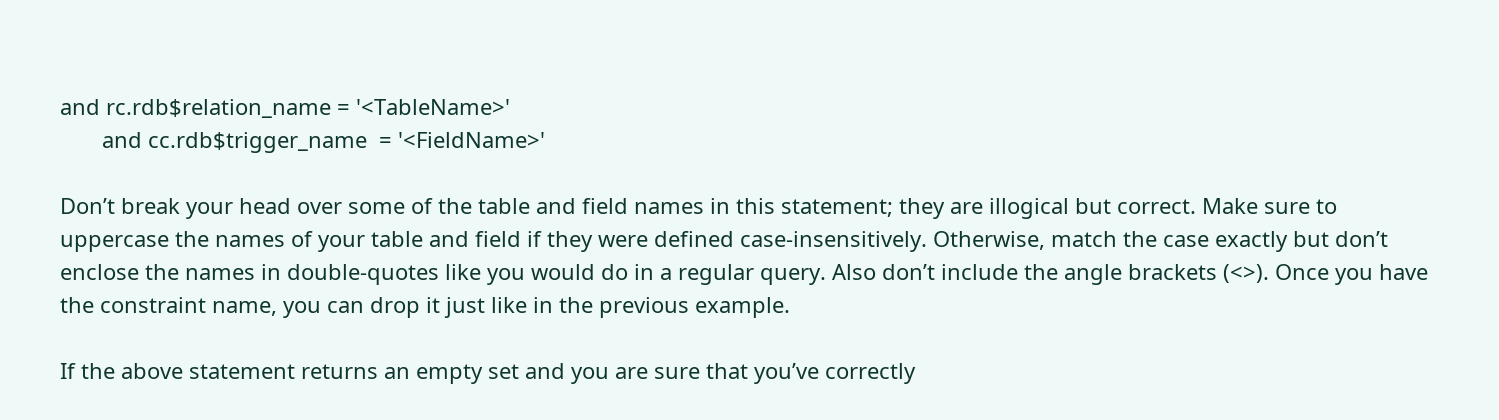and rc.rdb$relation_name = '<TableName>'
       and cc.rdb$trigger_name  = '<FieldName>'

Don’t break your head over some of the table and field names in this statement; they are illogical but correct. Make sure to uppercase the names of your table and field if they were defined case-insensitively. Otherwise, match the case exactly but don’t enclose the names in double-quotes like you would do in a regular query. Also don’t include the angle brackets (<>). Once you have the constraint name, you can drop it just like in the previous example.

If the above statement returns an empty set and you are sure that you’ve correctly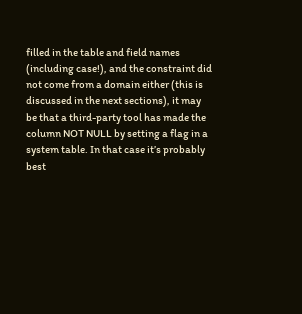filled in the table and field names (including case!), and the constraint did not come from a domain either (this is discussed in the next sections), it may be that a third-party tool has made the column NOT NULL by setting a flag in a system table. In that case it’s probably best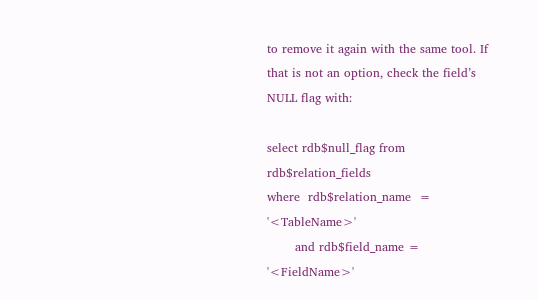to remove it again with the same tool. If that is not an option, check the field’s NULL flag with:

select rdb$null_flag from rdb$relation_fields
where  rdb$relation_name  = '<TableName>'
       and rdb$field_name = '<FieldName>'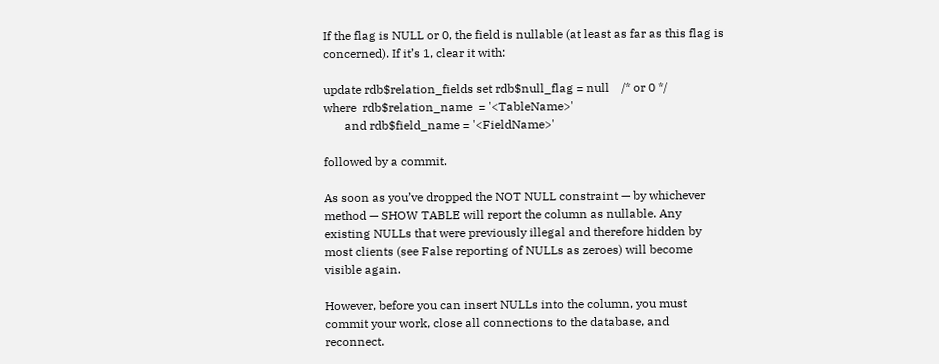If the flag is NULL or 0, the field is nullable (at least as far as this flag is concerned). If it’s 1, clear it with:

update rdb$relation_fields set rdb$null_flag = null    /* or 0 */
where  rdb$relation_name  = '<TableName>'
       and rdb$field_name = '<FieldName>'

followed by a commit.

As soon as you’ve dropped the NOT NULL constraint — by whichever method — SHOW TABLE will report the column as nullable. Any existing NULLs that were previously illegal and therefore hidden by most clients (see False reporting of NULLs as zeroes) will become visible again.

However, before you can insert NULLs into the column, you must commit your work, close all connections to the database, and reconnect.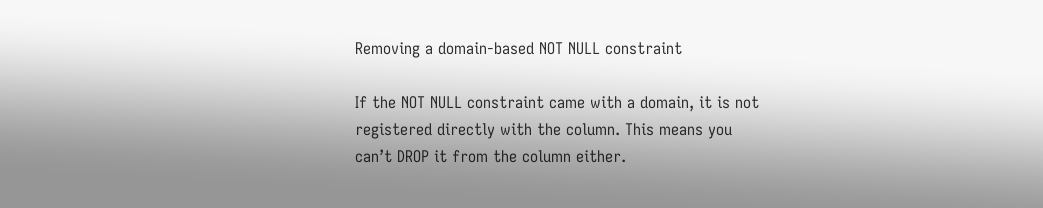Removing a domain-based NOT NULL constraint

If the NOT NULL constraint came with a domain, it is not registered directly with the column. This means you can’t DROP it from the column either.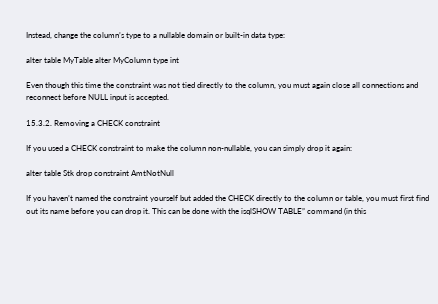Instead, change the column’s type to a nullable domain or built-in data type:

alter table MyTable alter MyColumn type int

Even though this time the constraint was not tied directly to the column, you must again close all connections and reconnect before NULL input is accepted.

15.3.2. Removing a CHECK constraint

If you used a CHECK constraint to make the column non-nullable, you can simply drop it again:

alter table Stk drop constraint AmtNotNull

If you haven’t named the constraint yourself but added the CHECK directly to the column or table, you must first find out its name before you can drop it. This can be done with the isqlSHOW TABLE” command (in this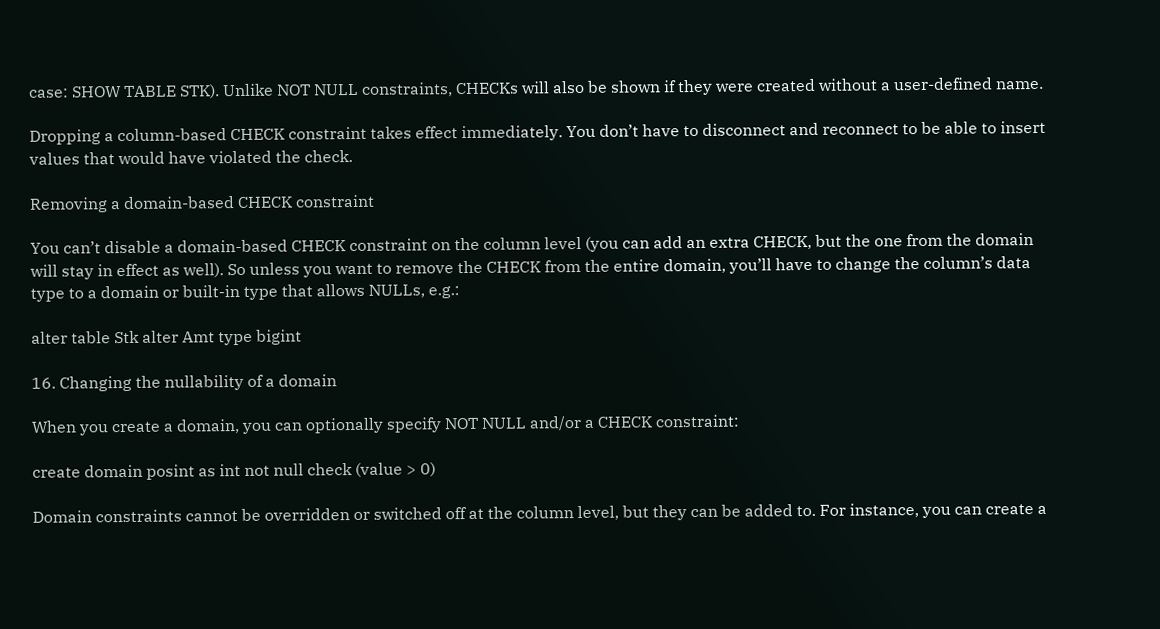case: SHOW TABLE STK). Unlike NOT NULL constraints, CHECKs will also be shown if they were created without a user-defined name.

Dropping a column-based CHECK constraint takes effect immediately. You don’t have to disconnect and reconnect to be able to insert values that would have violated the check.

Removing a domain-based CHECK constraint

You can’t disable a domain-based CHECK constraint on the column level (you can add an extra CHECK, but the one from the domain will stay in effect as well). So unless you want to remove the CHECK from the entire domain, you’ll have to change the column’s data type to a domain or built-in type that allows NULLs, e.g.:

alter table Stk alter Amt type bigint

16. Changing the nullability of a domain

When you create a domain, you can optionally specify NOT NULL and/or a CHECK constraint:

create domain posint as int not null check (value > 0)

Domain constraints cannot be overridden or switched off at the column level, but they can be added to. For instance, you can create a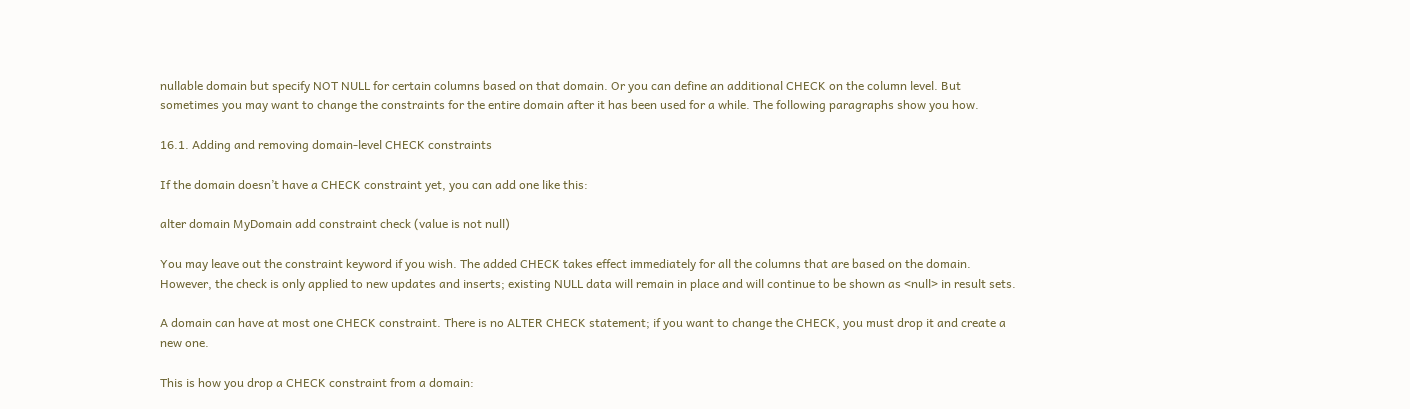nullable domain but specify NOT NULL for certain columns based on that domain. Or you can define an additional CHECK on the column level. But sometimes you may want to change the constraints for the entire domain after it has been used for a while. The following paragraphs show you how.

16.1. Adding and removing domain-level CHECK constraints

If the domain doesn’t have a CHECK constraint yet, you can add one like this:

alter domain MyDomain add constraint check (value is not null)

You may leave out the constraint keyword if you wish. The added CHECK takes effect immediately for all the columns that are based on the domain. However, the check is only applied to new updates and inserts; existing NULL data will remain in place and will continue to be shown as <null> in result sets.

A domain can have at most one CHECK constraint. There is no ALTER CHECK statement; if you want to change the CHECK, you must drop it and create a new one.

This is how you drop a CHECK constraint from a domain: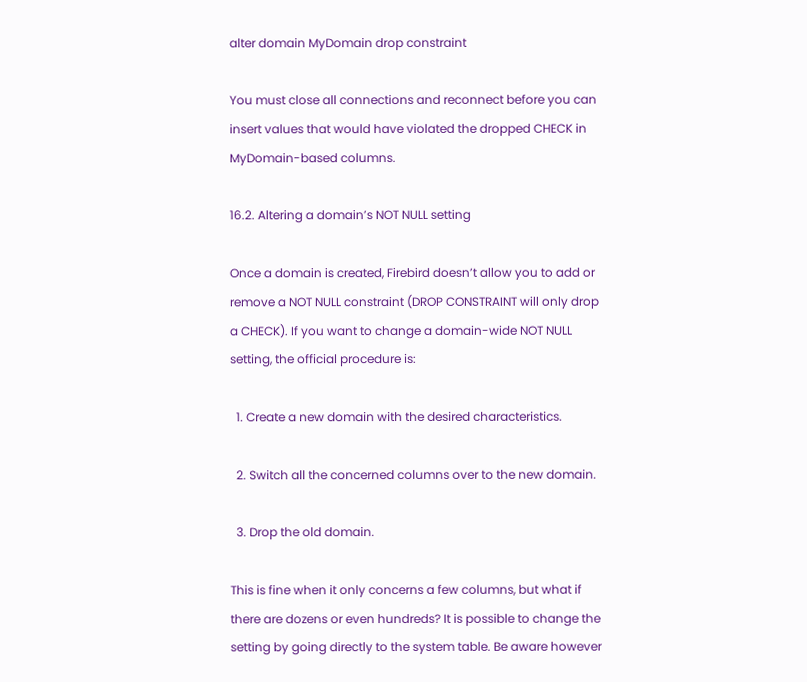alter domain MyDomain drop constraint

You must close all connections and reconnect before you can insert values that would have violated the dropped CHECK in MyDomain-based columns.

16.2. Altering a domain’s NOT NULL setting

Once a domain is created, Firebird doesn’t allow you to add or remove a NOT NULL constraint (DROP CONSTRAINT will only drop a CHECK). If you want to change a domain-wide NOT NULL setting, the official procedure is:

  1. Create a new domain with the desired characteristics.

  2. Switch all the concerned columns over to the new domain.

  3. Drop the old domain.

This is fine when it only concerns a few columns, but what if there are dozens or even hundreds? It is possible to change the setting by going directly to the system table. Be aware however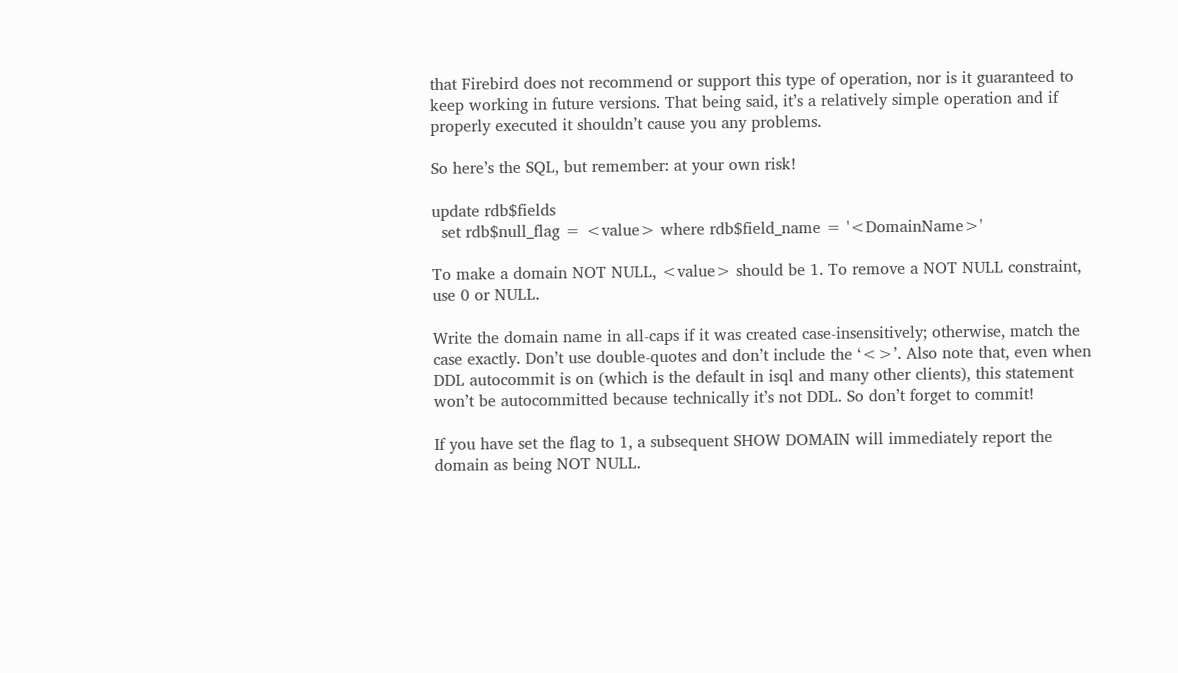that Firebird does not recommend or support this type of operation, nor is it guaranteed to keep working in future versions. That being said, it’s a relatively simple operation and if properly executed it shouldn’t cause you any problems.

So here’s the SQL, but remember: at your own risk!

update rdb$fields
  set rdb$null_flag = <value> where rdb$field_name = '<DomainName>'

To make a domain NOT NULL, <value> should be 1. To remove a NOT NULL constraint, use 0 or NULL.

Write the domain name in all-caps if it was created case-insensitively; otherwise, match the case exactly. Don’t use double-quotes and don’t include the ‘<>’. Also note that, even when DDL autocommit is on (which is the default in isql and many other clients), this statement won’t be autocommitted because technically it’s not DDL. So don’t forget to commit!

If you have set the flag to 1, a subsequent SHOW DOMAIN will immediately report the domain as being NOT NULL.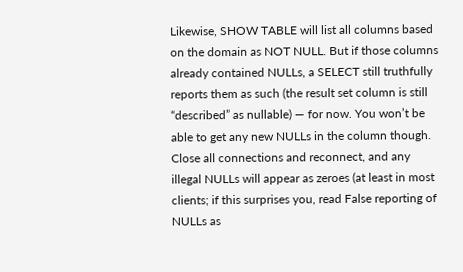Likewise, SHOW TABLE will list all columns based on the domain as NOT NULL. But if those columns already contained NULLs, a SELECT still truthfully reports them as such (the result set column is still “described” as nullable) — for now. You won’t be able to get any new NULLs in the column though. Close all connections and reconnect, and any illegal NULLs will appear as zeroes (at least in most clients; if this surprises you, read False reporting of NULLs as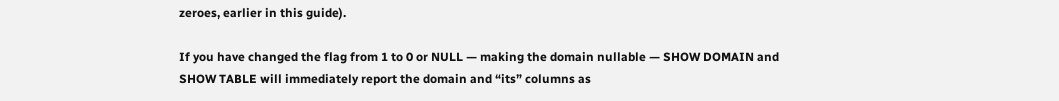zeroes, earlier in this guide).

If you have changed the flag from 1 to 0 or NULL — making the domain nullable — SHOW DOMAIN and SHOW TABLE will immediately report the domain and “its” columns as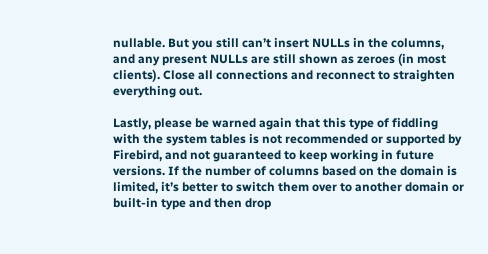nullable. But you still can’t insert NULLs in the columns, and any present NULLs are still shown as zeroes (in most clients). Close all connections and reconnect to straighten everything out.

Lastly, please be warned again that this type of fiddling with the system tables is not recommended or supported by Firebird, and not guaranteed to keep working in future versions. If the number of columns based on the domain is limited, it’s better to switch them over to another domain or built-in type and then drop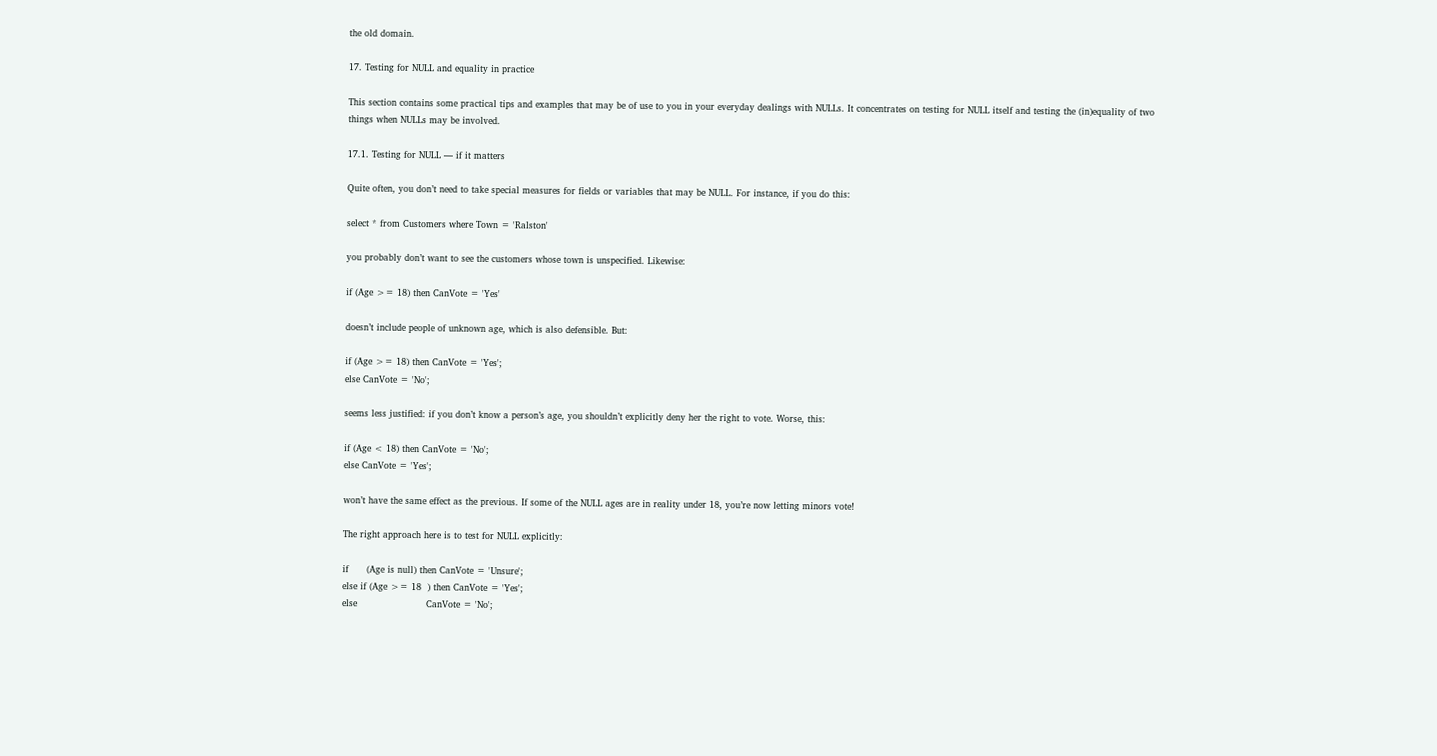the old domain.

17. Testing for NULL and equality in practice

This section contains some practical tips and examples that may be of use to you in your everyday dealings with NULLs. It concentrates on testing for NULL itself and testing the (in)equality of two things when NULLs may be involved.

17.1. Testing for NULL — if it matters

Quite often, you don’t need to take special measures for fields or variables that may be NULL. For instance, if you do this:

select * from Customers where Town = 'Ralston'

you probably don’t want to see the customers whose town is unspecified. Likewise:

if (Age >= 18) then CanVote = 'Yes'

doesn’t include people of unknown age, which is also defensible. But:

if (Age >= 18) then CanVote = 'Yes';
else CanVote = 'No';

seems less justified: if you don’t know a person’s age, you shouldn’t explicitly deny her the right to vote. Worse, this:

if (Age < 18) then CanVote = 'No';
else CanVote = 'Yes';

won’t have the same effect as the previous. If some of the NULL ages are in reality under 18, you’re now letting minors vote!

The right approach here is to test for NULL explicitly:

if      (Age is null) then CanVote = 'Unsure';
else if (Age >= 18  ) then CanVote = 'Yes';
else                       CanVote = 'No';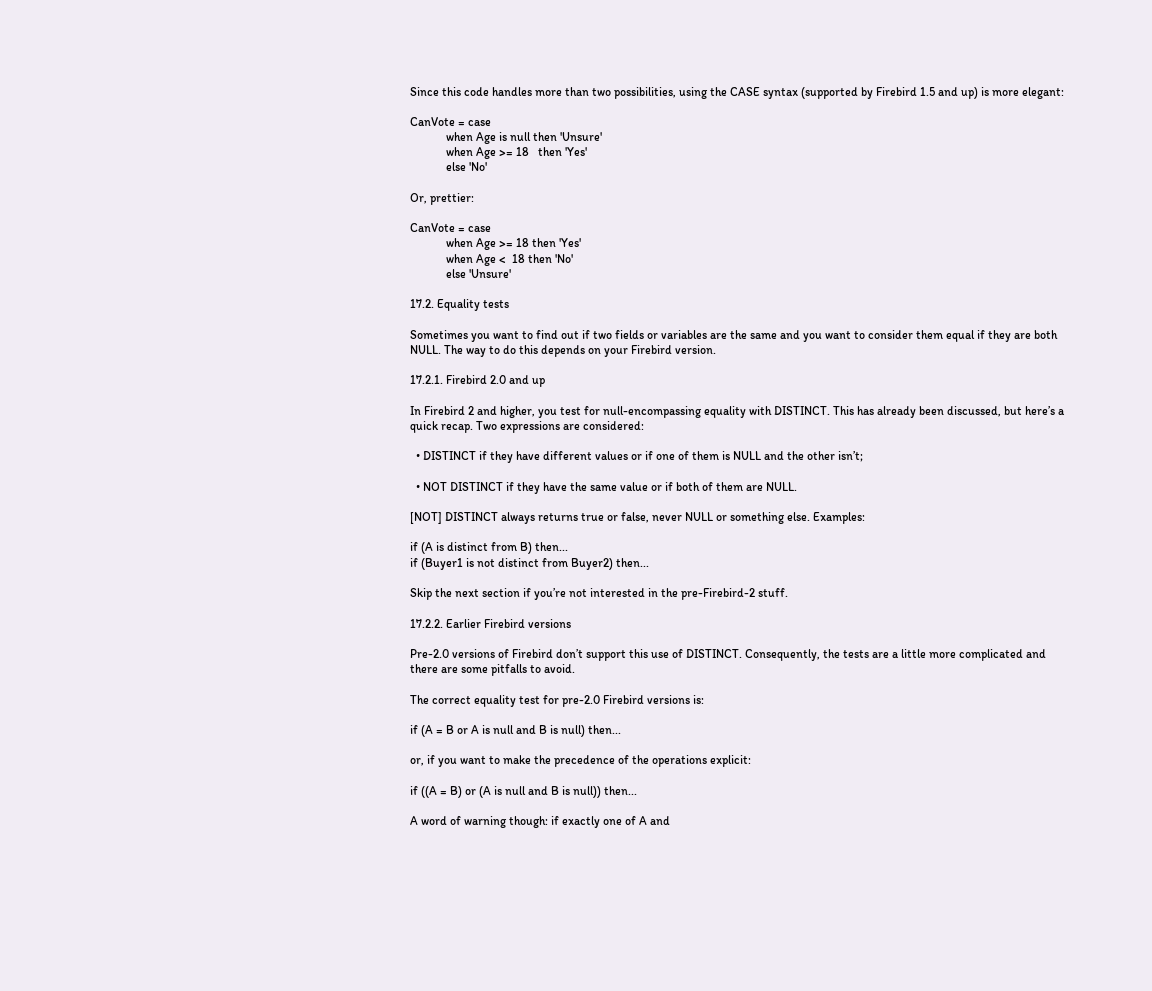Since this code handles more than two possibilities, using the CASE syntax (supported by Firebird 1.5 and up) is more elegant:

CanVote = case
            when Age is null then 'Unsure'
            when Age >= 18   then 'Yes'
            else 'No'

Or, prettier:

CanVote = case
            when Age >= 18 then 'Yes'
            when Age <  18 then 'No'
            else 'Unsure'

17.2. Equality tests

Sometimes you want to find out if two fields or variables are the same and you want to consider them equal if they are both NULL. The way to do this depends on your Firebird version.

17.2.1. Firebird 2.0 and up

In Firebird 2 and higher, you test for null-encompassing equality with DISTINCT. This has already been discussed, but here’s a quick recap. Two expressions are considered:

  • DISTINCT if they have different values or if one of them is NULL and the other isn’t;

  • NOT DISTINCT if they have the same value or if both of them are NULL.

[NOT] DISTINCT always returns true or false, never NULL or something else. Examples:

if (A is distinct from B) then...
if (Buyer1 is not distinct from Buyer2) then...

Skip the next section if you’re not interested in the pre-Firebird-2 stuff.

17.2.2. Earlier Firebird versions

Pre-2.0 versions of Firebird don’t support this use of DISTINCT. Consequently, the tests are a little more complicated and there are some pitfalls to avoid.

The correct equality test for pre-2.0 Firebird versions is:

if (A = B or A is null and B is null) then...

or, if you want to make the precedence of the operations explicit:

if ((A = B) or (A is null and B is null)) then...

A word of warning though: if exactly one of A and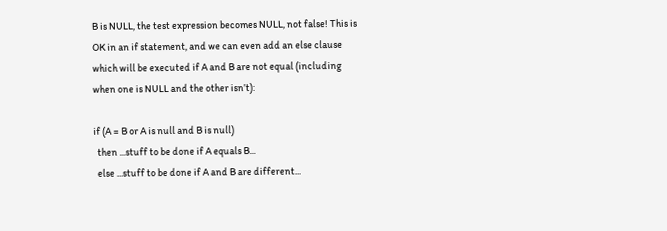B is NULL, the test expression becomes NULL, not false! This is OK in an if statement, and we can even add an else clause which will be executed if A and B are not equal (including when one is NULL and the other isn’t):

if (A = B or A is null and B is null)
  then ...stuff to be done if A equals B...
  else ...stuff to be done if A and B are different...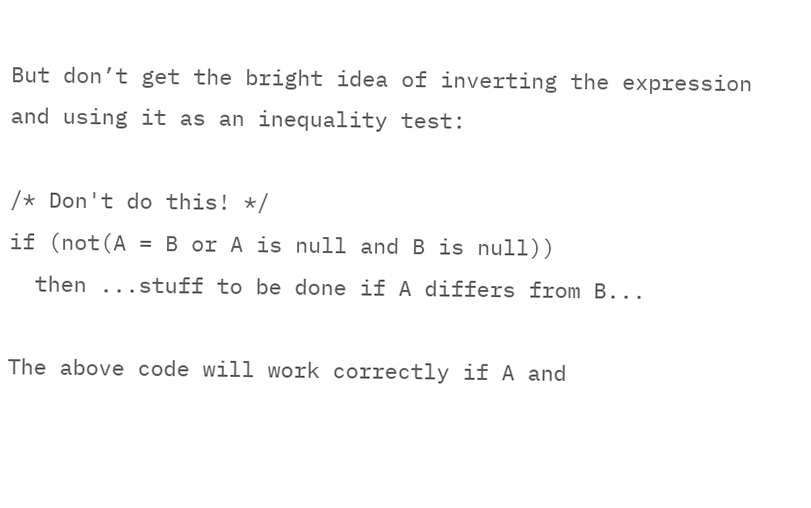But don’t get the bright idea of inverting the expression and using it as an inequality test:

/* Don't do this! */
if (not(A = B or A is null and B is null))
  then ...stuff to be done if A differs from B...

The above code will work correctly if A and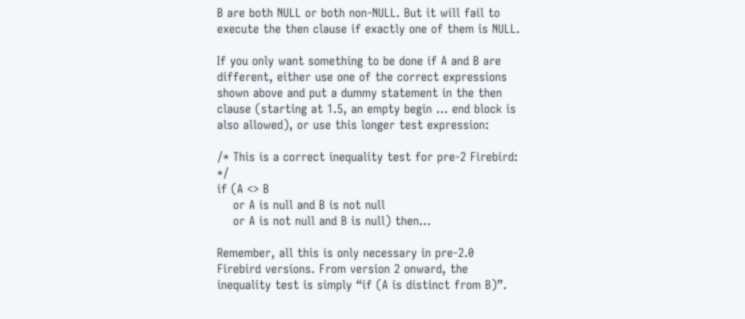B are both NULL or both non-NULL. But it will fail to execute the then clause if exactly one of them is NULL.

If you only want something to be done if A and B are different, either use one of the correct expressions shown above and put a dummy statement in the then clause (starting at 1.5, an empty begin … end block is also allowed), or use this longer test expression:

/* This is a correct inequality test for pre-2 Firebird: */
if (A <> B
    or A is null and B is not null
    or A is not null and B is null) then...

Remember, all this is only necessary in pre-2.0 Firebird versions. From version 2 onward, the inequality test is simply “if (A is distinct from B)”.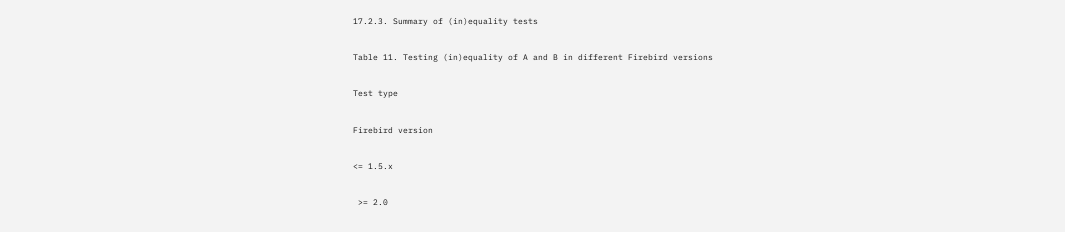17.2.3. Summary of (in)equality tests

Table 11. Testing (in)equality of A and B in different Firebird versions

Test type

Firebird version

<= 1.5.x

 >= 2.0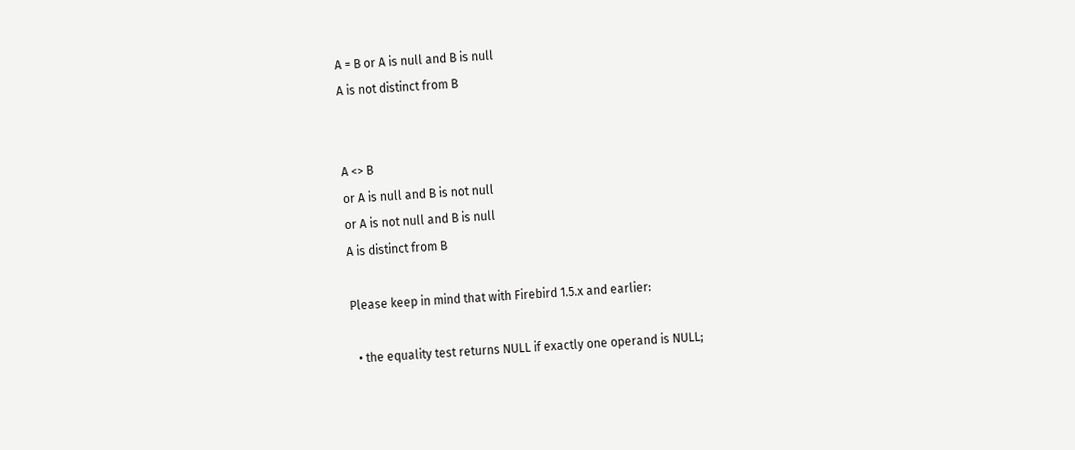A = B or A is null and B is null
A is not distinct from B


A <> B
or A is null and B is not null
or A is not null and B is null
A is distinct from B

Please keep in mind that with Firebird 1.5.x and earlier:

  • the equality test returns NULL if exactly one operand is NULL;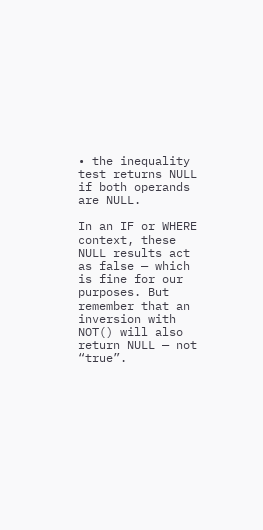• the inequality test returns NULL if both operands are NULL.

In an IF or WHERE context, these NULL results act as false — which is fine for our purposes. But remember that an inversion with NOT() will also return NULL — not “true”.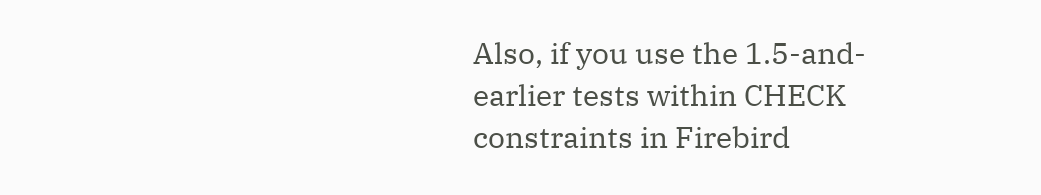Also, if you use the 1.5-and-earlier tests within CHECK constraints in Firebird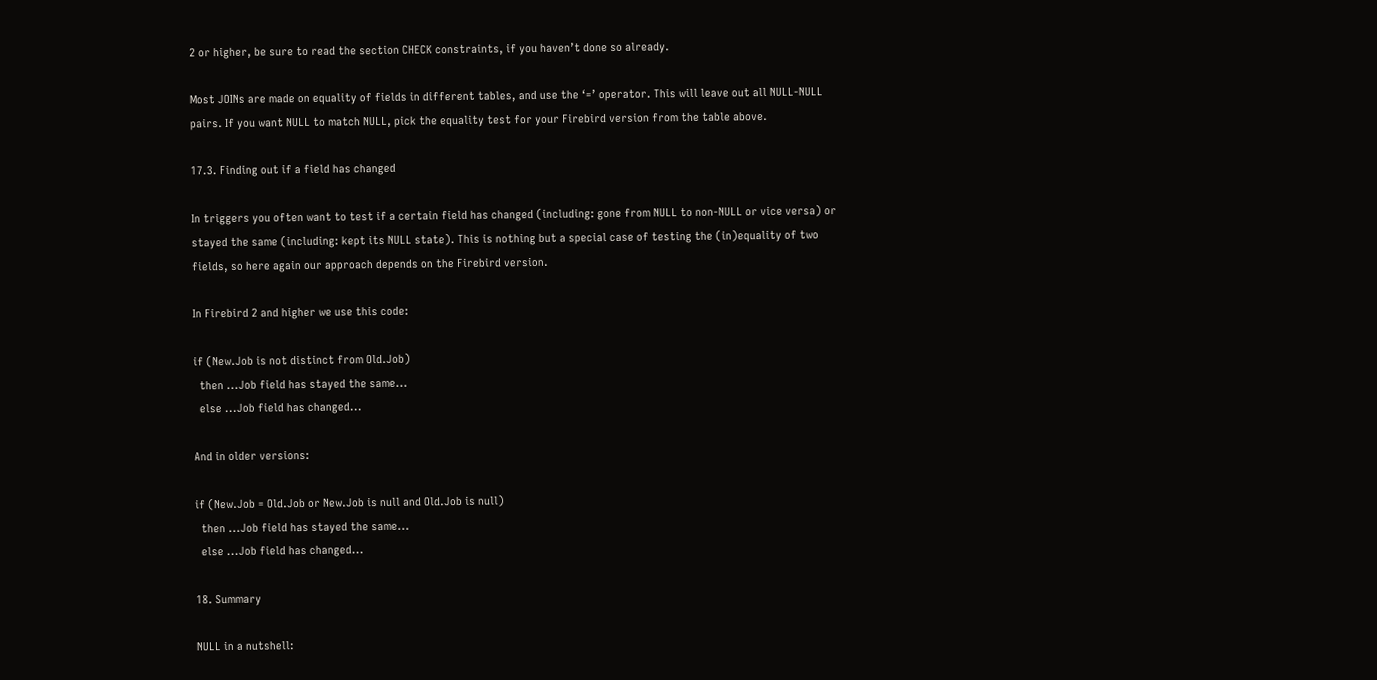2 or higher, be sure to read the section CHECK constraints, if you haven’t done so already.

Most JOINs are made on equality of fields in different tables, and use the ‘=’ operator. This will leave out all NULL-NULL pairs. If you want NULL to match NULL, pick the equality test for your Firebird version from the table above.

17.3. Finding out if a field has changed

In triggers you often want to test if a certain field has changed (including: gone from NULL to non-NULL or vice versa) or stayed the same (including: kept its NULL state). This is nothing but a special case of testing the (in)equality of two fields, so here again our approach depends on the Firebird version.

In Firebird 2 and higher we use this code:

if (New.Job is not distinct from Old.Job)
  then ...Job field has stayed the same...
  else ...Job field has changed...

And in older versions:

if (New.Job = Old.Job or New.Job is null and Old.Job is null)
  then ...Job field has stayed the same...
  else ...Job field has changed...

18. Summary

NULL in a nutshell: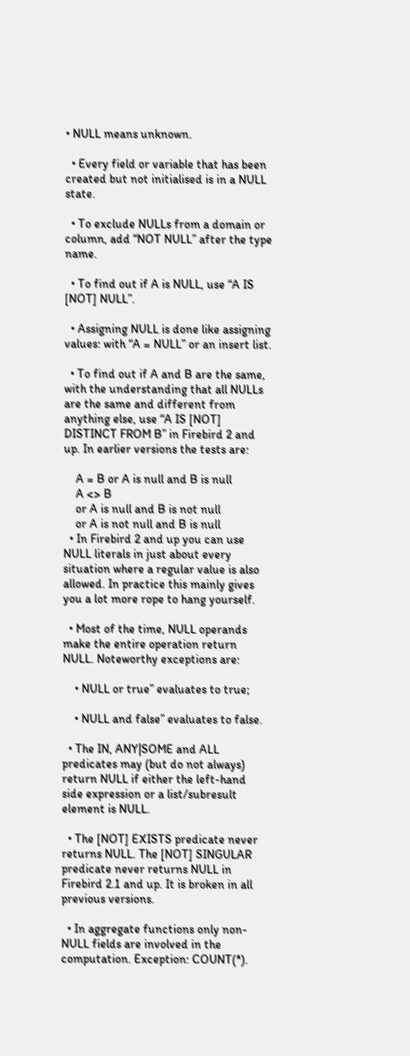• NULL means unknown.

  • Every field or variable that has been created but not initialised is in a NULL state.

  • To exclude NULLs from a domain or column, add “NOT NULL” after the type name.

  • To find out if A is NULL, use “A IS [NOT] NULL”.

  • Assigning NULL is done like assigning values: with “A = NULL” or an insert list.

  • To find out if A and B are the same, with the understanding that all NULLs are the same and different from anything else, use “A IS [NOT] DISTINCT FROM B” in Firebird 2 and up. In earlier versions the tests are:

    A = B or A is null and B is null
    A <> B
    or A is null and B is not null
    or A is not null and B is null
  • In Firebird 2 and up you can use NULL literals in just about every situation where a regular value is also allowed. In practice this mainly gives you a lot more rope to hang yourself.

  • Most of the time, NULL operands make the entire operation return NULL. Noteworthy exceptions are:

    • NULL or true” evaluates to true;

    • NULL and false” evaluates to false.

  • The IN, ANY|SOME and ALL predicates may (but do not always) return NULL if either the left-hand side expression or a list/subresult element is NULL.

  • The [NOT] EXISTS predicate never returns NULL. The [NOT] SINGULAR predicate never returns NULL in Firebird 2.1 and up. It is broken in all previous versions.

  • In aggregate functions only non-NULL fields are involved in the computation. Exception: COUNT(*).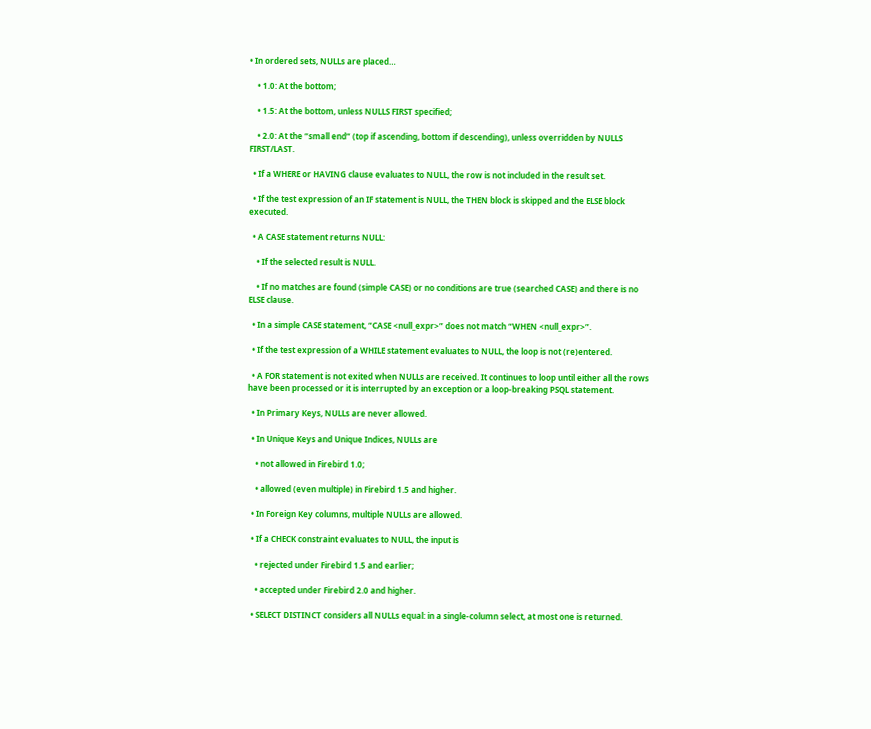• In ordered sets, NULLs are placed…

    • 1.0: At the bottom;

    • 1.5: At the bottom, unless NULLS FIRST specified;

    • 2.0: At the “small end” (top if ascending, bottom if descending), unless overridden by NULLS FIRST/LAST.

  • If a WHERE or HAVING clause evaluates to NULL, the row is not included in the result set.

  • If the test expression of an IF statement is NULL, the THEN block is skipped and the ELSE block executed.

  • A CASE statement returns NULL:

    • If the selected result is NULL.

    • If no matches are found (simple CASE) or no conditions are true (searched CASE) and there is no ELSE clause.

  • In a simple CASE statement, “CASE <null_expr>” does not match “WHEN <null_expr>”.

  • If the test expression of a WHILE statement evaluates to NULL, the loop is not (re)entered.

  • A FOR statement is not exited when NULLs are received. It continues to loop until either all the rows have been processed or it is interrupted by an exception or a loop-breaking PSQL statement.

  • In Primary Keys, NULLs are never allowed.

  • In Unique Keys and Unique Indices, NULLs are

    • not allowed in Firebird 1.0;

    • allowed (even multiple) in Firebird 1.5 and higher.

  • In Foreign Key columns, multiple NULLs are allowed.

  • If a CHECK constraint evaluates to NULL, the input is

    • rejected under Firebird 1.5 and earlier;

    • accepted under Firebird 2.0 and higher.

  • SELECT DISTINCT considers all NULLs equal: in a single-column select, at most one is returned.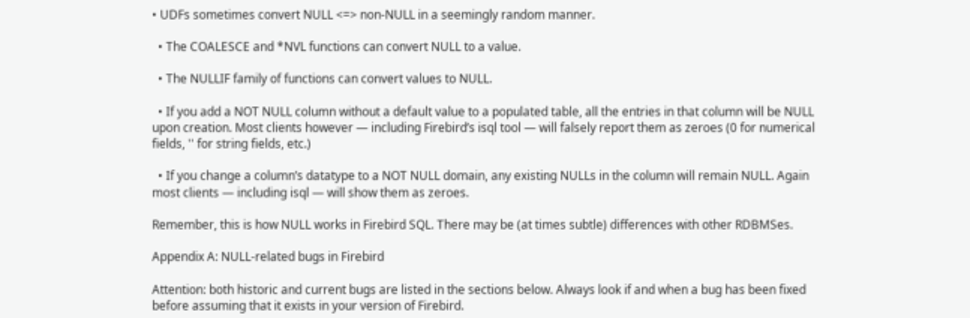• UDFs sometimes convert NULL <=> non-NULL in a seemingly random manner.

  • The COALESCE and *NVL functions can convert NULL to a value.

  • The NULLIF family of functions can convert values to NULL.

  • If you add a NOT NULL column without a default value to a populated table, all the entries in that column will be NULL upon creation. Most clients however — including Firebird’s isql tool — will falsely report them as zeroes (0 for numerical fields, '' for string fields, etc.)

  • If you change a column’s datatype to a NOT NULL domain, any existing NULLs in the column will remain NULL. Again most clients — including isql — will show them as zeroes.

Remember, this is how NULL works in Firebird SQL. There may be (at times subtle) differences with other RDBMSes.

Appendix A: NULL-related bugs in Firebird

Attention: both historic and current bugs are listed in the sections below. Always look if and when a bug has been fixed before assuming that it exists in your version of Firebird.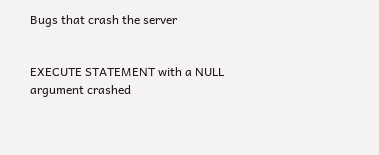Bugs that crash the server


EXECUTE STATEMENT with a NULL argument crashed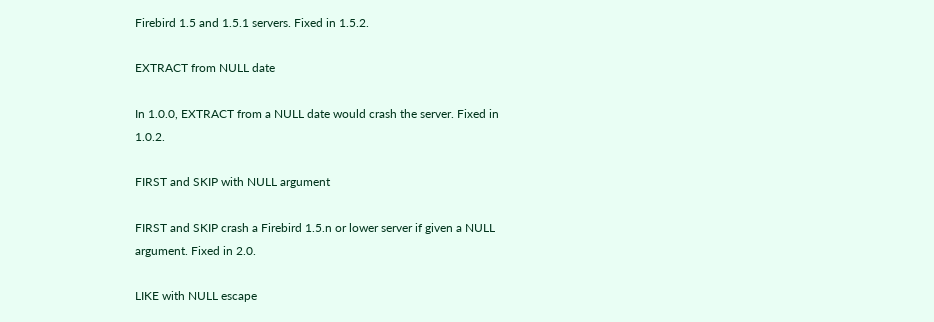Firebird 1.5 and 1.5.1 servers. Fixed in 1.5.2.

EXTRACT from NULL date

In 1.0.0, EXTRACT from a NULL date would crash the server. Fixed in 1.0.2.

FIRST and SKIP with NULL argument

FIRST and SKIP crash a Firebird 1.5.n or lower server if given a NULL argument. Fixed in 2.0.

LIKE with NULL escape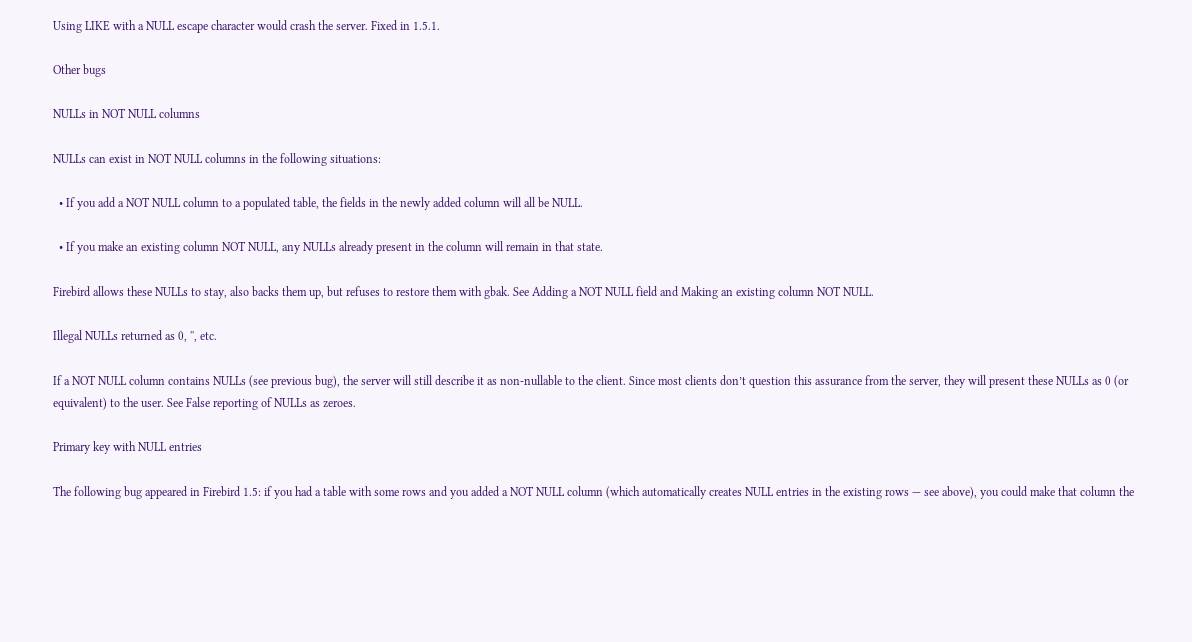Using LIKE with a NULL escape character would crash the server. Fixed in 1.5.1.

Other bugs

NULLs in NOT NULL columns

NULLs can exist in NOT NULL columns in the following situations:

  • If you add a NOT NULL column to a populated table, the fields in the newly added column will all be NULL.

  • If you make an existing column NOT NULL, any NULLs already present in the column will remain in that state.

Firebird allows these NULLs to stay, also backs them up, but refuses to restore them with gbak. See Adding a NOT NULL field and Making an existing column NOT NULL.

Illegal NULLs returned as 0, '', etc.

If a NOT NULL column contains NULLs (see previous bug), the server will still describe it as non-nullable to the client. Since most clients don’t question this assurance from the server, they will present these NULLs as 0 (or equivalent) to the user. See False reporting of NULLs as zeroes.

Primary key with NULL entries

The following bug appeared in Firebird 1.5: if you had a table with some rows and you added a NOT NULL column (which automatically creates NULL entries in the existing rows — see above), you could make that column the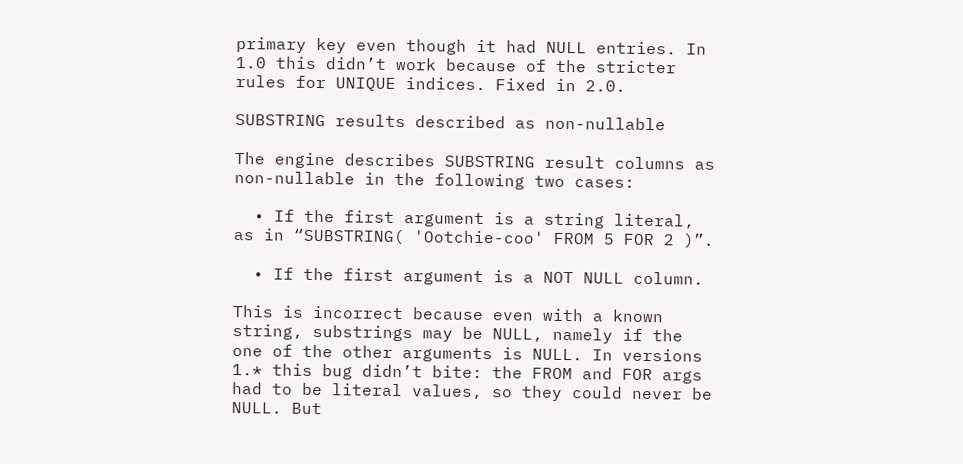primary key even though it had NULL entries. In 1.0 this didn’t work because of the stricter rules for UNIQUE indices. Fixed in 2.0.

SUBSTRING results described as non-nullable

The engine describes SUBSTRING result columns as non-nullable in the following two cases:

  • If the first argument is a string literal, as in “SUBSTRING( 'Ootchie-coo' FROM 5 FOR 2 )”.

  • If the first argument is a NOT NULL column.

This is incorrect because even with a known string, substrings may be NULL, namely if the one of the other arguments is NULL. In versions 1.* this bug didn’t bite: the FROM and FOR args had to be literal values, so they could never be NULL. But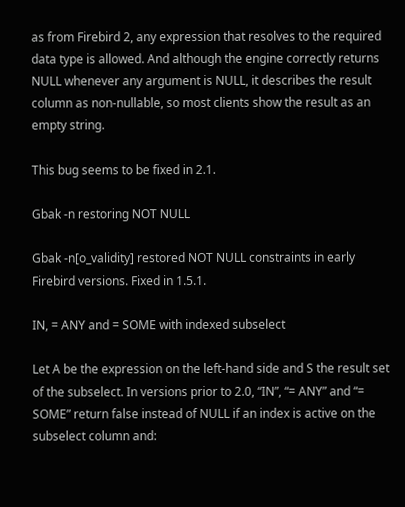as from Firebird 2, any expression that resolves to the required data type is allowed. And although the engine correctly returns NULL whenever any argument is NULL, it describes the result column as non-nullable, so most clients show the result as an empty string.

This bug seems to be fixed in 2.1.

Gbak -n restoring NOT NULL

Gbak -n[o_validity] restored NOT NULL constraints in early Firebird versions. Fixed in 1.5.1.

IN, = ANY and = SOME with indexed subselect

Let A be the expression on the left-hand side and S the result set of the subselect. In versions prior to 2.0, “IN”, “= ANY” and “= SOME” return false instead of NULL if an index is active on the subselect column and: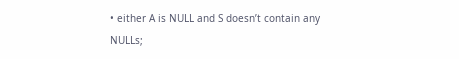• either A is NULL and S doesn’t contain any NULLs;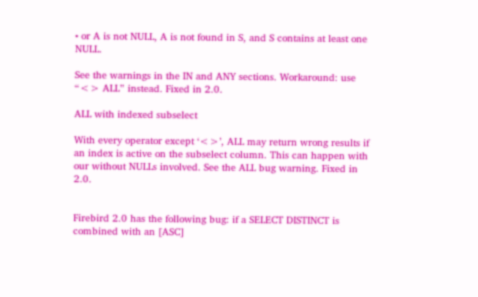• or A is not NULL, A is not found in S, and S contains at least one NULL.

See the warnings in the IN and ANY sections. Workaround: use “<> ALL” instead. Fixed in 2.0.

ALL with indexed subselect

With every operator except ‘<>’, ALL may return wrong results if an index is active on the subselect column. This can happen with our without NULLs involved. See the ALL bug warning. Fixed in 2.0.


Firebird 2.0 has the following bug: if a SELECT DISTINCT is combined with an [ASC]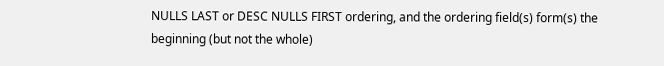NULLS LAST or DESC NULLS FIRST ordering, and the ordering field(s) form(s) the beginning (but not the whole)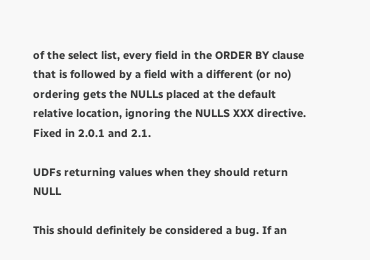of the select list, every field in the ORDER BY clause that is followed by a field with a different (or no) ordering gets the NULLs placed at the default relative location, ignoring the NULLS XXX directive. Fixed in 2.0.1 and 2.1.

UDFs returning values when they should return NULL

This should definitely be considered a bug. If an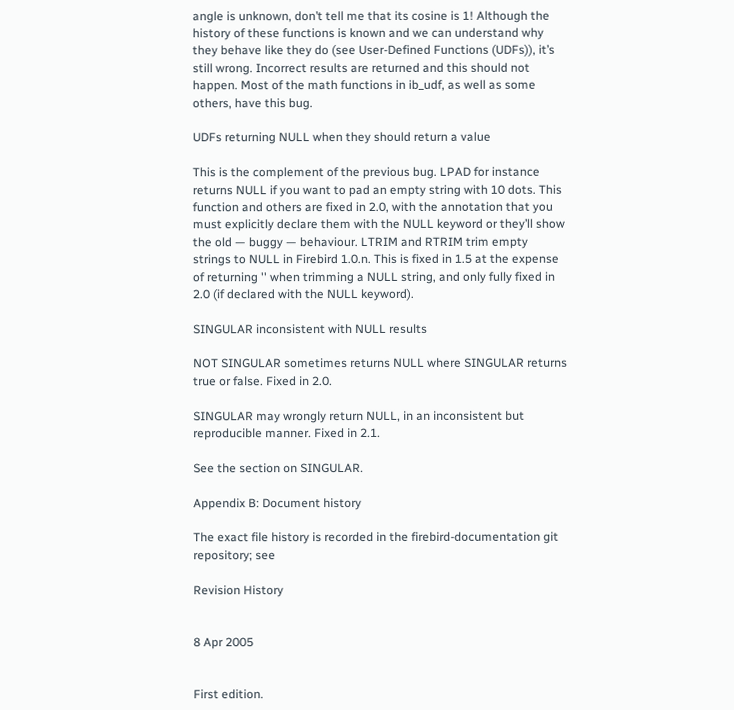angle is unknown, don’t tell me that its cosine is 1! Although the history of these functions is known and we can understand why they behave like they do (see User-Defined Functions (UDFs)), it’s still wrong. Incorrect results are returned and this should not happen. Most of the math functions in ib_udf, as well as some others, have this bug.

UDFs returning NULL when they should return a value

This is the complement of the previous bug. LPAD for instance returns NULL if you want to pad an empty string with 10 dots. This function and others are fixed in 2.0, with the annotation that you must explicitly declare them with the NULL keyword or they’ll show the old — buggy — behaviour. LTRIM and RTRIM trim empty strings to NULL in Firebird 1.0.n. This is fixed in 1.5 at the expense of returning '' when trimming a NULL string, and only fully fixed in 2.0 (if declared with the NULL keyword).

SINGULAR inconsistent with NULL results

NOT SINGULAR sometimes returns NULL where SINGULAR returns true or false. Fixed in 2.0.

SINGULAR may wrongly return NULL, in an inconsistent but reproducible manner. Fixed in 2.1.

See the section on SINGULAR.

Appendix B: Document history

The exact file history is recorded in the firebird-documentation git repository; see

Revision History


8 Apr 2005


First edition.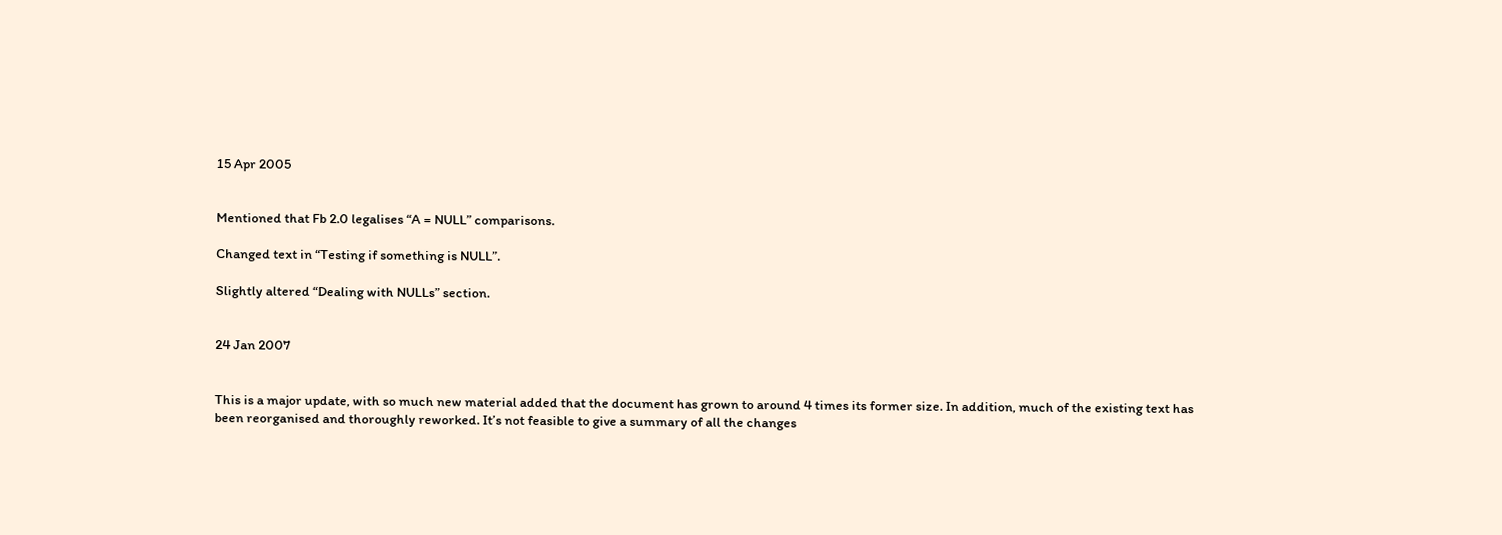15 Apr 2005


Mentioned that Fb 2.0 legalises “A = NULL” comparisons.

Changed text in “Testing if something is NULL”.

Slightly altered “Dealing with NULLs” section.


24 Jan 2007


This is a major update, with so much new material added that the document has grown to around 4 times its former size. In addition, much of the existing text has been reorganised and thoroughly reworked. It’s not feasible to give a summary of all the changes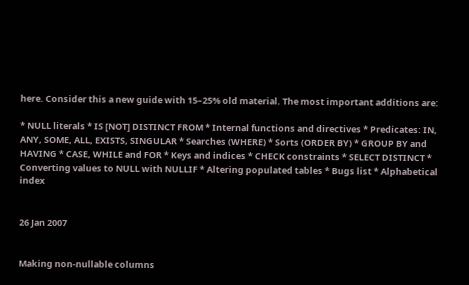here. Consider this a new guide with 15–25% old material. The most important additions are:

* NULL literals * IS [NOT] DISTINCT FROM * Internal functions and directives * Predicates: IN, ANY, SOME, ALL, EXISTS, SINGULAR * Searches (WHERE) * Sorts (ORDER BY) * GROUP BY and HAVING * CASE, WHILE and FOR * Keys and indices * CHECK constraints * SELECT DISTINCT * Converting values to NULL with NULLIF * Altering populated tables * Bugs list * Alphabetical index


26 Jan 2007


Making non-nullable columns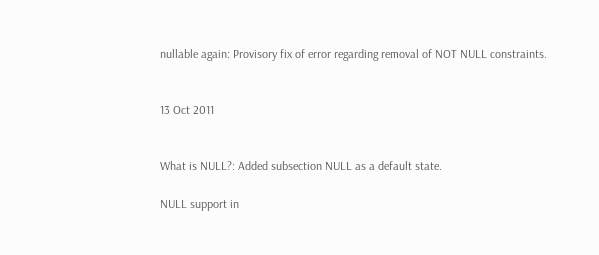nullable again: Provisory fix of error regarding removal of NOT NULL constraints.


13 Oct 2011


What is NULL?: Added subsection NULL as a default state.

NULL support in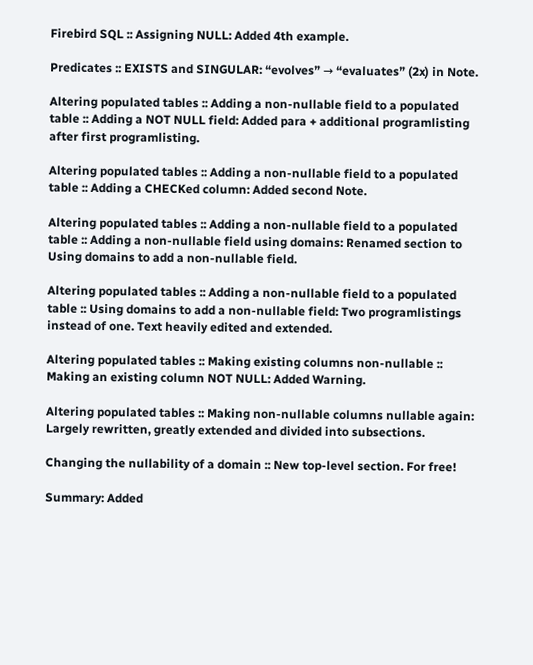Firebird SQL :: Assigning NULL: Added 4th example.

Predicates :: EXISTS and SINGULAR: “evolves” → “evaluates” (2x) in Note.

Altering populated tables :: Adding a non-nullable field to a populated table :: Adding a NOT NULL field: Added para + additional programlisting after first programlisting.

Altering populated tables :: Adding a non-nullable field to a populated table :: Adding a CHECKed column: Added second Note.

Altering populated tables :: Adding a non-nullable field to a populated table :: Adding a non-nullable field using domains: Renamed section to Using domains to add a non-nullable field.

Altering populated tables :: Adding a non-nullable field to a populated table :: Using domains to add a non-nullable field: Two programlistings instead of one. Text heavily edited and extended.

Altering populated tables :: Making existing columns non-nullable :: Making an existing column NOT NULL: Added Warning.

Altering populated tables :: Making non-nullable columns nullable again: Largely rewritten, greatly extended and divided into subsections.

Changing the nullability of a domain :: New top-level section. For free!

Summary: Added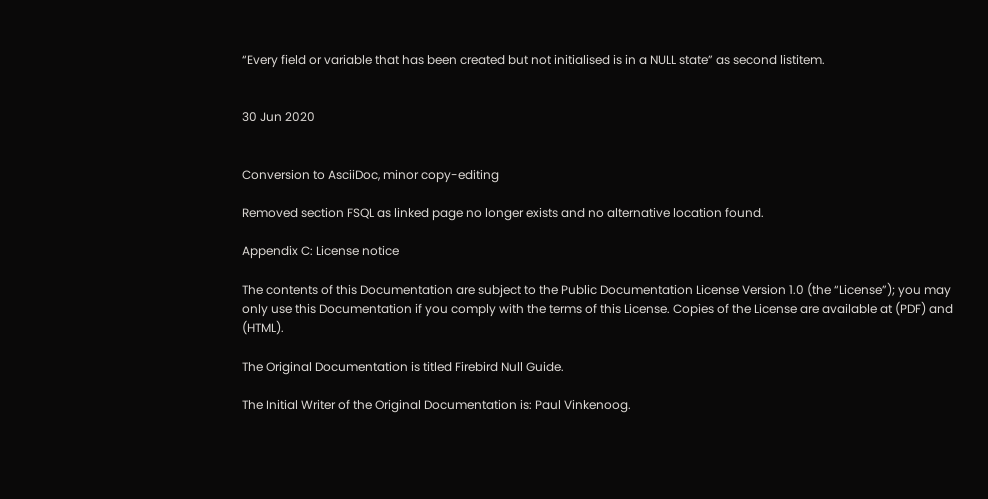“Every field or variable that has been created but not initialised is in a NULL state” as second listitem.


30 Jun 2020


Conversion to AsciiDoc, minor copy-editing

Removed section FSQL as linked page no longer exists and no alternative location found.

Appendix C: License notice

The contents of this Documentation are subject to the Public Documentation License Version 1.0 (the “License”); you may only use this Documentation if you comply with the terms of this License. Copies of the License are available at (PDF) and (HTML).

The Original Documentation is titled Firebird Null Guide.

The Initial Writer of the Original Documentation is: Paul Vinkenoog.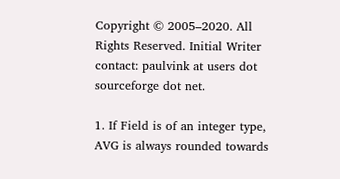Copyright © 2005–2020. All Rights Reserved. Initial Writer contact: paulvink at users dot sourceforge dot net.

1. If Field is of an integer type, AVG is always rounded towards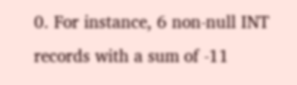0. For instance, 6 non-null INT records with a sum of -11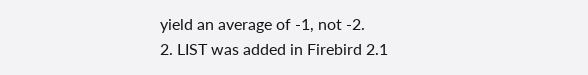yield an average of -1, not -2.
2. LIST was added in Firebird 2.1